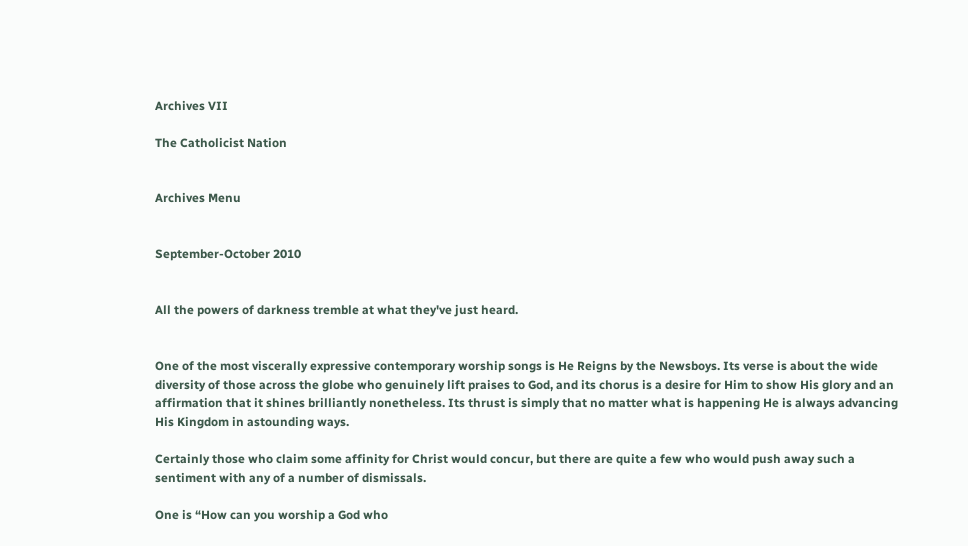Archives VII

The Catholicist Nation


Archives Menu


September-October 2010


All the powers of darkness tremble at what they've just heard.


One of the most viscerally expressive contemporary worship songs is He Reigns by the Newsboys. Its verse is about the wide diversity of those across the globe who genuinely lift praises to God, and its chorus is a desire for Him to show His glory and an affirmation that it shines brilliantly nonetheless. Its thrust is simply that no matter what is happening He is always advancing His Kingdom in astounding ways.

Certainly those who claim some affinity for Christ would concur, but there are quite a few who would push away such a sentiment with any of a number of dismissals.

One is “How can you worship a God who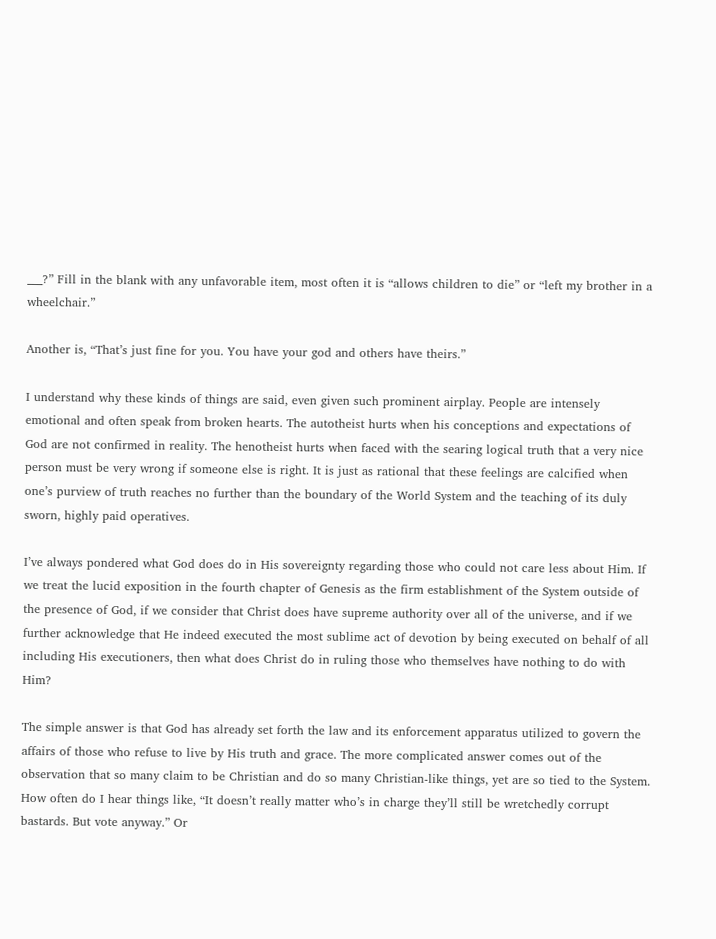___?” Fill in the blank with any unfavorable item, most often it is “allows children to die” or “left my brother in a wheelchair.”

Another is, “That’s just fine for you. You have your god and others have theirs.”

I understand why these kinds of things are said, even given such prominent airplay. People are intensely emotional and often speak from broken hearts. The autotheist hurts when his conceptions and expectations of God are not confirmed in reality. The henotheist hurts when faced with the searing logical truth that a very nice person must be very wrong if someone else is right. It is just as rational that these feelings are calcified when one’s purview of truth reaches no further than the boundary of the World System and the teaching of its duly sworn, highly paid operatives.

I’ve always pondered what God does do in His sovereignty regarding those who could not care less about Him. If we treat the lucid exposition in the fourth chapter of Genesis as the firm establishment of the System outside of the presence of God, if we consider that Christ does have supreme authority over all of the universe, and if we further acknowledge that He indeed executed the most sublime act of devotion by being executed on behalf of all including His executioners, then what does Christ do in ruling those who themselves have nothing to do with Him?

The simple answer is that God has already set forth the law and its enforcement apparatus utilized to govern the affairs of those who refuse to live by His truth and grace. The more complicated answer comes out of the observation that so many claim to be Christian and do so many Christian-like things, yet are so tied to the System. How often do I hear things like, “It doesn’t really matter who’s in charge they’ll still be wretchedly corrupt bastards. But vote anyway.” Or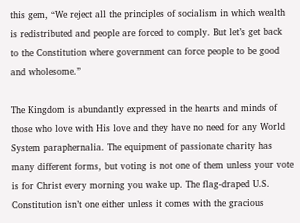this gem, “We reject all the principles of socialism in which wealth is redistributed and people are forced to comply. But let’s get back to the Constitution where government can force people to be good and wholesome.”

The Kingdom is abundantly expressed in the hearts and minds of those who love with His love and they have no need for any World System paraphernalia. The equipment of passionate charity has many different forms, but voting is not one of them unless your vote is for Christ every morning you wake up. The flag-draped U.S. Constitution isn’t one either unless it comes with the gracious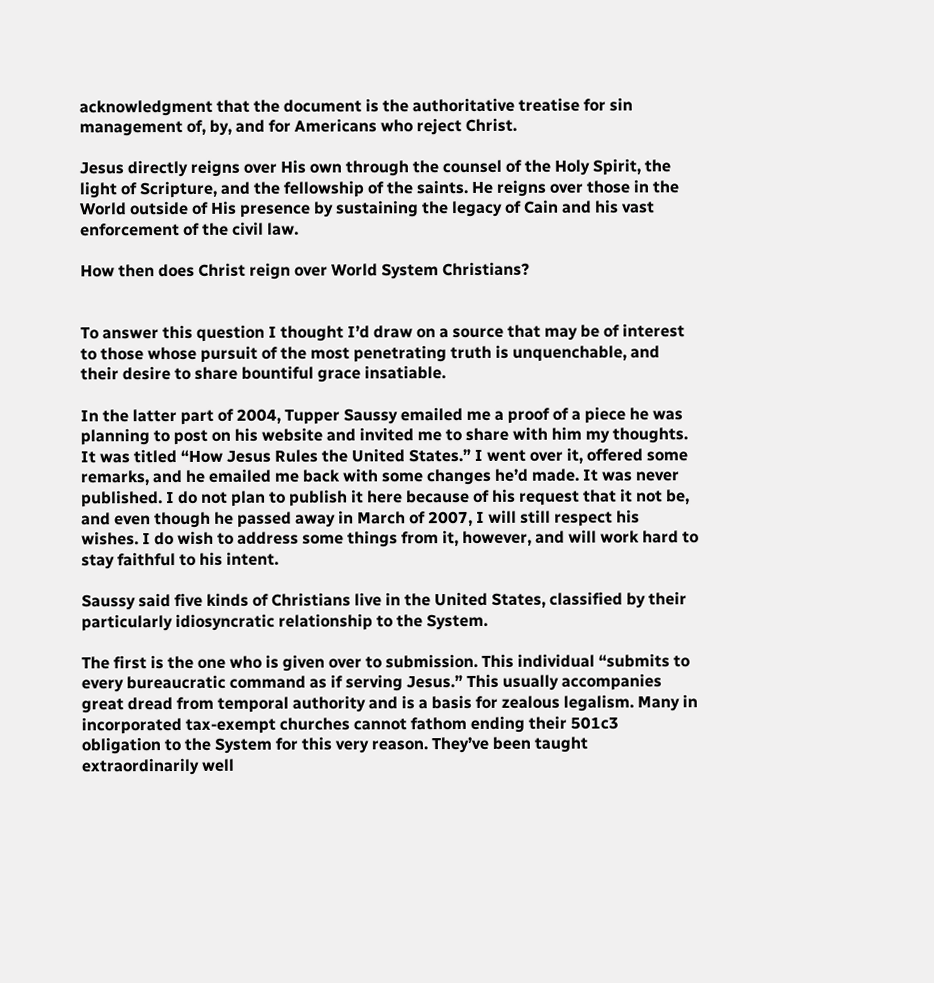acknowledgment that the document is the authoritative treatise for sin management of, by, and for Americans who reject Christ.

Jesus directly reigns over His own through the counsel of the Holy Spirit, the light of Scripture, and the fellowship of the saints. He reigns over those in the World outside of His presence by sustaining the legacy of Cain and his vast enforcement of the civil law.

How then does Christ reign over World System Christians?


To answer this question I thought I’d draw on a source that may be of interest to those whose pursuit of the most penetrating truth is unquenchable, and their desire to share bountiful grace insatiable.

In the latter part of 2004, Tupper Saussy emailed me a proof of a piece he was planning to post on his website and invited me to share with him my thoughts. It was titled “How Jesus Rules the United States.” I went over it, offered some remarks, and he emailed me back with some changes he’d made. It was never published. I do not plan to publish it here because of his request that it not be, and even though he passed away in March of 2007, I will still respect his wishes. I do wish to address some things from it, however, and will work hard to stay faithful to his intent.

Saussy said five kinds of Christians live in the United States, classified by their particularly idiosyncratic relationship to the System.

The first is the one who is given over to submission. This individual “submits to every bureaucratic command as if serving Jesus.” This usually accompanies great dread from temporal authority and is a basis for zealous legalism. Many in incorporated tax-exempt churches cannot fathom ending their 501c3 obligation to the System for this very reason. They’ve been taught extraordinarily well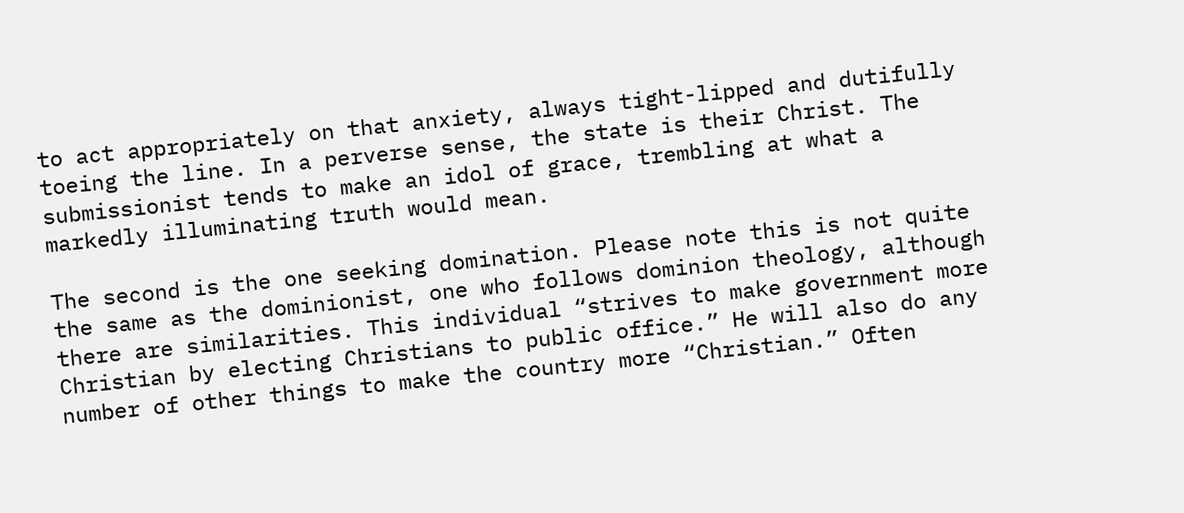to act appropriately on that anxiety, always tight-lipped and dutifully toeing the line. In a perverse sense, the state is their Christ. The submissionist tends to make an idol of grace, trembling at what a markedly illuminating truth would mean.

The second is the one seeking domination. Please note this is not quite the same as the dominionist, one who follows dominion theology, although there are similarities. This individual “strives to make government more Christian by electing Christians to public office.” He will also do any number of other things to make the country more “Christian.” Often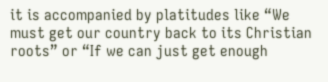it is accompanied by platitudes like “We must get our country back to its Christian roots” or “If we can just get enough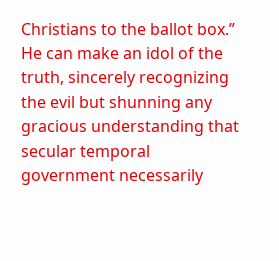Christians to the ballot box.” He can make an idol of the truth, sincerely recognizing the evil but shunning any gracious understanding that secular temporal government necessarily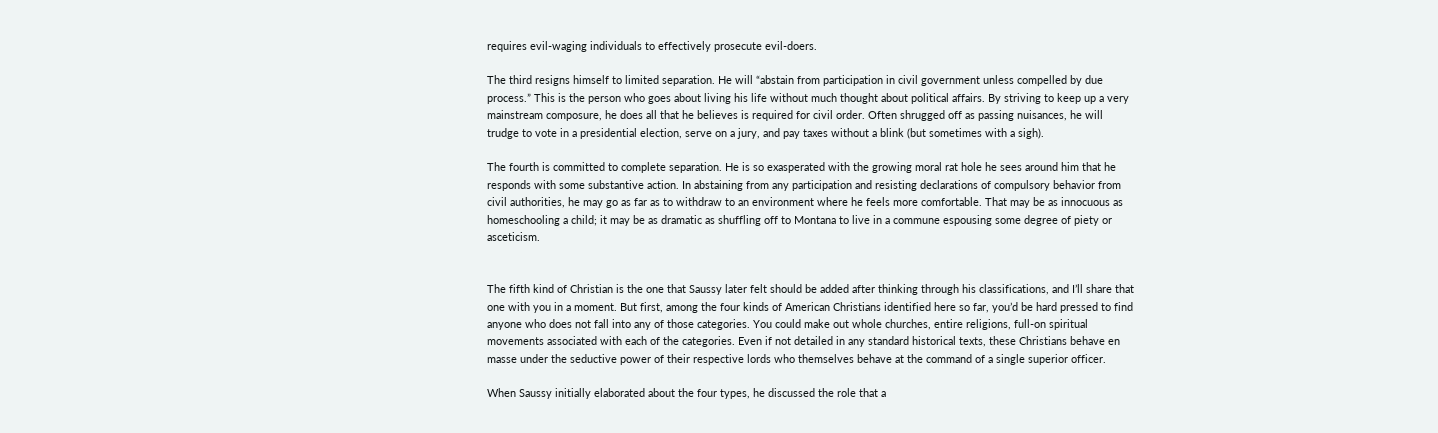requires evil-waging individuals to effectively prosecute evil-doers.

The third resigns himself to limited separation. He will “abstain from participation in civil government unless compelled by due process.” This is the person who goes about living his life without much thought about political affairs. By striving to keep up a very mainstream composure, he does all that he believes is required for civil order. Often shrugged off as passing nuisances, he will trudge to vote in a presidential election, serve on a jury, and pay taxes without a blink (but sometimes with a sigh).

The fourth is committed to complete separation. He is so exasperated with the growing moral rat hole he sees around him that he responds with some substantive action. In abstaining from any participation and resisting declarations of compulsory behavior from civil authorities, he may go as far as to withdraw to an environment where he feels more comfortable. That may be as innocuous as homeschooling a child; it may be as dramatic as shuffling off to Montana to live in a commune espousing some degree of piety or asceticism.


The fifth kind of Christian is the one that Saussy later felt should be added after thinking through his classifications, and I’ll share that one with you in a moment. But first, among the four kinds of American Christians identified here so far, you’d be hard pressed to find anyone who does not fall into any of those categories. You could make out whole churches, entire religions, full-on spiritual movements associated with each of the categories. Even if not detailed in any standard historical texts, these Christians behave en masse under the seductive power of their respective lords who themselves behave at the command of a single superior officer.

When Saussy initially elaborated about the four types, he discussed the role that a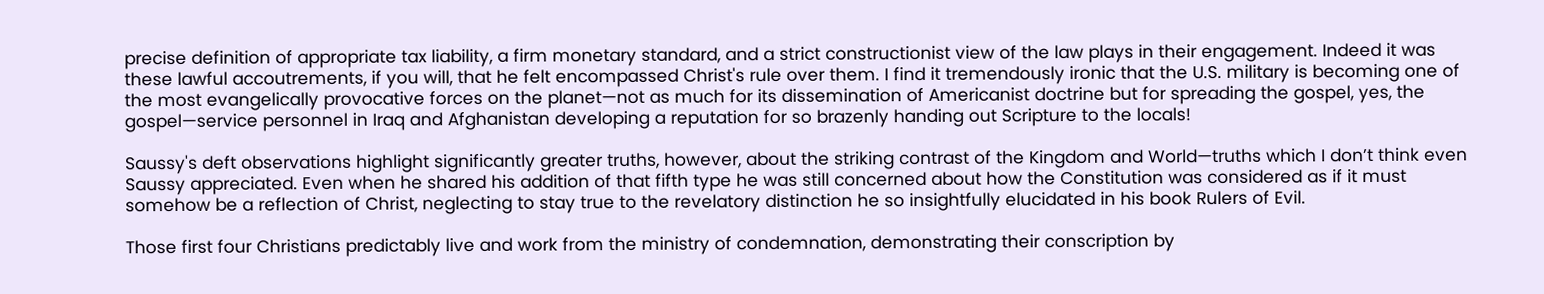precise definition of appropriate tax liability, a firm monetary standard, and a strict constructionist view of the law plays in their engagement. Indeed it was these lawful accoutrements, if you will, that he felt encompassed Christ's rule over them. I find it tremendously ironic that the U.S. military is becoming one of the most evangelically provocative forces on the planet—not as much for its dissemination of Americanist doctrine but for spreading the gospel, yes, the gospel—service personnel in Iraq and Afghanistan developing a reputation for so brazenly handing out Scripture to the locals!

Saussy's deft observations highlight significantly greater truths, however, about the striking contrast of the Kingdom and World—truths which I don’t think even Saussy appreciated. Even when he shared his addition of that fifth type he was still concerned about how the Constitution was considered as if it must somehow be a reflection of Christ, neglecting to stay true to the revelatory distinction he so insightfully elucidated in his book Rulers of Evil.

Those first four Christians predictably live and work from the ministry of condemnation, demonstrating their conscription by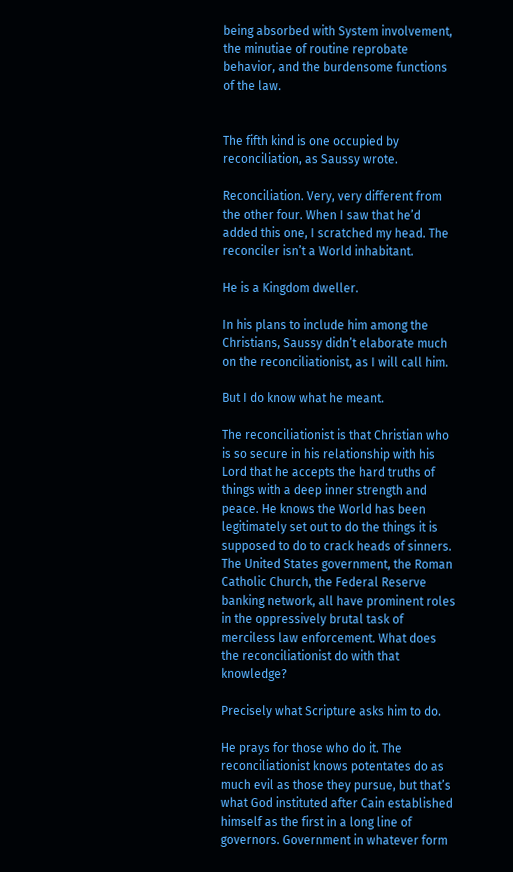being absorbed with System involvement, the minutiae of routine reprobate behavior, and the burdensome functions of the law.


The fifth kind is one occupied by reconciliation, as Saussy wrote.

Reconciliation. Very, very different from the other four. When I saw that he’d added this one, I scratched my head. The reconciler isn’t a World inhabitant.

He is a Kingdom dweller.

In his plans to include him among the Christians, Saussy didn’t elaborate much on the reconciliationist, as I will call him.

But I do know what he meant.

The reconciliationist is that Christian who is so secure in his relationship with his Lord that he accepts the hard truths of things with a deep inner strength and peace. He knows the World has been legitimately set out to do the things it is supposed to do to crack heads of sinners. The United States government, the Roman Catholic Church, the Federal Reserve banking network, all have prominent roles in the oppressively brutal task of merciless law enforcement. What does the reconciliationist do with that knowledge?

Precisely what Scripture asks him to do.

He prays for those who do it. The reconciliationist knows potentates do as much evil as those they pursue, but that’s what God instituted after Cain established himself as the first in a long line of governors. Government in whatever form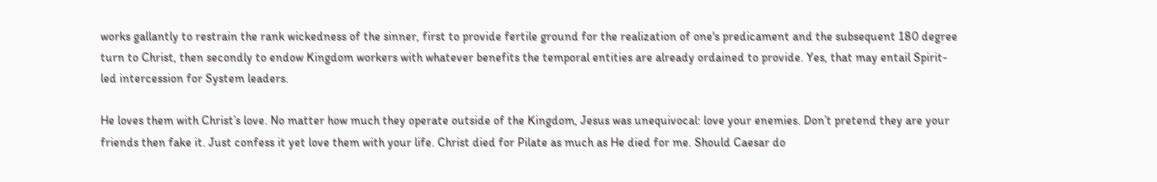works gallantly to restrain the rank wickedness of the sinner, first to provide fertile ground for the realization of one's predicament and the subsequent 180 degree turn to Christ, then secondly to endow Kingdom workers with whatever benefits the temporal entities are already ordained to provide. Yes, that may entail Spirit-led intercession for System leaders.

He loves them with Christ’s love. No matter how much they operate outside of the Kingdom, Jesus was unequivocal: love your enemies. Don’t pretend they are your friends then fake it. Just confess it yet love them with your life. Christ died for Pilate as much as He died for me. Should Caesar do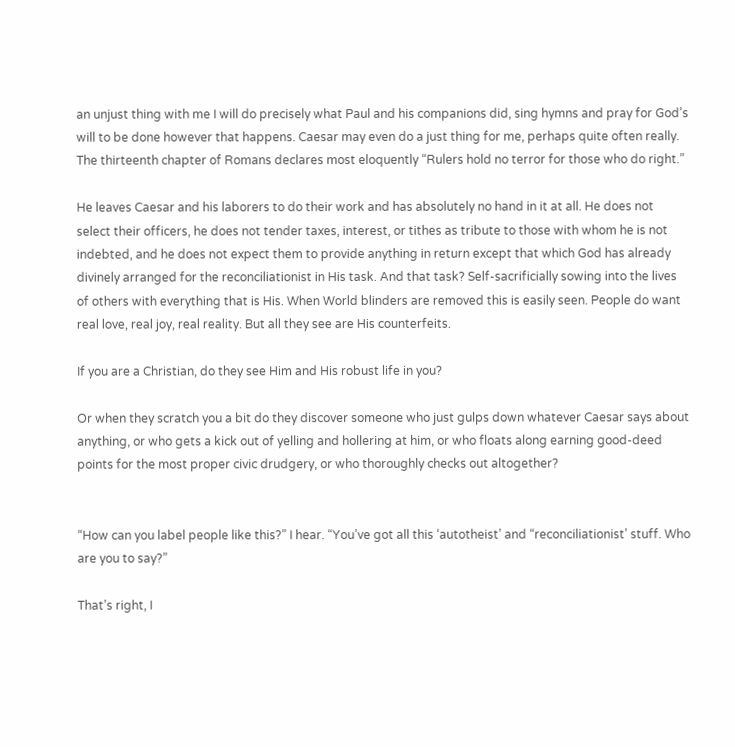an unjust thing with me I will do precisely what Paul and his companions did, sing hymns and pray for God’s will to be done however that happens. Caesar may even do a just thing for me, perhaps quite often really. The thirteenth chapter of Romans declares most eloquently “Rulers hold no terror for those who do right.”

He leaves Caesar and his laborers to do their work and has absolutely no hand in it at all. He does not select their officers, he does not tender taxes, interest, or tithes as tribute to those with whom he is not indebted, and he does not expect them to provide anything in return except that which God has already divinely arranged for the reconciliationist in His task. And that task? Self-sacrificially sowing into the lives of others with everything that is His. When World blinders are removed this is easily seen. People do want real love, real joy, real reality. But all they see are His counterfeits.

If you are a Christian, do they see Him and His robust life in you?

Or when they scratch you a bit do they discover someone who just gulps down whatever Caesar says about anything, or who gets a kick out of yelling and hollering at him, or who floats along earning good-deed points for the most proper civic drudgery, or who thoroughly checks out altogether?


“How can you label people like this?” I hear. “You’ve got all this ‘autotheist’ and “reconciliationist’ stuff. Who are you to say?”

That’s right, I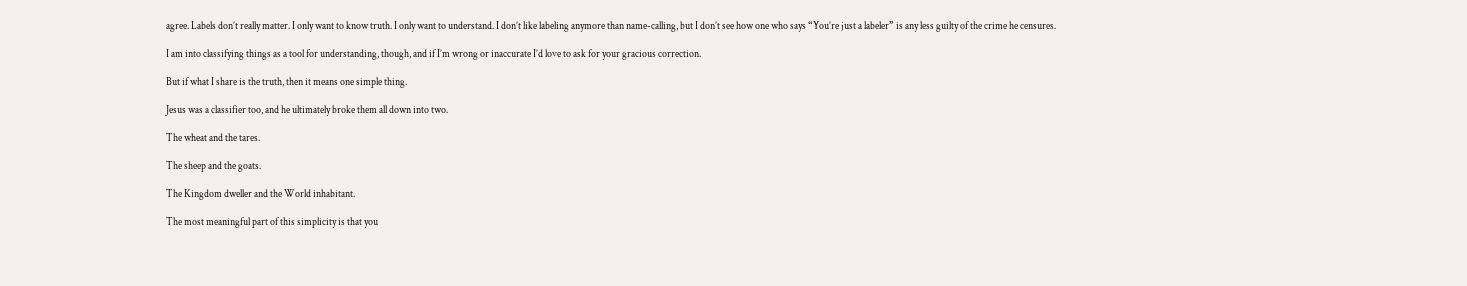agree. Labels don’t really matter. I only want to know truth. I only want to understand. I don’t like labeling anymore than name-calling, but I don’t see how one who says “You’re just a labeler” is any less guilty of the crime he censures.

I am into classifying things as a tool for understanding, though, and if I’m wrong or inaccurate I’d love to ask for your gracious correction.

But if what I share is the truth, then it means one simple thing.

Jesus was a classifier too, and he ultimately broke them all down into two.

The wheat and the tares.

The sheep and the goats.

The Kingdom dweller and the World inhabitant.

The most meaningful part of this simplicity is that you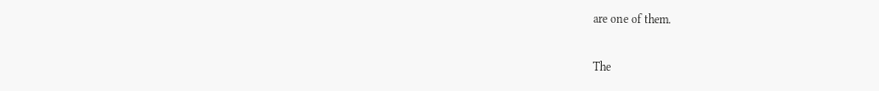are one of them.

The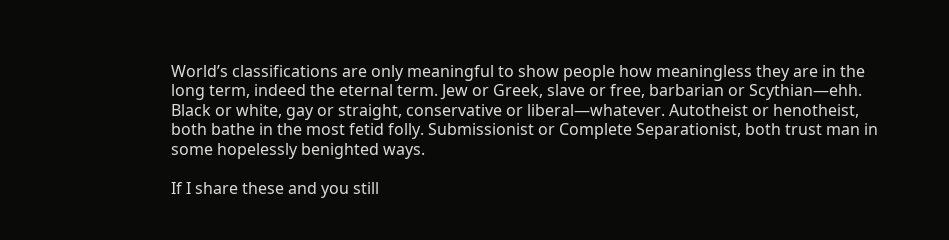World’s classifications are only meaningful to show people how meaningless they are in the long term, indeed the eternal term. Jew or Greek, slave or free, barbarian or Scythian—ehh. Black or white, gay or straight, conservative or liberal—whatever. Autotheist or henotheist, both bathe in the most fetid folly. Submissionist or Complete Separationist, both trust man in some hopelessly benighted ways.

If I share these and you still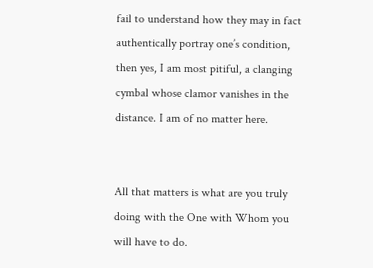fail to understand how they may in fact authentically portray one’s condition, then yes, I am most pitiful, a clanging cymbal whose clamor vanishes in the distance. I am of no matter here.


All that matters is what are you truly doing with the One with Whom you will have to do.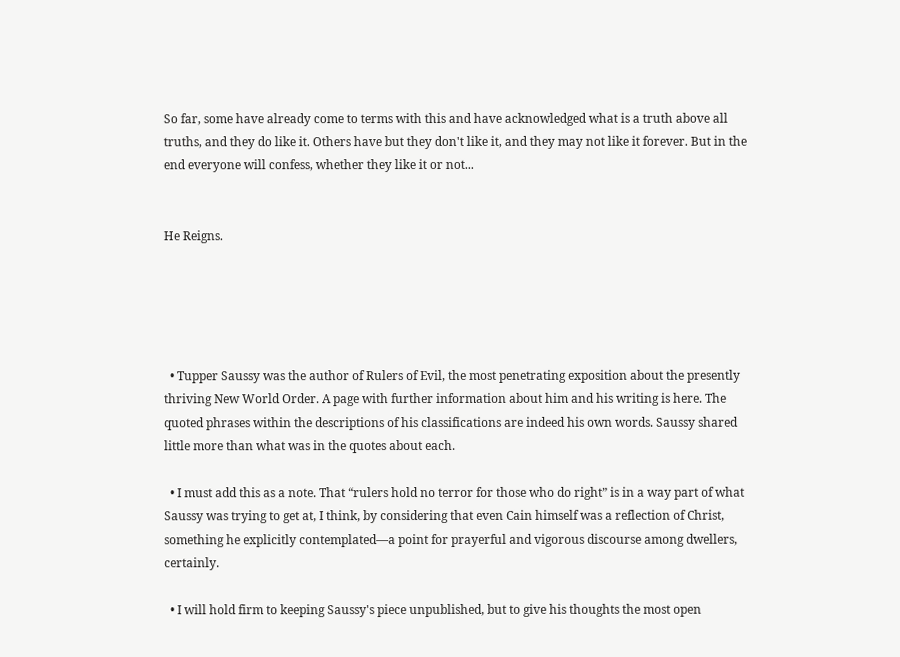So far, some have already come to terms with this and have acknowledged what is a truth above all truths, and they do like it. Others have but they don't like it, and they may not like it forever. But in the end everyone will confess, whether they like it or not...


He Reigns.





  • Tupper Saussy was the author of Rulers of Evil, the most penetrating exposition about the presently thriving New World Order. A page with further information about him and his writing is here. The quoted phrases within the descriptions of his classifications are indeed his own words. Saussy shared little more than what was in the quotes about each.

  • I must add this as a note. That “rulers hold no terror for those who do right” is in a way part of what Saussy was trying to get at, I think, by considering that even Cain himself was a reflection of Christ, something he explicitly contemplated—a point for prayerful and vigorous discourse among dwellers, certainly.

  • I will hold firm to keeping Saussy's piece unpublished, but to give his thoughts the most open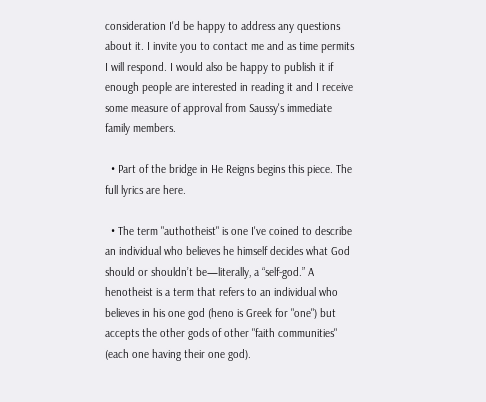consideration I'd be happy to address any questions about it. I invite you to contact me and as time permits I will respond. I would also be happy to publish it if enough people are interested in reading it and I receive some measure of approval from Saussy's immediate family members.

  • Part of the bridge in He Reigns begins this piece. The full lyrics are here.

  • The term "authotheist" is one I've coined to describe an individual who believes he himself decides what God should or shouldn’t be—literally, a “self-god.” A henotheist is a term that refers to an individual who believes in his one god (heno is Greek for "one") but accepts the other gods of other "faith communities" (each one having their one god).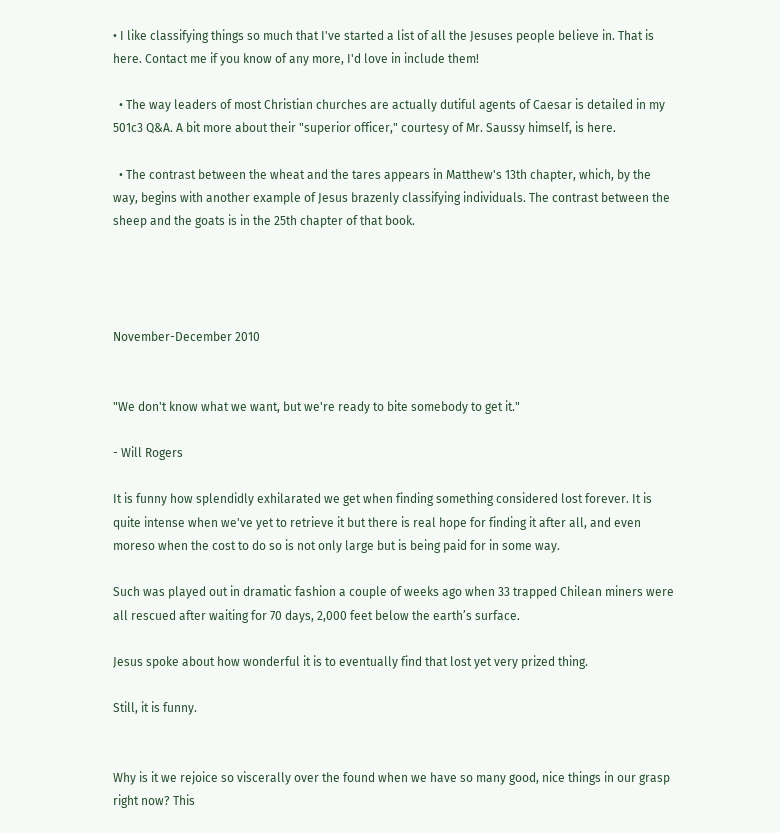• I like classifying things so much that I've started a list of all the Jesuses people believe in. That is here. Contact me if you know of any more, I'd love in include them!

  • The way leaders of most Christian churches are actually dutiful agents of Caesar is detailed in my 501c3 Q&A. A bit more about their "superior officer," courtesy of Mr. Saussy himself, is here.

  • The contrast between the wheat and the tares appears in Matthew's 13th chapter, which, by the way, begins with another example of Jesus brazenly classifying individuals. The contrast between the sheep and the goats is in the 25th chapter of that book.




November-December 2010


"We don't know what we want, but we're ready to bite somebody to get it."

- Will Rogers

It is funny how splendidly exhilarated we get when finding something considered lost forever. It is quite intense when we've yet to retrieve it but there is real hope for finding it after all, and even moreso when the cost to do so is not only large but is being paid for in some way.

Such was played out in dramatic fashion a couple of weeks ago when 33 trapped Chilean miners were all rescued after waiting for 70 days, 2,000 feet below the earth’s surface.

Jesus spoke about how wonderful it is to eventually find that lost yet very prized thing.

Still, it is funny.


Why is it we rejoice so viscerally over the found when we have so many good, nice things in our grasp right now? This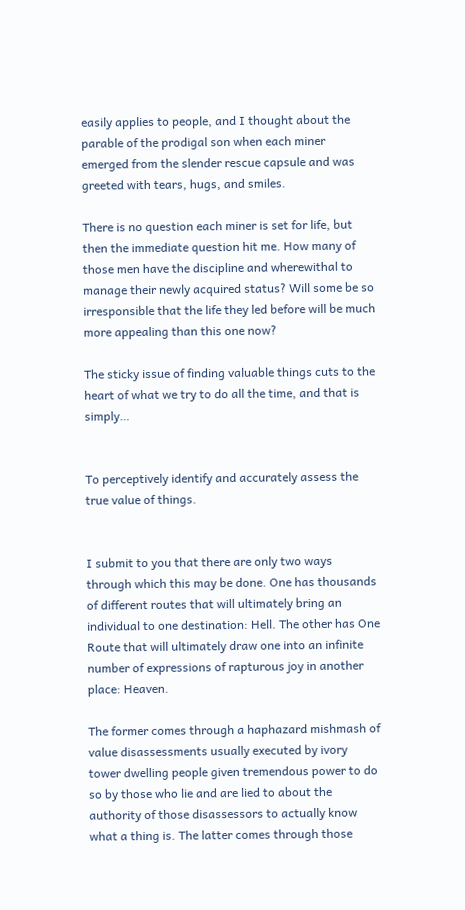easily applies to people, and I thought about the parable of the prodigal son when each miner emerged from the slender rescue capsule and was greeted with tears, hugs, and smiles.

There is no question each miner is set for life, but then the immediate question hit me. How many of those men have the discipline and wherewithal to manage their newly acquired status? Will some be so irresponsible that the life they led before will be much more appealing than this one now?

The sticky issue of finding valuable things cuts to the heart of what we try to do all the time, and that is simply…


To perceptively identify and accurately assess the true value of things.


I submit to you that there are only two ways through which this may be done. One has thousands of different routes that will ultimately bring an individual to one destination: Hell. The other has One Route that will ultimately draw one into an infinite number of expressions of rapturous joy in another place: Heaven.

The former comes through a haphazard mishmash of value disassessments usually executed by ivory tower dwelling people given tremendous power to do so by those who lie and are lied to about the authority of those disassessors to actually know what a thing is. The latter comes through those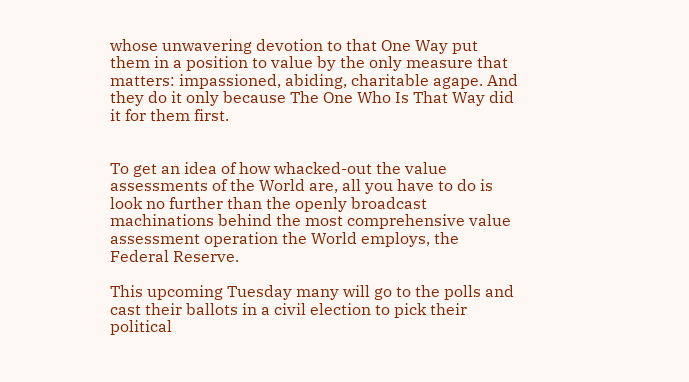whose unwavering devotion to that One Way put them in a position to value by the only measure that matters: impassioned, abiding, charitable agape. And they do it only because The One Who Is That Way did it for them first.


To get an idea of how whacked-out the value assessments of the World are, all you have to do is look no further than the openly broadcast machinations behind the most comprehensive value assessment operation the World employs, the Federal Reserve.

This upcoming Tuesday many will go to the polls and cast their ballots in a civil election to pick their political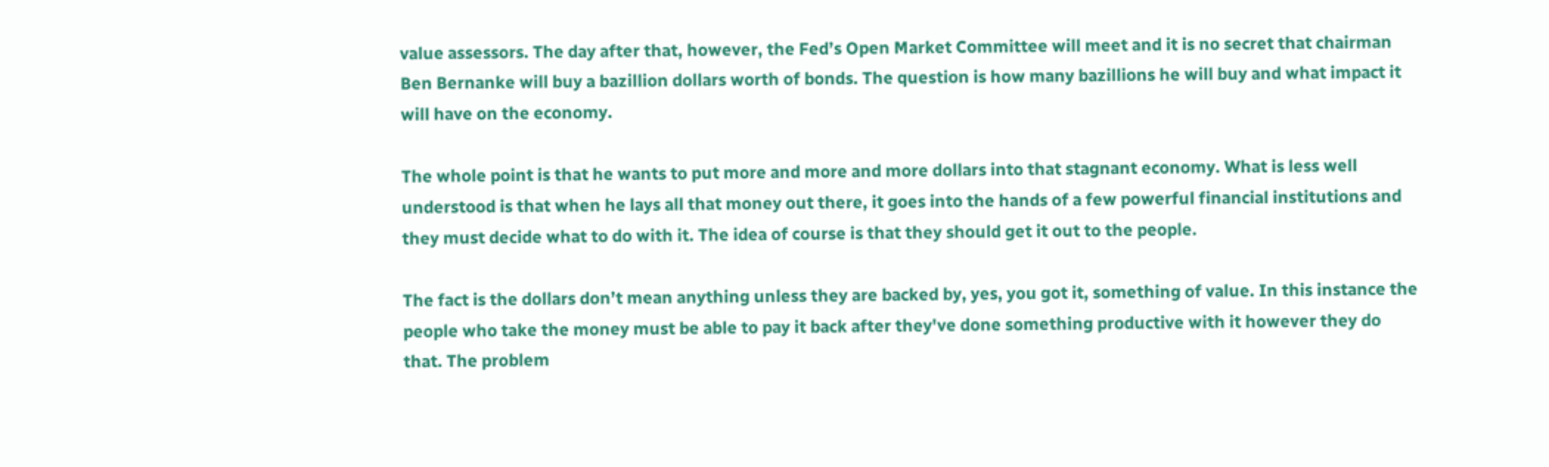value assessors. The day after that, however, the Fed’s Open Market Committee will meet and it is no secret that chairman Ben Bernanke will buy a bazillion dollars worth of bonds. The question is how many bazillions he will buy and what impact it will have on the economy.

The whole point is that he wants to put more and more and more dollars into that stagnant economy. What is less well understood is that when he lays all that money out there, it goes into the hands of a few powerful financial institutions and they must decide what to do with it. The idea of course is that they should get it out to the people.

The fact is the dollars don’t mean anything unless they are backed by, yes, you got it, something of value. In this instance the people who take the money must be able to pay it back after they've done something productive with it however they do that. The problem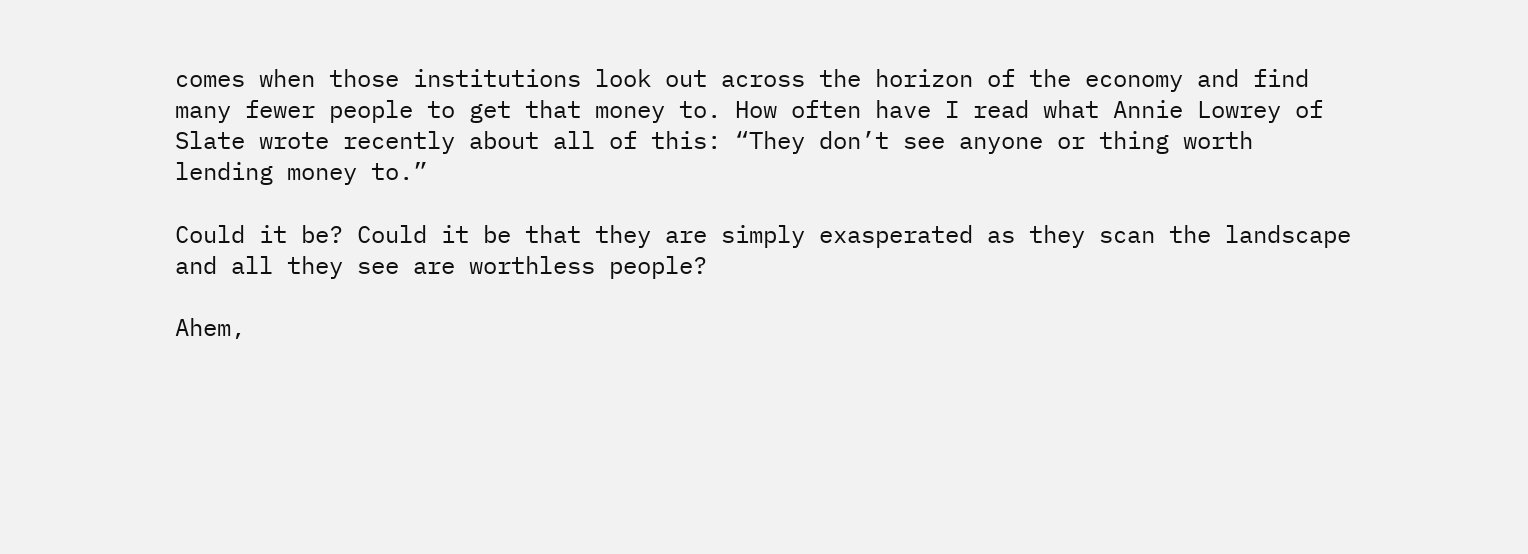comes when those institutions look out across the horizon of the economy and find many fewer people to get that money to. How often have I read what Annie Lowrey of Slate wrote recently about all of this: “They don’t see anyone or thing worth lending money to.”

Could it be? Could it be that they are simply exasperated as they scan the landscape and all they see are worthless people?

Ahem,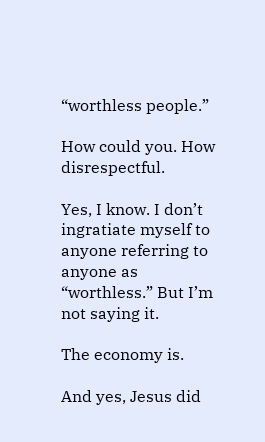“worthless people.”

How could you. How disrespectful.

Yes, I know. I don’t ingratiate myself to anyone referring to anyone as “worthless.” But I’m not saying it.

The economy is.

And yes, Jesus did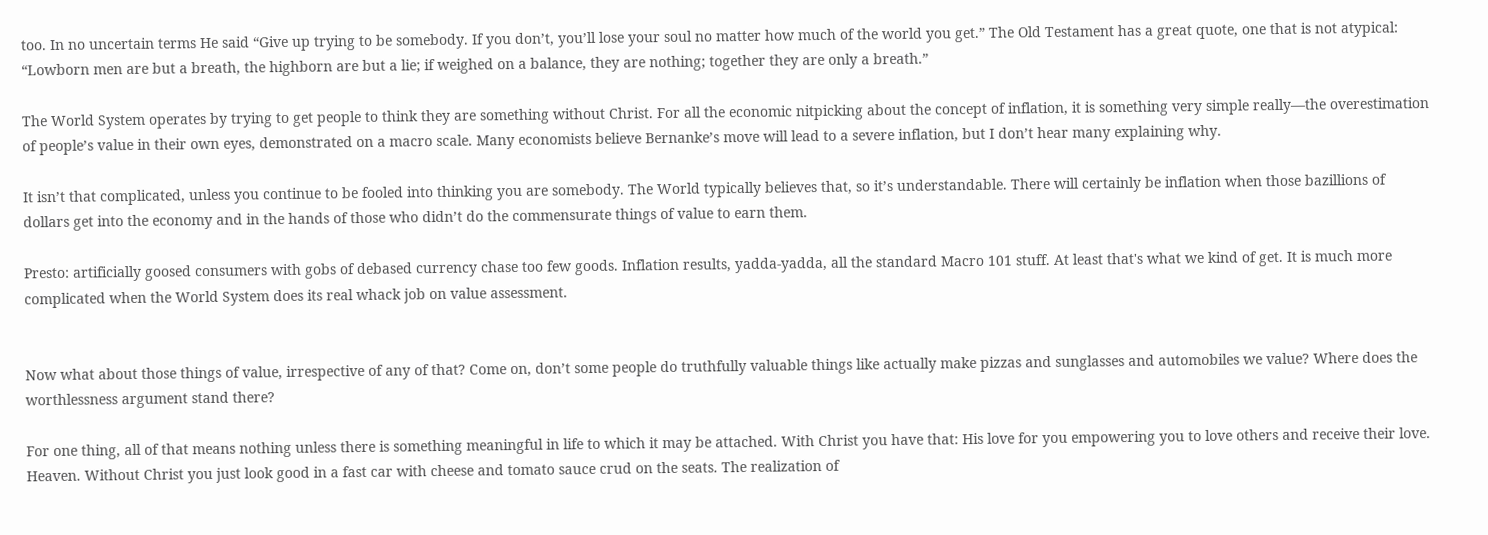too. In no uncertain terms He said “Give up trying to be somebody. If you don’t, you’ll lose your soul no matter how much of the world you get.” The Old Testament has a great quote, one that is not atypical: “Lowborn men are but a breath, the highborn are but a lie; if weighed on a balance, they are nothing; together they are only a breath.”

The World System operates by trying to get people to think they are something without Christ. For all the economic nitpicking about the concept of inflation, it is something very simple really—the overestimation of people’s value in their own eyes, demonstrated on a macro scale. Many economists believe Bernanke’s move will lead to a severe inflation, but I don’t hear many explaining why.

It isn’t that complicated, unless you continue to be fooled into thinking you are somebody. The World typically believes that, so it’s understandable. There will certainly be inflation when those bazillions of dollars get into the economy and in the hands of those who didn’t do the commensurate things of value to earn them.

Presto: artificially goosed consumers with gobs of debased currency chase too few goods. Inflation results, yadda-yadda, all the standard Macro 101 stuff. At least that's what we kind of get. It is much more complicated when the World System does its real whack job on value assessment.


Now what about those things of value, irrespective of any of that? Come on, don’t some people do truthfully valuable things like actually make pizzas and sunglasses and automobiles we value? Where does the worthlessness argument stand there?

For one thing, all of that means nothing unless there is something meaningful in life to which it may be attached. With Christ you have that: His love for you empowering you to love others and receive their love. Heaven. Without Christ you just look good in a fast car with cheese and tomato sauce crud on the seats. The realization of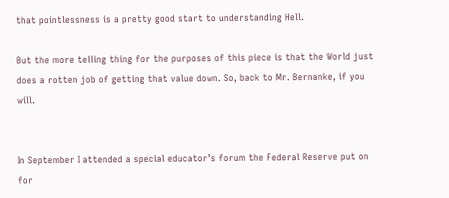that pointlessness is a pretty good start to understanding Hell.

But the more telling thing for the purposes of this piece is that the World just does a rotten job of getting that value down. So, back to Mr. Bernanke, if you will.


In September I attended a special educator’s forum the Federal Reserve put on for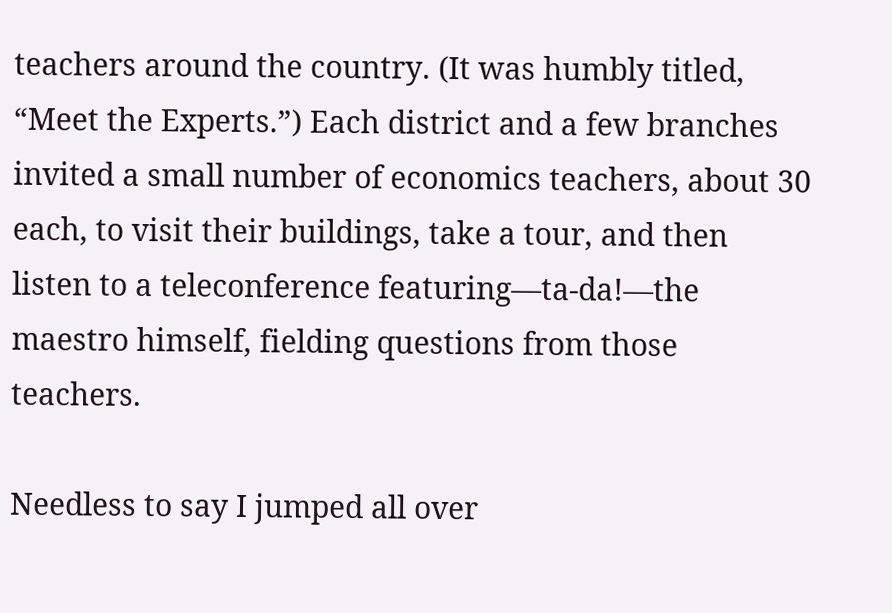teachers around the country. (It was humbly titled, “Meet the Experts.”) Each district and a few branches invited a small number of economics teachers, about 30 each, to visit their buildings, take a tour, and then listen to a teleconference featuring—ta-da!—the maestro himself, fielding questions from those teachers.

Needless to say I jumped all over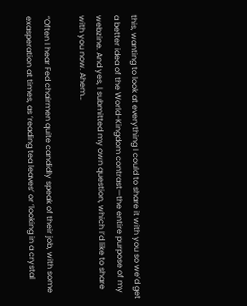this, wanting to look at everything I could to share it with you so we’d get a better idea of the World-Kingdom contrast—the entire purpose of my webzine. And yes, I submitted my own question, which I’d like to share with you now. Ahem…

“Often I hear Fed chairmen quite candidly speak of their job, with some exasperation at times, as ‘reading tea leaves’ or ‘looking in a crystal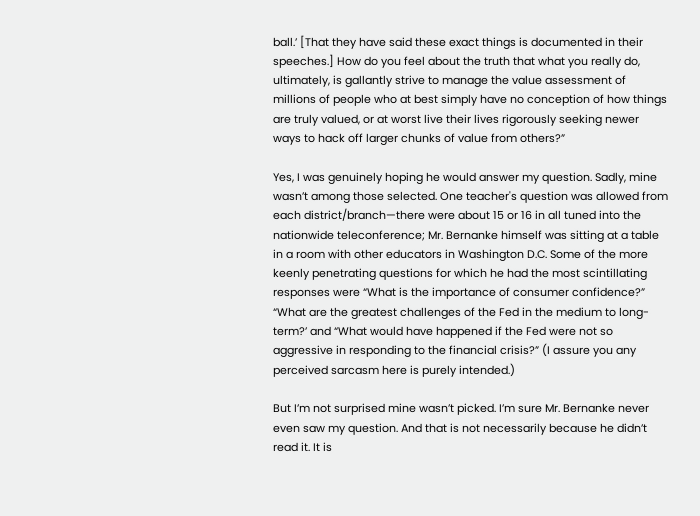ball.’ [That they have said these exact things is documented in their speeches.] How do you feel about the truth that what you really do, ultimately, is gallantly strive to manage the value assessment of millions of people who at best simply have no conception of how things are truly valued, or at worst live their lives rigorously seeking newer ways to hack off larger chunks of value from others?”

Yes, I was genuinely hoping he would answer my question. Sadly, mine wasn’t among those selected. One teacher's question was allowed from each district/branch—there were about 15 or 16 in all tuned into the nationwide teleconference; Mr. Bernanke himself was sitting at a table in a room with other educators in Washington D.C. Some of the more keenly penetrating questions for which he had the most scintillating responses were “What is the importance of consumer confidence?” “What are the greatest challenges of the Fed in the medium to long-term?’ and “What would have happened if the Fed were not so aggressive in responding to the financial crisis?” (I assure you any perceived sarcasm here is purely intended.)

But I’m not surprised mine wasn’t picked. I’m sure Mr. Bernanke never even saw my question. And that is not necessarily because he didn’t read it. It is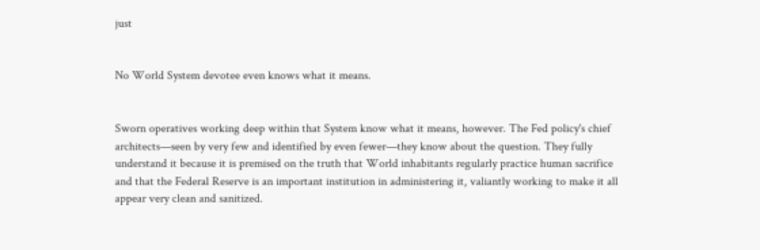just


No World System devotee even knows what it means.


Sworn operatives working deep within that System know what it means, however. The Fed policy's chief architects—seen by very few and identified by even fewer—they know about the question. They fully understand it because it is premised on the truth that World inhabitants regularly practice human sacrifice and that the Federal Reserve is an important institution in administering it, valiantly working to make it all appear very clean and sanitized.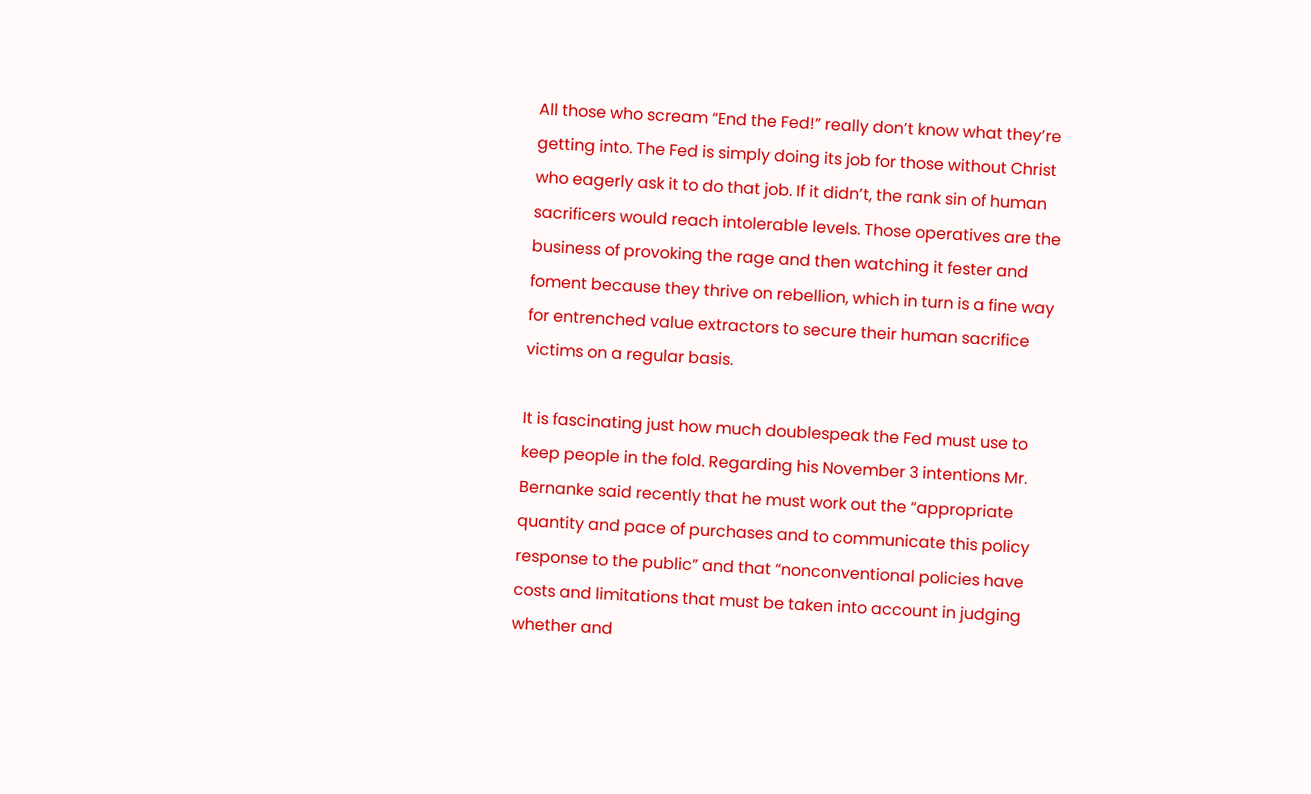All those who scream “End the Fed!” really don’t know what they’re getting into. The Fed is simply doing its job for those without Christ who eagerly ask it to do that job. If it didn’t, the rank sin of human sacrificers would reach intolerable levels. Those operatives are the business of provoking the rage and then watching it fester and foment because they thrive on rebellion, which in turn is a fine way for entrenched value extractors to secure their human sacrifice victims on a regular basis.

It is fascinating just how much doublespeak the Fed must use to keep people in the fold. Regarding his November 3 intentions Mr. Bernanke said recently that he must work out the “appropriate quantity and pace of purchases and to communicate this policy response to the public” and that “nonconventional policies have costs and limitations that must be taken into account in judging whether and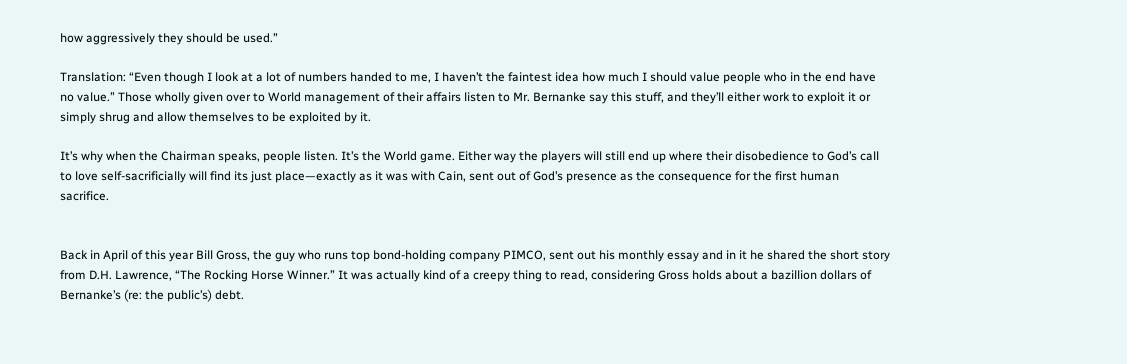how aggressively they should be used.”

Translation: “Even though I look at a lot of numbers handed to me, I haven’t the faintest idea how much I should value people who in the end have no value.” Those wholly given over to World management of their affairs listen to Mr. Bernanke say this stuff, and they’ll either work to exploit it or simply shrug and allow themselves to be exploited by it.

It’s why when the Chairman speaks, people listen. It’s the World game. Either way the players will still end up where their disobedience to God’s call to love self-sacrificially will find its just place—exactly as it was with Cain, sent out of God’s presence as the consequence for the first human sacrifice.


Back in April of this year Bill Gross, the guy who runs top bond-holding company PIMCO, sent out his monthly essay and in it he shared the short story from D.H. Lawrence, “The Rocking Horse Winner.” It was actually kind of a creepy thing to read, considering Gross holds about a bazillion dollars of Bernanke’s (re: the public’s) debt.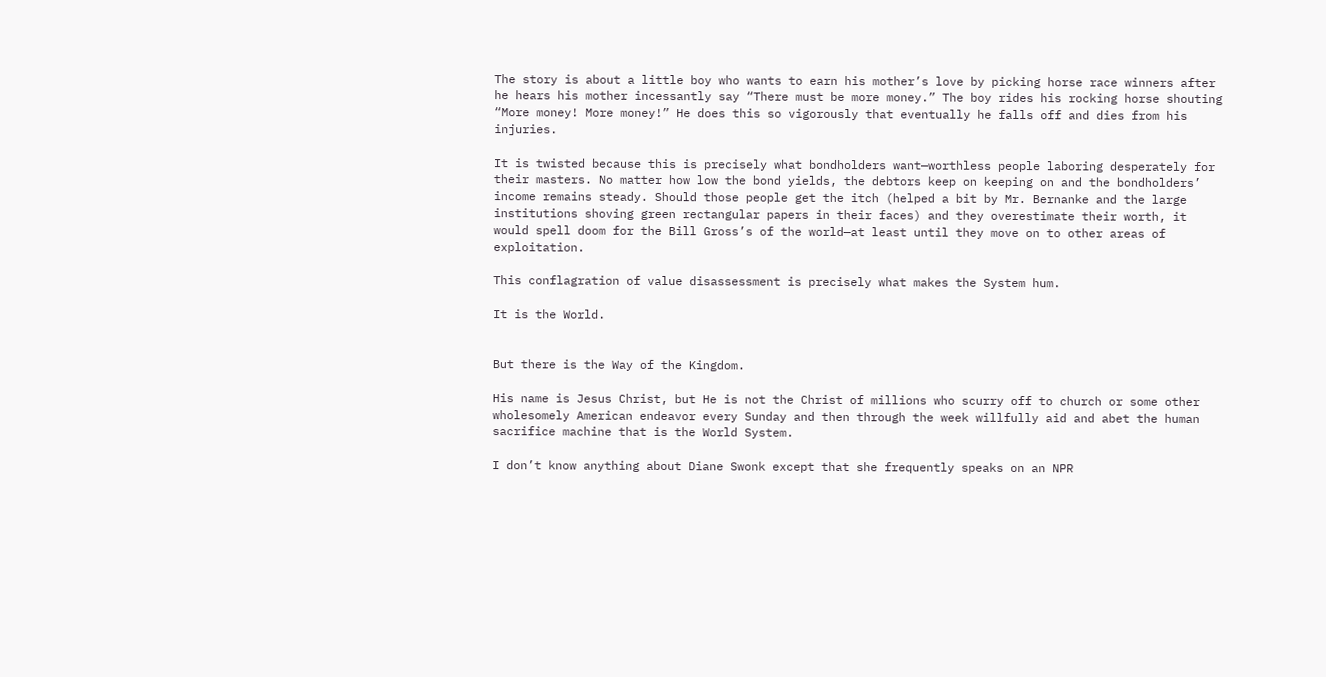The story is about a little boy who wants to earn his mother’s love by picking horse race winners after he hears his mother incessantly say “There must be more money.” The boy rides his rocking horse shouting “More money! More money!” He does this so vigorously that eventually he falls off and dies from his injuries.

It is twisted because this is precisely what bondholders want—worthless people laboring desperately for their masters. No matter how low the bond yields, the debtors keep on keeping on and the bondholders’ income remains steady. Should those people get the itch (helped a bit by Mr. Bernanke and the large institutions shoving green rectangular papers in their faces) and they overestimate their worth, it would spell doom for the Bill Gross’s of the world—at least until they move on to other areas of exploitation.

This conflagration of value disassessment is precisely what makes the System hum.

It is the World.


But there is the Way of the Kingdom.

His name is Jesus Christ, but He is not the Christ of millions who scurry off to church or some other wholesomely American endeavor every Sunday and then through the week willfully aid and abet the human sacrifice machine that is the World System.

I don’t know anything about Diane Swonk except that she frequently speaks on an NPR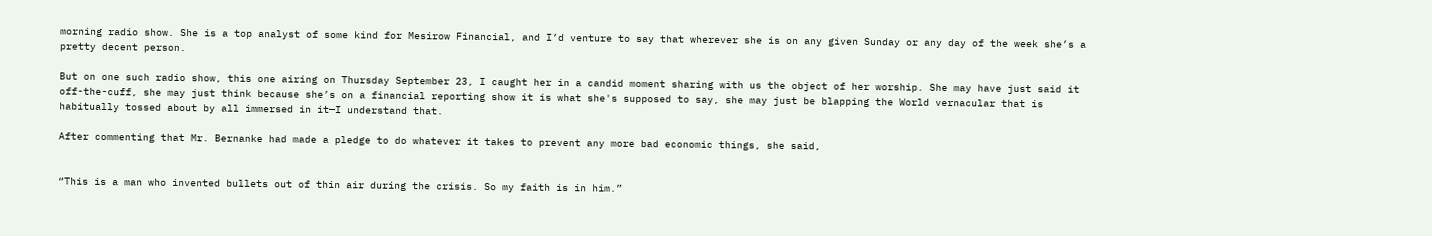morning radio show. She is a top analyst of some kind for Mesirow Financial, and I’d venture to say that wherever she is on any given Sunday or any day of the week she’s a pretty decent person.

But on one such radio show, this one airing on Thursday September 23, I caught her in a candid moment sharing with us the object of her worship. She may have just said it off-the-cuff, she may just think because she’s on a financial reporting show it is what she's supposed to say, she may just be blapping the World vernacular that is habitually tossed about by all immersed in it—I understand that.

After commenting that Mr. Bernanke had made a pledge to do whatever it takes to prevent any more bad economic things, she said,


“This is a man who invented bullets out of thin air during the crisis. So my faith is in him.”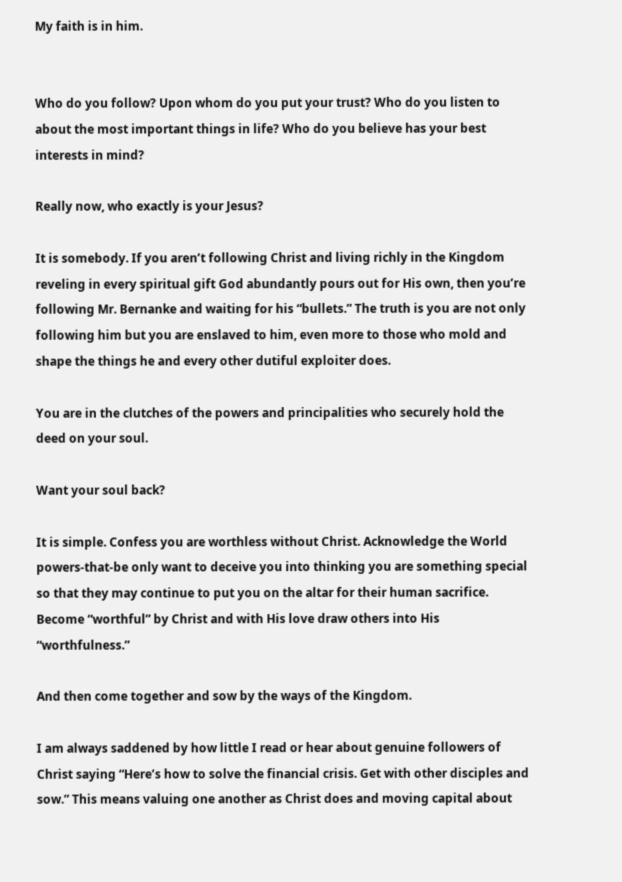My faith is in him.


Who do you follow? Upon whom do you put your trust? Who do you listen to about the most important things in life? Who do you believe has your best interests in mind?

Really now, who exactly is your Jesus?

It is somebody. If you aren’t following Christ and living richly in the Kingdom reveling in every spiritual gift God abundantly pours out for His own, then you’re following Mr. Bernanke and waiting for his “bullets.” The truth is you are not only following him but you are enslaved to him, even more to those who mold and shape the things he and every other dutiful exploiter does.

You are in the clutches of the powers and principalities who securely hold the deed on your soul.

Want your soul back?

It is simple. Confess you are worthless without Christ. Acknowledge the World powers-that-be only want to deceive you into thinking you are something special so that they may continue to put you on the altar for their human sacrifice. Become “worthful” by Christ and with His love draw others into His “worthfulness.”

And then come together and sow by the ways of the Kingdom.

I am always saddened by how little I read or hear about genuine followers of Christ saying “Here’s how to solve the financial crisis. Get with other disciples and sow.” This means valuing one another as Christ does and moving capital about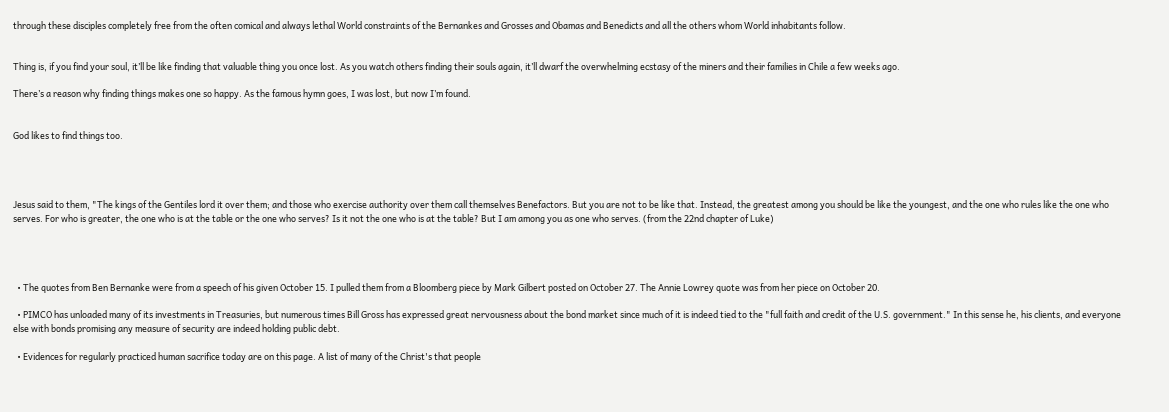through these disciples completely free from the often comical and always lethal World constraints of the Bernankes and Grosses and Obamas and Benedicts and all the others whom World inhabitants follow.


Thing is, if you find your soul, it’ll be like finding that valuable thing you once lost. As you watch others finding their souls again, it’ll dwarf the overwhelming ecstasy of the miners and their families in Chile a few weeks ago.

There’s a reason why finding things makes one so happy. As the famous hymn goes, I was lost, but now I’m found.


God likes to find things too.




Jesus said to them, "The kings of the Gentiles lord it over them; and those who exercise authority over them call themselves Benefactors. But you are not to be like that. Instead, the greatest among you should be like the youngest, and the one who rules like the one who serves. For who is greater, the one who is at the table or the one who serves? Is it not the one who is at the table? But I am among you as one who serves. (from the 22nd chapter of Luke)




  • The quotes from Ben Bernanke were from a speech of his given October 15. I pulled them from a Bloomberg piece by Mark Gilbert posted on October 27. The Annie Lowrey quote was from her piece on October 20.

  • PIMCO has unloaded many of its investments in Treasuries, but numerous times Bill Gross has expressed great nervousness about the bond market since much of it is indeed tied to the "full faith and credit of the U.S. government." In this sense he, his clients, and everyone else with bonds promising any measure of security are indeed holding public debt.

  • Evidences for regularly practiced human sacrifice today are on this page. A list of many of the Christ's that people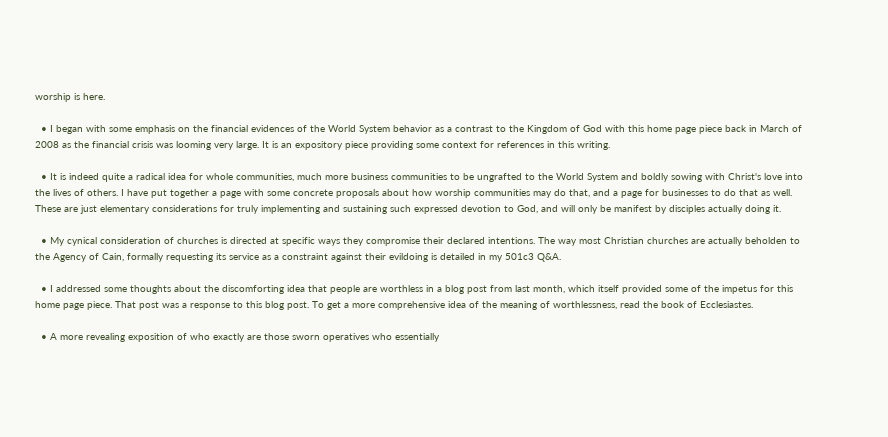worship is here.

  • I began with some emphasis on the financial evidences of the World System behavior as a contrast to the Kingdom of God with this home page piece back in March of 2008 as the financial crisis was looming very large. It is an expository piece providing some context for references in this writing.

  • It is indeed quite a radical idea for whole communities, much more business communities to be ungrafted to the World System and boldly sowing with Christ's love into the lives of others. I have put together a page with some concrete proposals about how worship communities may do that, and a page for businesses to do that as well. These are just elementary considerations for truly implementing and sustaining such expressed devotion to God, and will only be manifest by disciples actually doing it.

  • My cynical consideration of churches is directed at specific ways they compromise their declared intentions. The way most Christian churches are actually beholden to the Agency of Cain, formally requesting its service as a constraint against their evildoing is detailed in my 501c3 Q&A.

  • I addressed some thoughts about the discomforting idea that people are worthless in a blog post from last month, which itself provided some of the impetus for this home page piece. That post was a response to this blog post. To get a more comprehensive idea of the meaning of worthlessness, read the book of Ecclesiastes.

  • A more revealing exposition of who exactly are those sworn operatives who essentially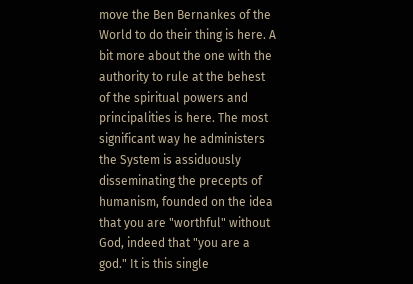move the Ben Bernankes of the World to do their thing is here. A bit more about the one with the authority to rule at the behest of the spiritual powers and principalities is here. The most significant way he administers the System is assiduously disseminating the precepts of humanism, founded on the idea that you are "worthful" without God, indeed that "you are a god." It is this single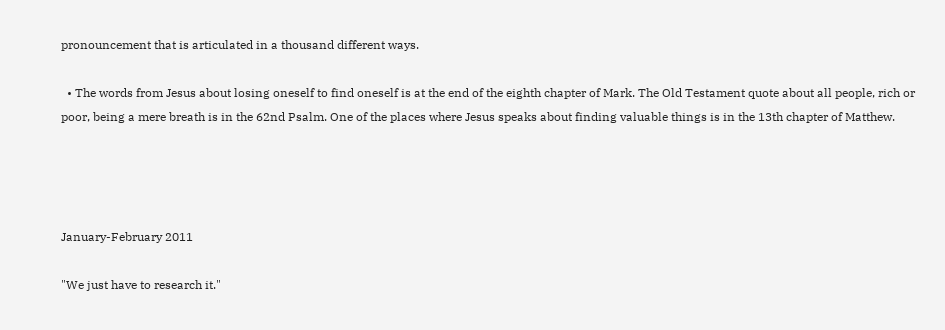pronouncement that is articulated in a thousand different ways.

  • The words from Jesus about losing oneself to find oneself is at the end of the eighth chapter of Mark. The Old Testament quote about all people, rich or poor, being a mere breath is in the 62nd Psalm. One of the places where Jesus speaks about finding valuable things is in the 13th chapter of Matthew.




January-February 2011

"We just have to research it."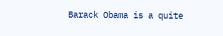Barack Obama is a quite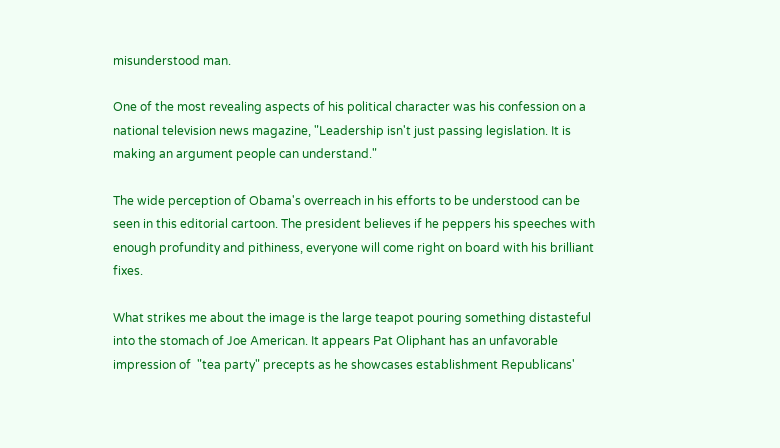misunderstood man.

One of the most revealing aspects of his political character was his confession on a national television news magazine, "Leadership isn't just passing legislation. It is making an argument people can understand."

The wide perception of Obama's overreach in his efforts to be understood can be seen in this editorial cartoon. The president believes if he peppers his speeches with enough profundity and pithiness, everyone will come right on board with his brilliant fixes.

What strikes me about the image is the large teapot pouring something distasteful into the stomach of Joe American. It appears Pat Oliphant has an unfavorable impression of  "tea party" precepts as he showcases establishment Republicans'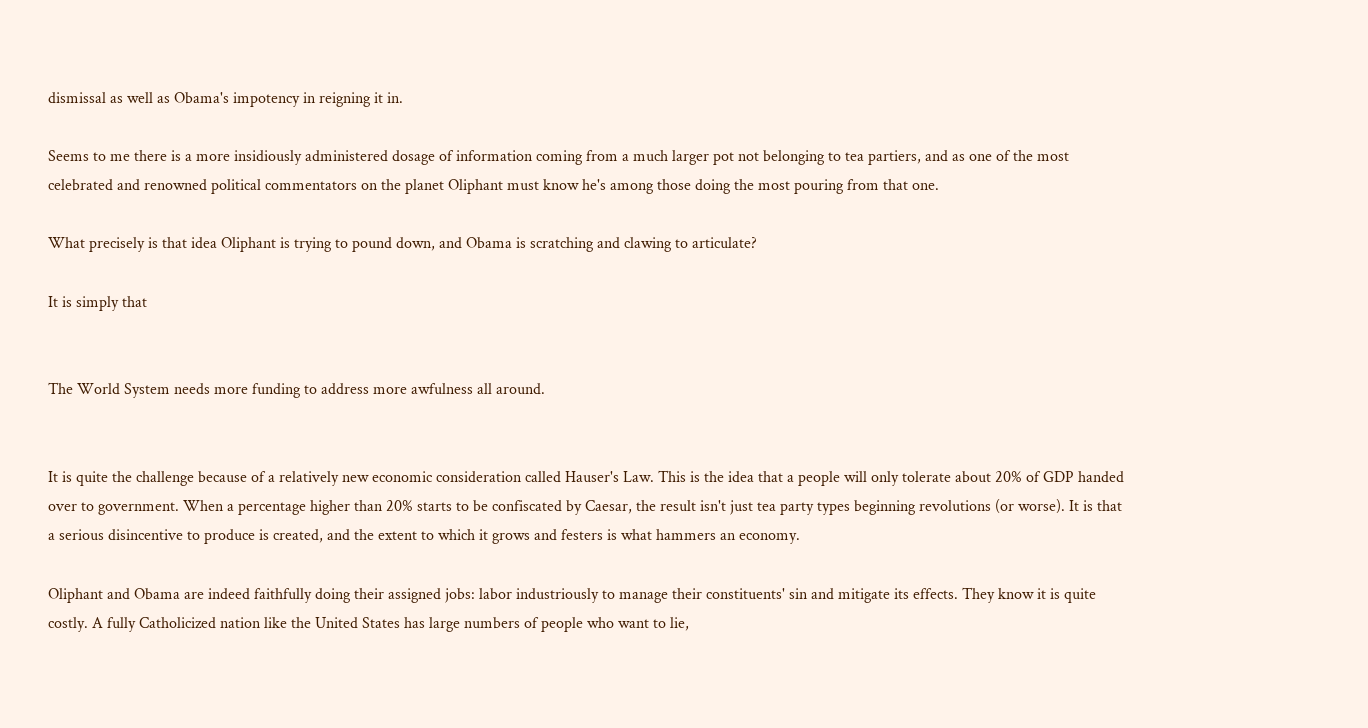dismissal as well as Obama's impotency in reigning it in.

Seems to me there is a more insidiously administered dosage of information coming from a much larger pot not belonging to tea partiers, and as one of the most celebrated and renowned political commentators on the planet Oliphant must know he's among those doing the most pouring from that one.

What precisely is that idea Oliphant is trying to pound down, and Obama is scratching and clawing to articulate?

It is simply that


The World System needs more funding to address more awfulness all around.


It is quite the challenge because of a relatively new economic consideration called Hauser's Law. This is the idea that a people will only tolerate about 20% of GDP handed over to government. When a percentage higher than 20% starts to be confiscated by Caesar, the result isn't just tea party types beginning revolutions (or worse). It is that a serious disincentive to produce is created, and the extent to which it grows and festers is what hammers an economy.

Oliphant and Obama are indeed faithfully doing their assigned jobs: labor industriously to manage their constituents' sin and mitigate its effects. They know it is quite costly. A fully Catholicized nation like the United States has large numbers of people who want to lie,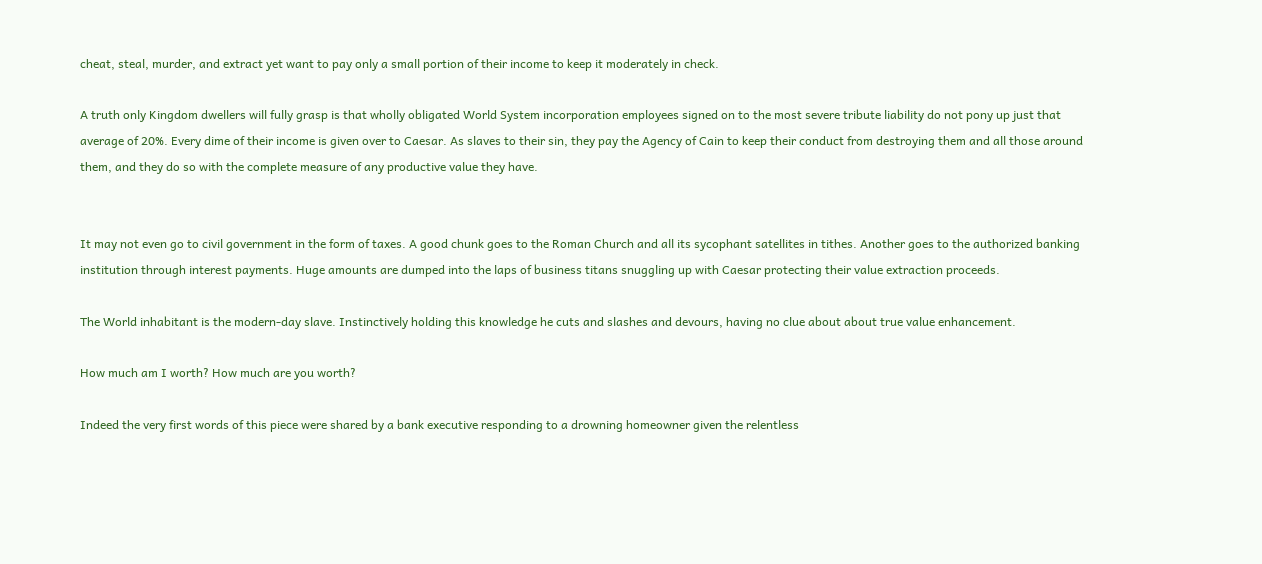cheat, steal, murder, and extract yet want to pay only a small portion of their income to keep it moderately in check.

A truth only Kingdom dwellers will fully grasp is that wholly obligated World System incorporation employees signed on to the most severe tribute liability do not pony up just that average of 20%. Every dime of their income is given over to Caesar. As slaves to their sin, they pay the Agency of Cain to keep their conduct from destroying them and all those around them, and they do so with the complete measure of any productive value they have.


It may not even go to civil government in the form of taxes. A good chunk goes to the Roman Church and all its sycophant satellites in tithes. Another goes to the authorized banking institution through interest payments. Huge amounts are dumped into the laps of business titans snuggling up with Caesar protecting their value extraction proceeds.

The World inhabitant is the modern-day slave. Instinctively holding this knowledge he cuts and slashes and devours, having no clue about about true value enhancement.

How much am I worth? How much are you worth?

Indeed the very first words of this piece were shared by a bank executive responding to a drowning homeowner given the relentless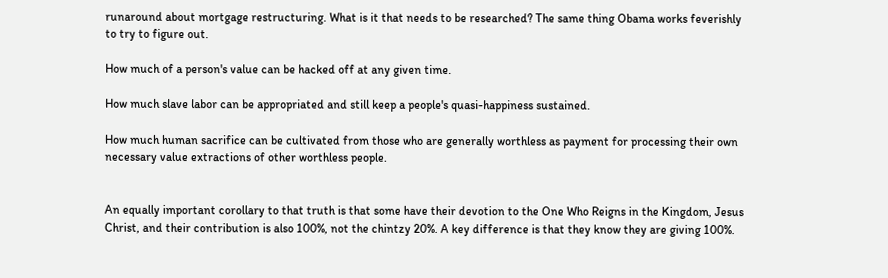runaround about mortgage restructuring. What is it that needs to be researched? The same thing Obama works feverishly to try to figure out.

How much of a person's value can be hacked off at any given time.

How much slave labor can be appropriated and still keep a people's quasi-happiness sustained.

How much human sacrifice can be cultivated from those who are generally worthless as payment for processing their own necessary value extractions of other worthless people.


An equally important corollary to that truth is that some have their devotion to the One Who Reigns in the Kingdom, Jesus Christ, and their contribution is also 100%, not the chintzy 20%. A key difference is that they know they are giving 100%.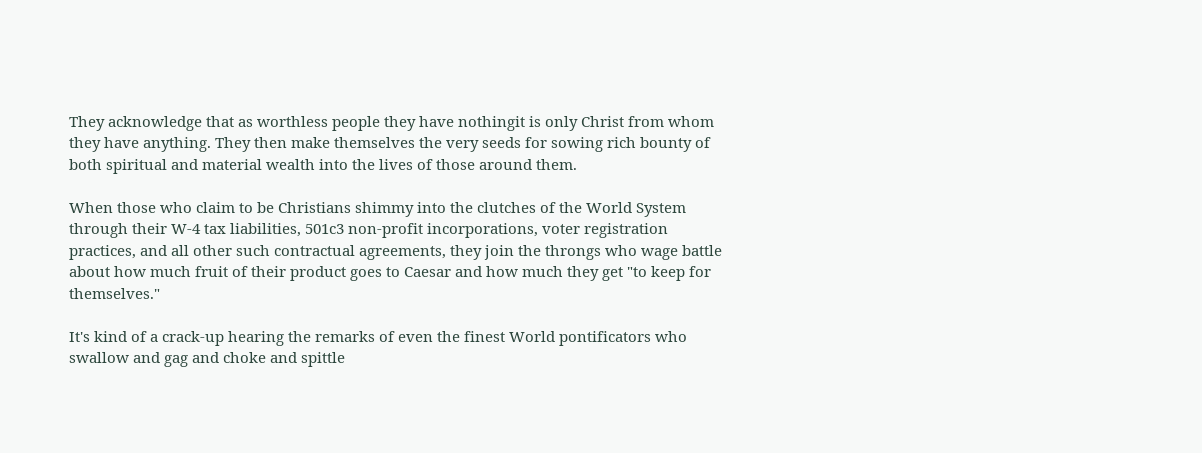They acknowledge that as worthless people they have nothingit is only Christ from whom they have anything. They then make themselves the very seeds for sowing rich bounty of both spiritual and material wealth into the lives of those around them.

When those who claim to be Christians shimmy into the clutches of the World System through their W-4 tax liabilities, 501c3 non-profit incorporations, voter registration practices, and all other such contractual agreements, they join the throngs who wage battle about how much fruit of their product goes to Caesar and how much they get "to keep for themselves."

It's kind of a crack-up hearing the remarks of even the finest World pontificators who swallow and gag and choke and spittle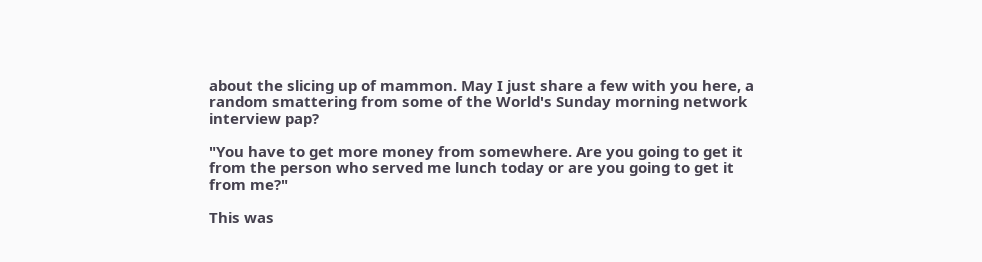about the slicing up of mammon. May I just share a few with you here, a random smattering from some of the World's Sunday morning network interview pap?

"You have to get more money from somewhere. Are you going to get it from the person who served me lunch today or are you going to get it from me?"

This was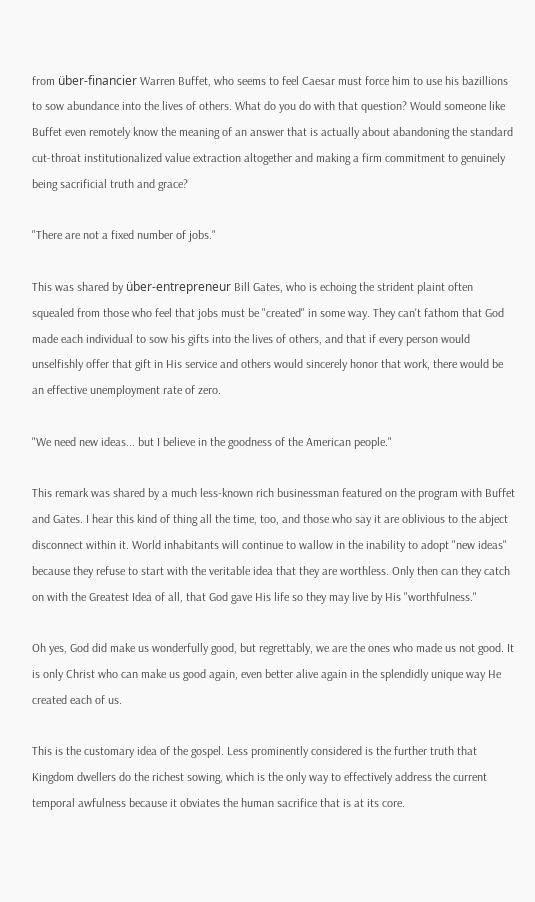from über-financier Warren Buffet, who seems to feel Caesar must force him to use his bazillions to sow abundance into the lives of others. What do you do with that question? Would someone like Buffet even remotely know the meaning of an answer that is actually about abandoning the standard cut-throat institutionalized value extraction altogether and making a firm commitment to genuinely being sacrificial truth and grace?

"There are not a fixed number of jobs."

This was shared by über-entrepreneur Bill Gates, who is echoing the strident plaint often squealed from those who feel that jobs must be "created" in some way. They can't fathom that God made each individual to sow his gifts into the lives of others, and that if every person would unselfishly offer that gift in His service and others would sincerely honor that work, there would be an effective unemployment rate of zero.

"We need new ideas... but I believe in the goodness of the American people."

This remark was shared by a much less-known rich businessman featured on the program with Buffet and Gates. I hear this kind of thing all the time, too, and those who say it are oblivious to the abject disconnect within it. World inhabitants will continue to wallow in the inability to adopt "new ideas" because they refuse to start with the veritable idea that they are worthless. Only then can they catch on with the Greatest Idea of all, that God gave His life so they may live by His "worthfulness."

Oh yes, God did make us wonderfully good, but regrettably, we are the ones who made us not good. It is only Christ who can make us good again, even better alive again in the splendidly unique way He created each of us.

This is the customary idea of the gospel. Less prominently considered is the further truth that Kingdom dwellers do the richest sowing, which is the only way to effectively address the current temporal awfulness because it obviates the human sacrifice that is at its core.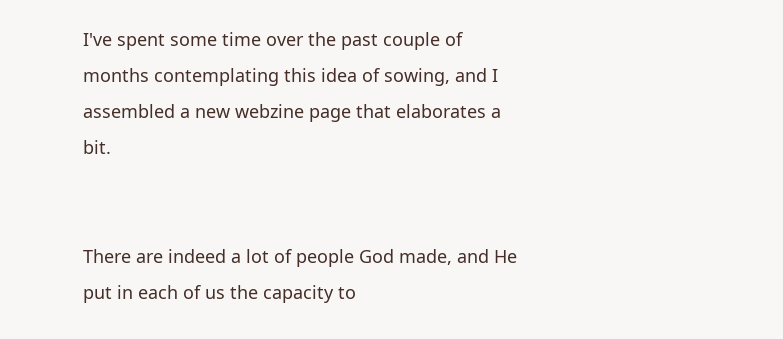I've spent some time over the past couple of months contemplating this idea of sowing, and I assembled a new webzine page that elaborates a bit.


There are indeed a lot of people God made, and He put in each of us the capacity to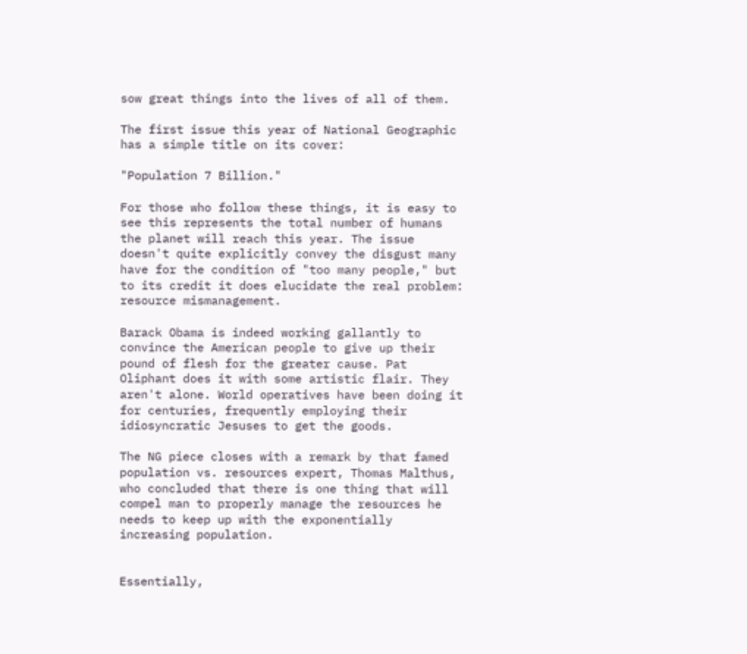sow great things into the lives of all of them.

The first issue this year of National Geographic has a simple title on its cover:

"Population 7 Billion."

For those who follow these things, it is easy to see this represents the total number of humans the planet will reach this year. The issue doesn't quite explicitly convey the disgust many have for the condition of "too many people," but to its credit it does elucidate the real problem: resource mismanagement.

Barack Obama is indeed working gallantly to convince the American people to give up their pound of flesh for the greater cause. Pat Oliphant does it with some artistic flair. They aren't alone. World operatives have been doing it for centuries, frequently employing their idiosyncratic Jesuses to get the goods.

The NG piece closes with a remark by that famed population vs. resources expert, Thomas Malthus, who concluded that there is one thing that will compel man to properly manage the resources he needs to keep up with the exponentially increasing population.


Essentially,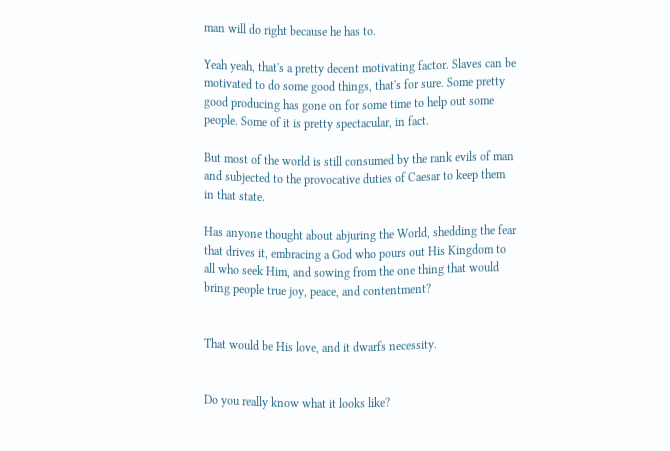man will do right because he has to.

Yeah yeah, that's a pretty decent motivating factor. Slaves can be motivated to do some good things, that's for sure. Some pretty good producing has gone on for some time to help out some people. Some of it is pretty spectacular, in fact.

But most of the world is still consumed by the rank evils of man and subjected to the provocative duties of Caesar to keep them in that state.

Has anyone thought about abjuring the World, shedding the fear that drives it, embracing a God who pours out His Kingdom to all who seek Him, and sowing from the one thing that would bring people true joy, peace, and contentment?


That would be His love, and it dwarfs necessity.


Do you really know what it looks like?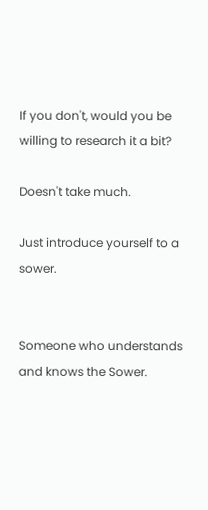If you don't, would you be willing to research it a bit?

Doesn't take much.

Just introduce yourself to a sower.


Someone who understands and knows the Sower.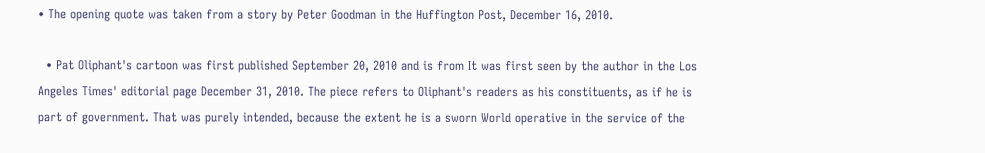• The opening quote was taken from a story by Peter Goodman in the Huffington Post, December 16, 2010.

  • Pat Oliphant's cartoon was first published September 20, 2010 and is from It was first seen by the author in the Los Angeles Times' editorial page December 31, 2010. The piece refers to Oliphant's readers as his constituents, as if he is part of government. That was purely intended, because the extent he is a sworn World operative in the service of the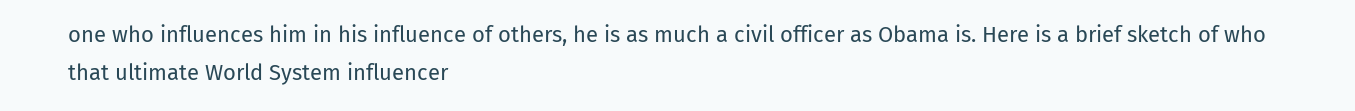one who influences him in his influence of others, he is as much a civil officer as Obama is. Here is a brief sketch of who that ultimate World System influencer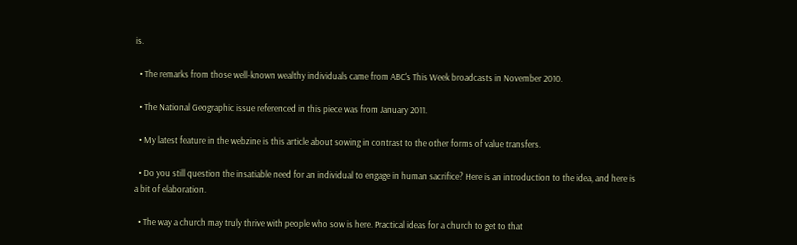is.

  • The remarks from those well-known wealthy individuals came from ABC's This Week broadcasts in November 2010.

  • The National Geographic issue referenced in this piece was from January 2011.

  • My latest feature in the webzine is this article about sowing in contrast to the other forms of value transfers.

  • Do you still question the insatiable need for an individual to engage in human sacrifice? Here is an introduction to the idea, and here is a bit of elaboration.

  • The way a church may truly thrive with people who sow is here. Practical ideas for a church to get to that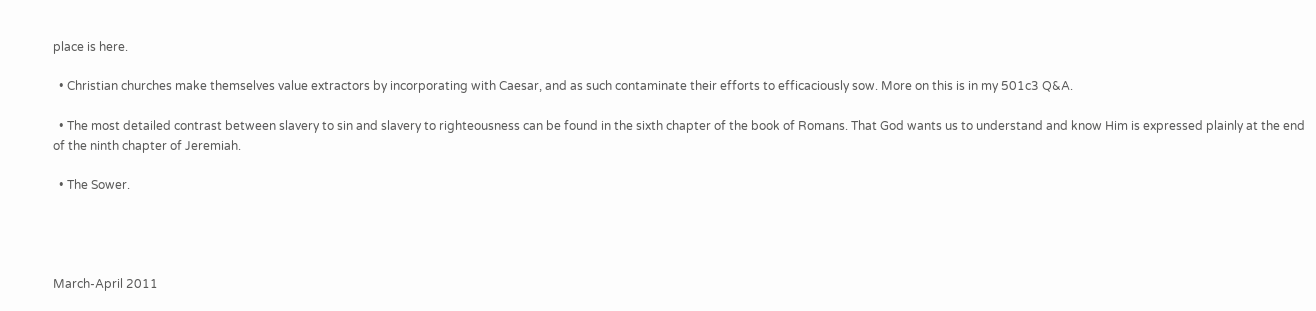place is here.

  • Christian churches make themselves value extractors by incorporating with Caesar, and as such contaminate their efforts to efficaciously sow. More on this is in my 501c3 Q&A.

  • The most detailed contrast between slavery to sin and slavery to righteousness can be found in the sixth chapter of the book of Romans. That God wants us to understand and know Him is expressed plainly at the end of the ninth chapter of Jeremiah.

  • The Sower.




March-April 2011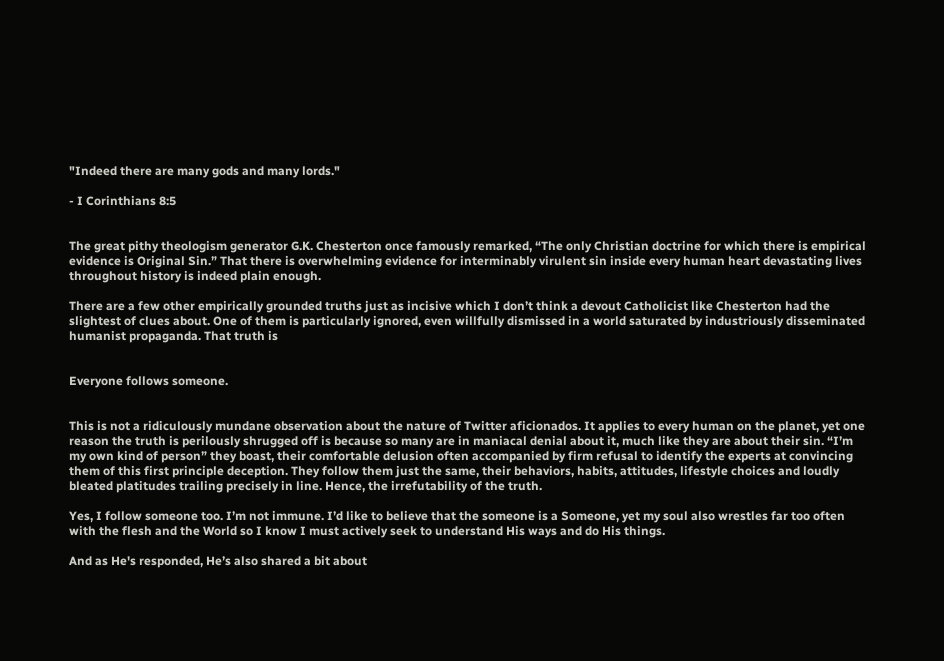"Indeed there are many gods and many lords."

- I Corinthians 8:5


The great pithy theologism generator G.K. Chesterton once famously remarked, “The only Christian doctrine for which there is empirical evidence is Original Sin.” That there is overwhelming evidence for interminably virulent sin inside every human heart devastating lives throughout history is indeed plain enough.

There are a few other empirically grounded truths just as incisive which I don’t think a devout Catholicist like Chesterton had the slightest of clues about. One of them is particularly ignored, even willfully dismissed in a world saturated by industriously disseminated humanist propaganda. That truth is


Everyone follows someone.


This is not a ridiculously mundane observation about the nature of Twitter aficionados. It applies to every human on the planet, yet one reason the truth is perilously shrugged off is because so many are in maniacal denial about it, much like they are about their sin. “I’m my own kind of person” they boast, their comfortable delusion often accompanied by firm refusal to identify the experts at convincing them of this first principle deception. They follow them just the same, their behaviors, habits, attitudes, lifestyle choices and loudly bleated platitudes trailing precisely in line. Hence, the irrefutability of the truth.

Yes, I follow someone too. I’m not immune. I’d like to believe that the someone is a Someone, yet my soul also wrestles far too often with the flesh and the World so I know I must actively seek to understand His ways and do His things.

And as He's responded, He’s also shared a bit about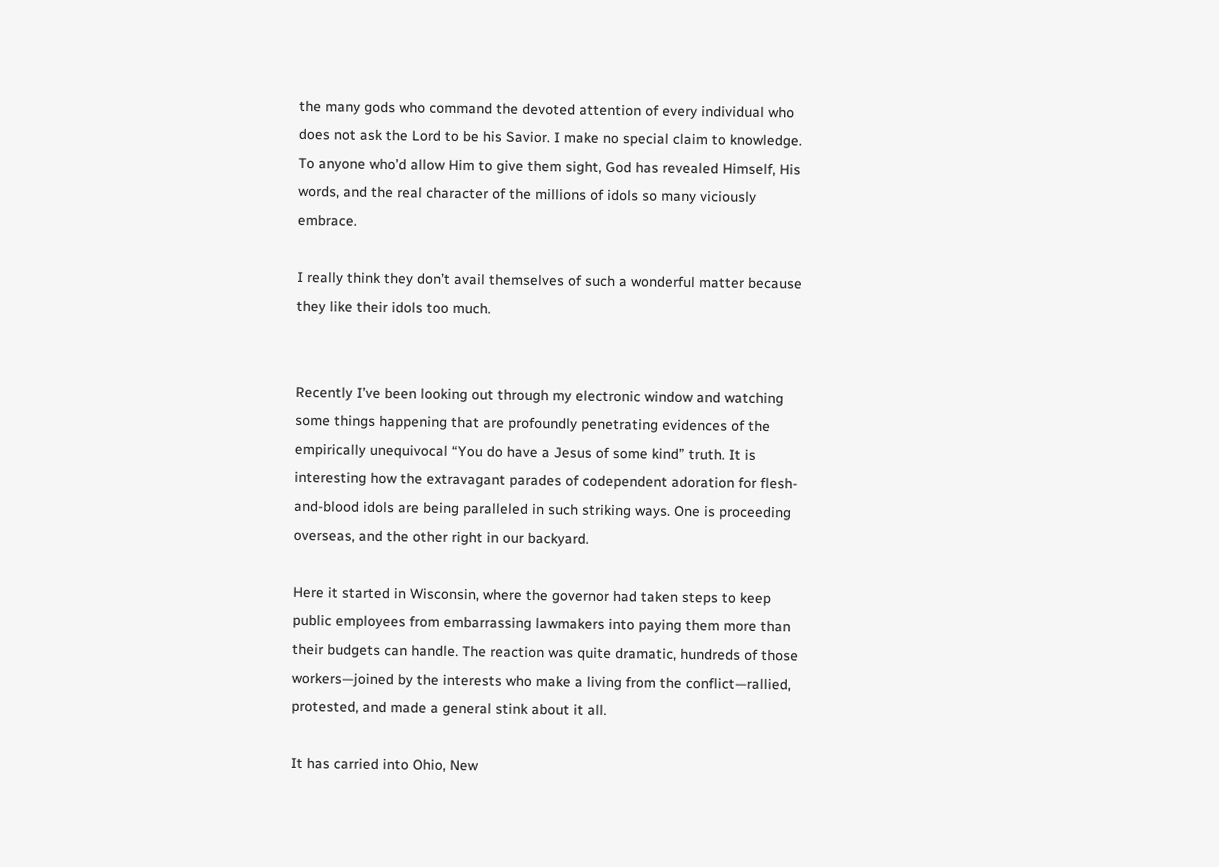the many gods who command the devoted attention of every individual who does not ask the Lord to be his Savior. I make no special claim to knowledge. To anyone who’d allow Him to give them sight, God has revealed Himself, His words, and the real character of the millions of idols so many viciously embrace.

I really think they don’t avail themselves of such a wonderful matter because they like their idols too much.


Recently I’ve been looking out through my electronic window and watching some things happening that are profoundly penetrating evidences of the empirically unequivocal “You do have a Jesus of some kind” truth. It is interesting how the extravagant parades of codependent adoration for flesh-and-blood idols are being paralleled in such striking ways. One is proceeding overseas, and the other right in our backyard.

Here it started in Wisconsin, where the governor had taken steps to keep public employees from embarrassing lawmakers into paying them more than their budgets can handle. The reaction was quite dramatic, hundreds of those workers—joined by the interests who make a living from the conflict—rallied, protested, and made a general stink about it all.

It has carried into Ohio, New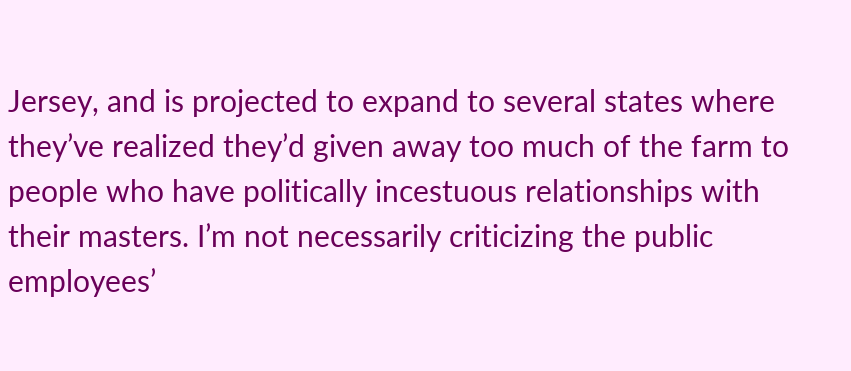Jersey, and is projected to expand to several states where they’ve realized they’d given away too much of the farm to people who have politically incestuous relationships with their masters. I’m not necessarily criticizing the public employees’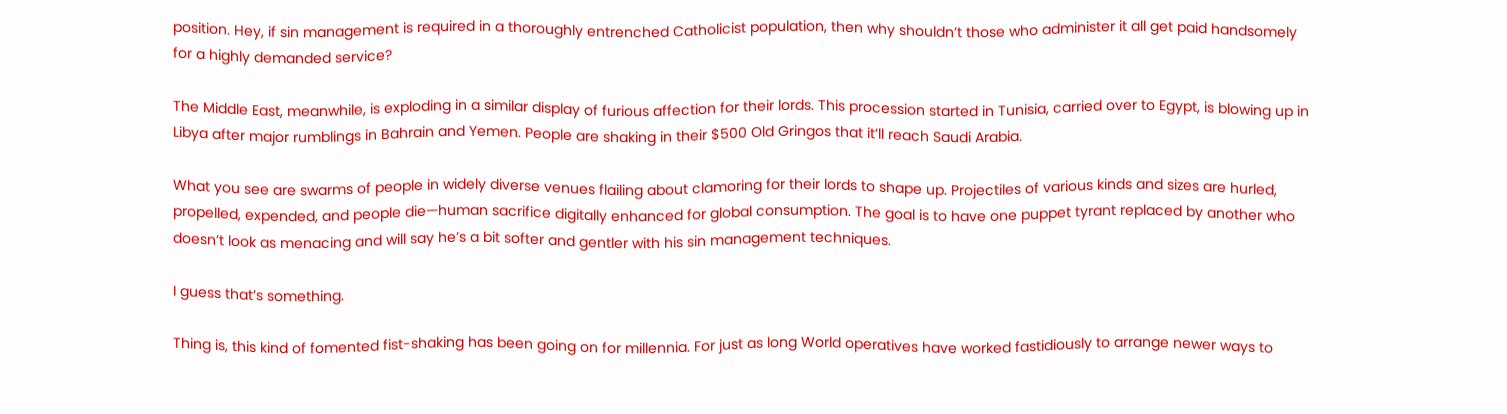position. Hey, if sin management is required in a thoroughly entrenched Catholicist population, then why shouldn’t those who administer it all get paid handsomely for a highly demanded service?

The Middle East, meanwhile, is exploding in a similar display of furious affection for their lords. This procession started in Tunisia, carried over to Egypt, is blowing up in Libya after major rumblings in Bahrain and Yemen. People are shaking in their $500 Old Gringos that it’ll reach Saudi Arabia.

What you see are swarms of people in widely diverse venues flailing about clamoring for their lords to shape up. Projectiles of various kinds and sizes are hurled, propelled, expended, and people die—human sacrifice digitally enhanced for global consumption. The goal is to have one puppet tyrant replaced by another who doesn’t look as menacing and will say he’s a bit softer and gentler with his sin management techniques.

I guess that’s something.

Thing is, this kind of fomented fist-shaking has been going on for millennia. For just as long World operatives have worked fastidiously to arrange newer ways to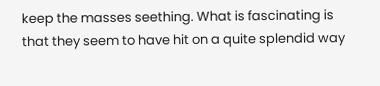keep the masses seething. What is fascinating is that they seem to have hit on a quite splendid way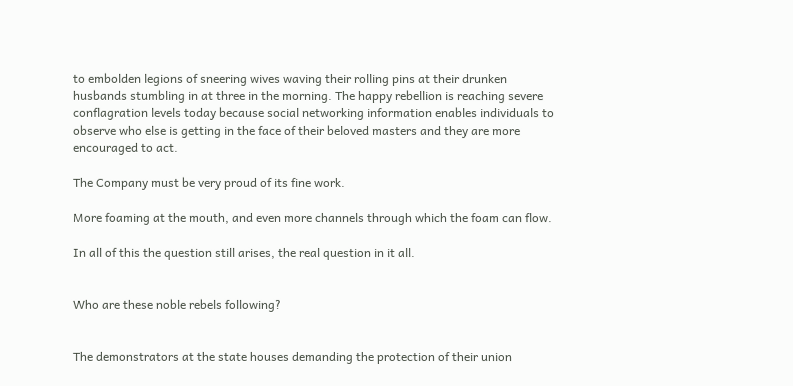to embolden legions of sneering wives waving their rolling pins at their drunken husbands stumbling in at three in the morning. The happy rebellion is reaching severe conflagration levels today because social networking information enables individuals to observe who else is getting in the face of their beloved masters and they are more encouraged to act.

The Company must be very proud of its fine work.

More foaming at the mouth, and even more channels through which the foam can flow.

In all of this the question still arises, the real question in it all.


Who are these noble rebels following?


The demonstrators at the state houses demanding the protection of their union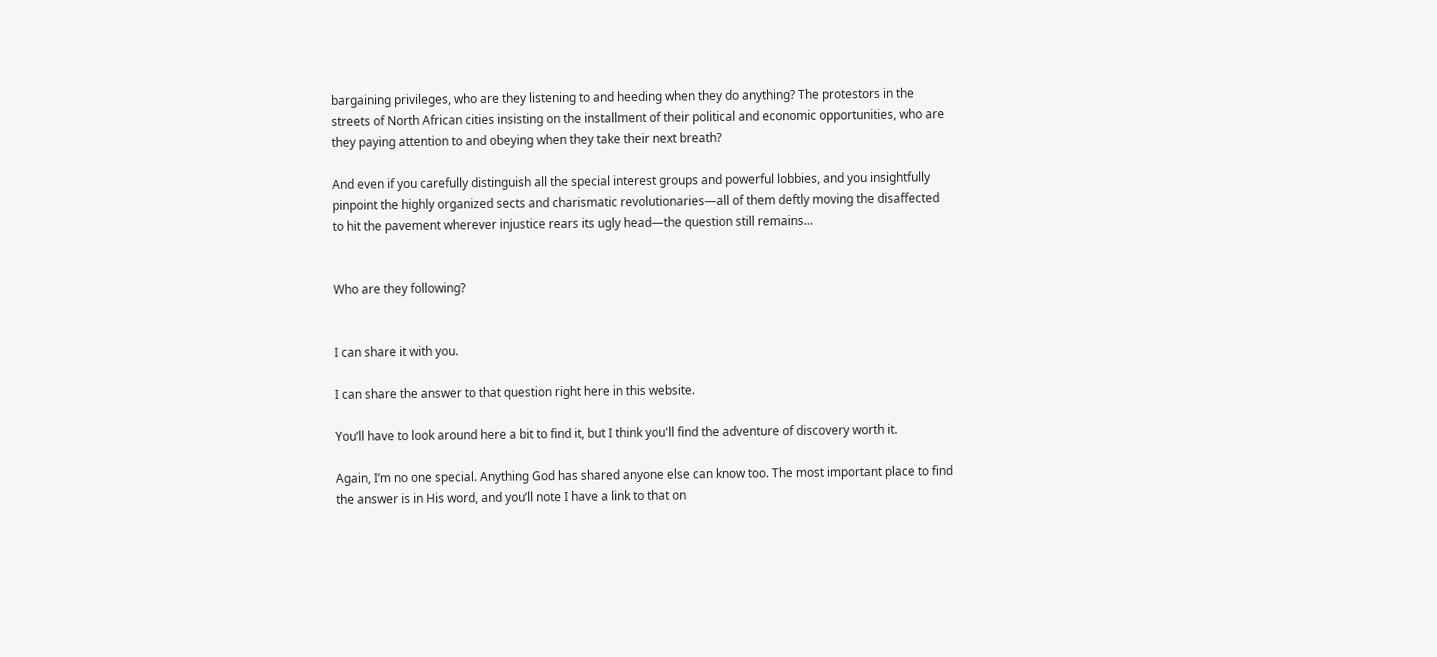bargaining privileges, who are they listening to and heeding when they do anything? The protestors in the streets of North African cities insisting on the installment of their political and economic opportunities, who are they paying attention to and obeying when they take their next breath?

And even if you carefully distinguish all the special interest groups and powerful lobbies, and you insightfully pinpoint the highly organized sects and charismatic revolutionaries—all of them deftly moving the disaffected to hit the pavement wherever injustice rears its ugly head—the question still remains…


Who are they following?


I can share it with you.

I can share the answer to that question right here in this website.

You’ll have to look around here a bit to find it, but I think you'll find the adventure of discovery worth it.

Again, I’m no one special. Anything God has shared anyone else can know too. The most important place to find the answer is in His word, and you’ll note I have a link to that on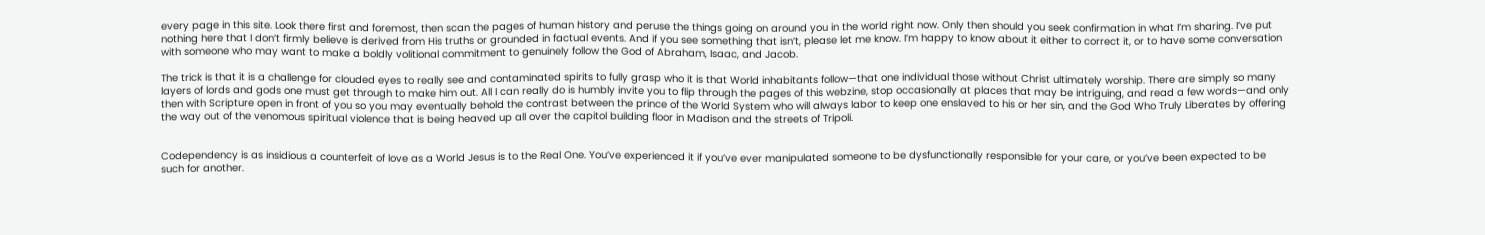every page in this site. Look there first and foremost, then scan the pages of human history and peruse the things going on around you in the world right now. Only then should you seek confirmation in what I’m sharing. I’ve put nothing here that I don’t firmly believe is derived from His truths or grounded in factual events. And if you see something that isn’t, please let me know. I’m happy to know about it either to correct it, or to have some conversation with someone who may want to make a boldly volitional commitment to genuinely follow the God of Abraham, Isaac, and Jacob.

The trick is that it is a challenge for clouded eyes to really see and contaminated spirits to fully grasp who it is that World inhabitants follow—that one individual those without Christ ultimately worship. There are simply so many layers of lords and gods one must get through to make him out. All I can really do is humbly invite you to flip through the pages of this webzine, stop occasionally at places that may be intriguing, and read a few words—and only then with Scripture open in front of you so you may eventually behold the contrast between the prince of the World System who will always labor to keep one enslaved to his or her sin, and the God Who Truly Liberates by offering the way out of the venomous spiritual violence that is being heaved up all over the capitol building floor in Madison and the streets of Tripoli.


Codependency is as insidious a counterfeit of love as a World Jesus is to the Real One. You’ve experienced it if you’ve ever manipulated someone to be dysfunctionally responsible for your care, or you’ve been expected to be such for another.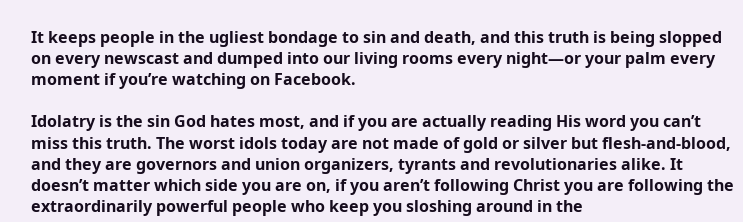It keeps people in the ugliest bondage to sin and death, and this truth is being slopped on every newscast and dumped into our living rooms every night—or your palm every moment if you’re watching on Facebook.

Idolatry is the sin God hates most, and if you are actually reading His word you can’t miss this truth. The worst idols today are not made of gold or silver but flesh-and-blood, and they are governors and union organizers, tyrants and revolutionaries alike. It doesn’t matter which side you are on, if you aren’t following Christ you are following the extraordinarily powerful people who keep you sloshing around in the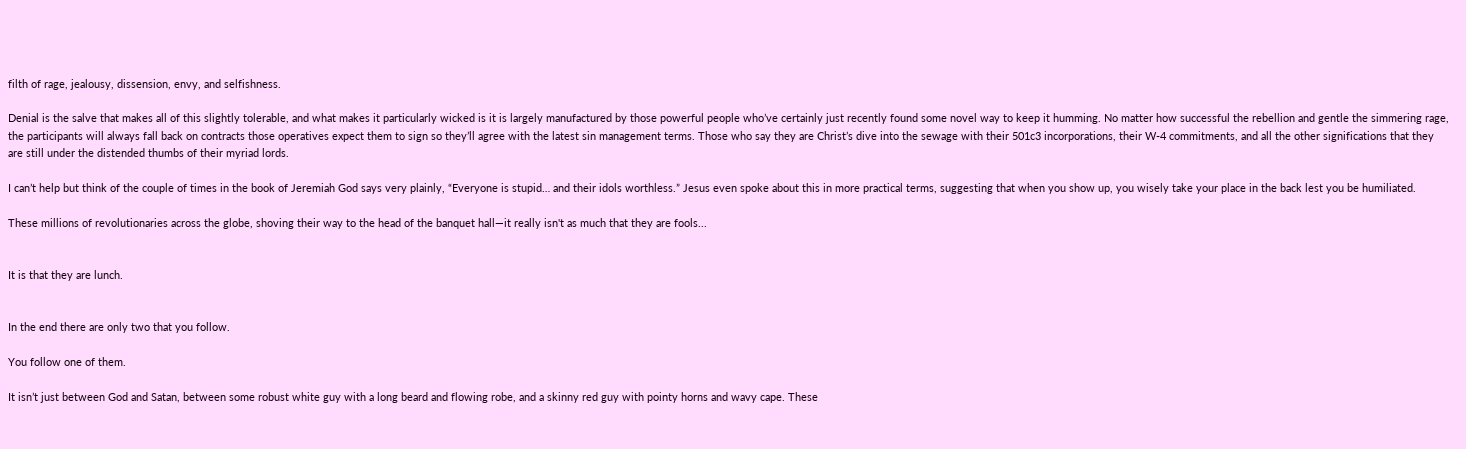filth of rage, jealousy, dissension, envy, and selfishness.

Denial is the salve that makes all of this slightly tolerable, and what makes it particularly wicked is it is largely manufactured by those powerful people who’ve certainly just recently found some novel way to keep it humming. No matter how successful the rebellion and gentle the simmering rage, the participants will always fall back on contracts those operatives expect them to sign so they’ll agree with the latest sin management terms. Those who say they are Christ’s dive into the sewage with their 501c3 incorporations, their W-4 commitments, and all the other significations that they are still under the distended thumbs of their myriad lords.

I can’t help but think of the couple of times in the book of Jeremiah God says very plainly, “Everyone is stupid… and their idols worthless.” Jesus even spoke about this in more practical terms, suggesting that when you show up, you wisely take your place in the back lest you be humiliated.

These millions of revolutionaries across the globe, shoving their way to the head of the banquet hall—it really isn't as much that they are fools...


It is that they are lunch.


In the end there are only two that you follow.

You follow one of them.

It isn’t just between God and Satan, between some robust white guy with a long beard and flowing robe, and a skinny red guy with pointy horns and wavy cape. These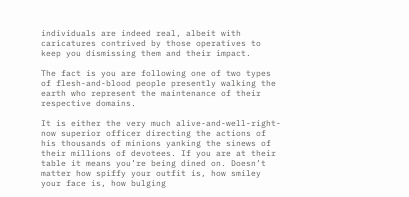individuals are indeed real, albeit with caricatures contrived by those operatives to keep you dismissing them and their impact.

The fact is you are following one of two types of flesh-and-blood people presently walking the earth who represent the maintenance of their respective domains.

It is either the very much alive-and-well-right-now superior officer directing the actions of his thousands of minions yanking the sinews of their millions of devotees. If you are at their table it means you’re being dined on. Doesn’t matter how spiffy your outfit is, how smiley your face is, how bulging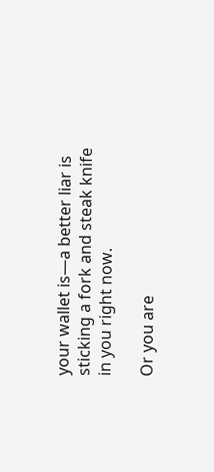your wallet is—a better liar is sticking a fork and steak knife in you right now.

Or you are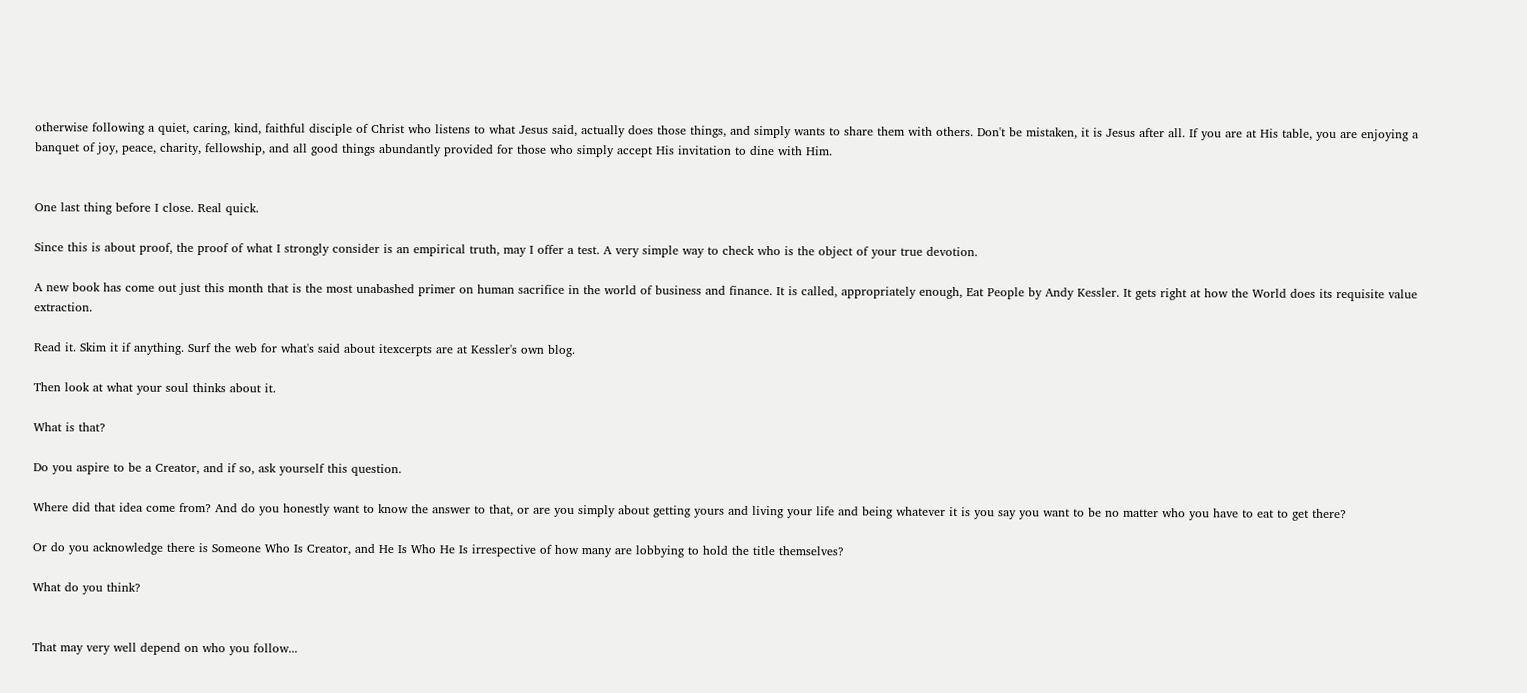otherwise following a quiet, caring, kind, faithful disciple of Christ who listens to what Jesus said, actually does those things, and simply wants to share them with others. Don't be mistaken, it is Jesus after all. If you are at His table, you are enjoying a banquet of joy, peace, charity, fellowship, and all good things abundantly provided for those who simply accept His invitation to dine with Him.


One last thing before I close. Real quick.

Since this is about proof, the proof of what I strongly consider is an empirical truth, may I offer a test. A very simple way to check who is the object of your true devotion.

A new book has come out just this month that is the most unabashed primer on human sacrifice in the world of business and finance. It is called, appropriately enough, Eat People by Andy Kessler. It gets right at how the World does its requisite value extraction.

Read it. Skim it if anything. Surf the web for what's said about itexcerpts are at Kessler's own blog.

Then look at what your soul thinks about it.

What is that?

Do you aspire to be a Creator, and if so, ask yourself this question.

Where did that idea come from? And do you honestly want to know the answer to that, or are you simply about getting yours and living your life and being whatever it is you say you want to be no matter who you have to eat to get there?

Or do you acknowledge there is Someone Who Is Creator, and He Is Who He Is irrespective of how many are lobbying to hold the title themselves?

What do you think?


That may very well depend on who you follow...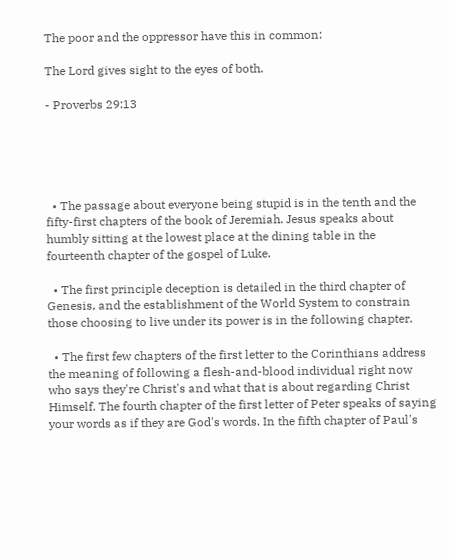The poor and the oppressor have this in common:

The Lord gives sight to the eyes of both.

- Proverbs 29:13





  • The passage about everyone being stupid is in the tenth and the fifty-first chapters of the book of Jeremiah. Jesus speaks about humbly sitting at the lowest place at the dining table in the fourteenth chapter of the gospel of Luke.

  • The first principle deception is detailed in the third chapter of Genesis, and the establishment of the World System to constrain those choosing to live under its power is in the following chapter.

  • The first few chapters of the first letter to the Corinthians address the meaning of following a flesh-and-blood individual right now who says they're Christ's and what that is about regarding Christ Himself. The fourth chapter of the first letter of Peter speaks of saying your words as if they are God's words. In the fifth chapter of Paul's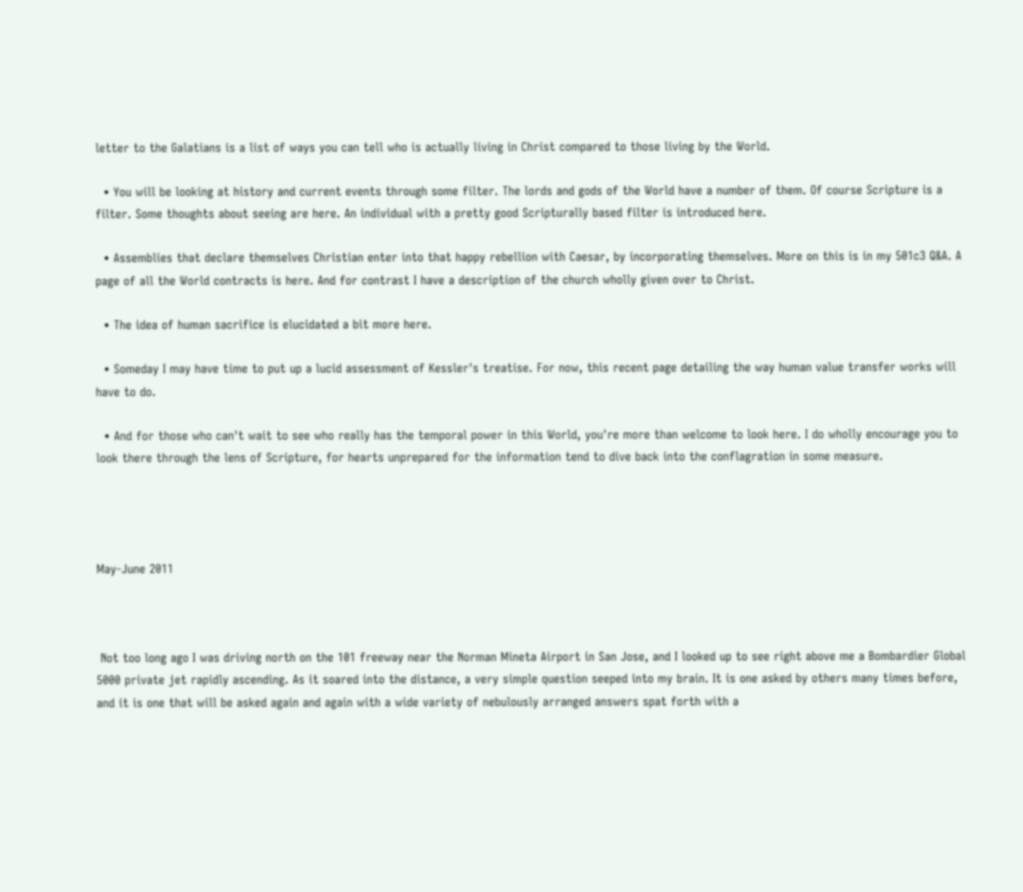letter to the Galatians is a list of ways you can tell who is actually living in Christ compared to those living by the World.

  • You will be looking at history and current events through some filter. The lords and gods of the World have a number of them. Of course Scripture is a filter. Some thoughts about seeing are here. An individual with a pretty good Scripturally based filter is introduced here.

  • Assemblies that declare themselves Christian enter into that happy rebellion with Caesar, by incorporating themselves. More on this is in my 501c3 Q&A. A page of all the World contracts is here. And for contrast I have a description of the church wholly given over to Christ.

  • The idea of human sacrifice is elucidated a bit more here.

  • Someday I may have time to put up a lucid assessment of Kessler's treatise. For now, this recent page detailing the way human value transfer works will have to do.

  • And for those who can't wait to see who really has the temporal power in this World, you're more than welcome to look here. I do wholly encourage you to look there through the lens of Scripture, for hearts unprepared for the information tend to dive back into the conflagration in some measure.




May-June 2011



 Not too long ago I was driving north on the 101 freeway near the Norman Mineta Airport in San Jose, and I looked up to see right above me a Bombardier Global 5000 private jet rapidly ascending. As it soared into the distance, a very simple question seeped into my brain. It is one asked by others many times before, and it is one that will be asked again and again with a wide variety of nebulously arranged answers spat forth with a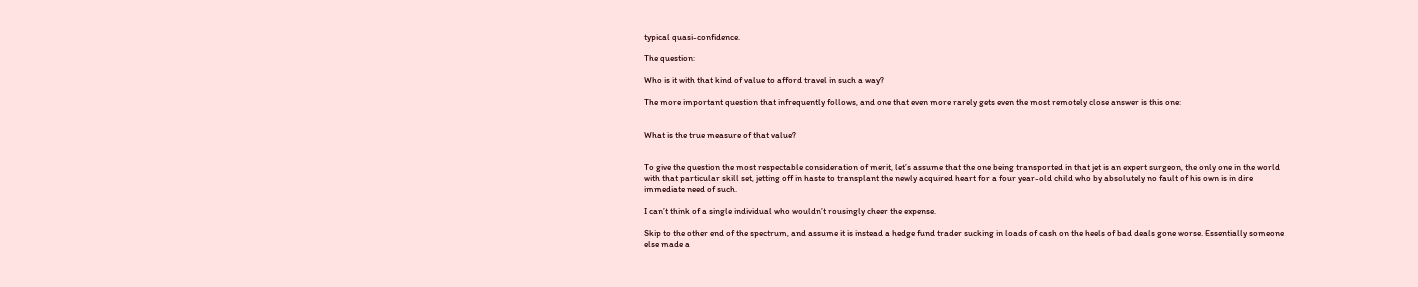typical quasi-confidence.

The question:

Who is it with that kind of value to afford travel in such a way?

The more important question that infrequently follows, and one that even more rarely gets even the most remotely close answer is this one:


What is the true measure of that value?


To give the question the most respectable consideration of merit, let’s assume that the one being transported in that jet is an expert surgeon, the only one in the world with that particular skill set, jetting off in haste to transplant the newly acquired heart for a four year-old child who by absolutely no fault of his own is in dire immediate need of such.

I can’t think of a single individual who wouldn’t rousingly cheer the expense.

Skip to the other end of the spectrum, and assume it is instead a hedge fund trader sucking in loads of cash on the heels of bad deals gone worse. Essentially someone else made a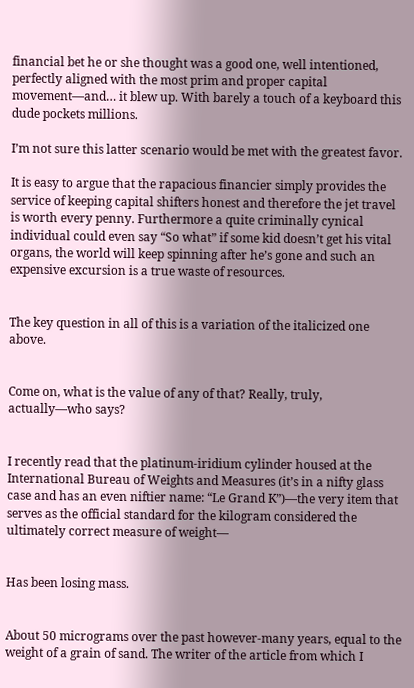financial bet he or she thought was a good one, well intentioned, perfectly aligned with the most prim and proper capital movement—and… it blew up. With barely a touch of a keyboard this dude pockets millions.

I’m not sure this latter scenario would be met with the greatest favor.

It is easy to argue that the rapacious financier simply provides the service of keeping capital shifters honest and therefore the jet travel is worth every penny. Furthermore a quite criminally cynical individual could even say “So what” if some kid doesn’t get his vital organs, the world will keep spinning after he’s gone and such an expensive excursion is a true waste of resources.


The key question in all of this is a variation of the italicized one above.


Come on, what is the value of any of that? Really, truly, actually—who says?


I recently read that the platinum-iridium cylinder housed at the International Bureau of Weights and Measures (it’s in a nifty glass case and has an even niftier name: “Le Grand K”)—the very item that serves as the official standard for the kilogram considered the ultimately correct measure of weight—


Has been losing mass.


About 50 micrograms over the past however-many years, equal to the weight of a grain of sand. The writer of the article from which I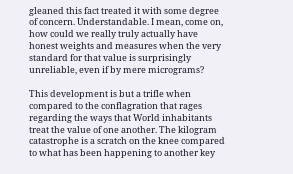gleaned this fact treated it with some degree of concern. Understandable. I mean, come on, how could we really truly actually have honest weights and measures when the very standard for that value is surprisingly unreliable, even if by mere micrograms?

This development is but a trifle when compared to the conflagration that rages regarding the ways that World inhabitants treat the value of one another. The kilogram catastrophe is a scratch on the knee compared to what has been happening to another key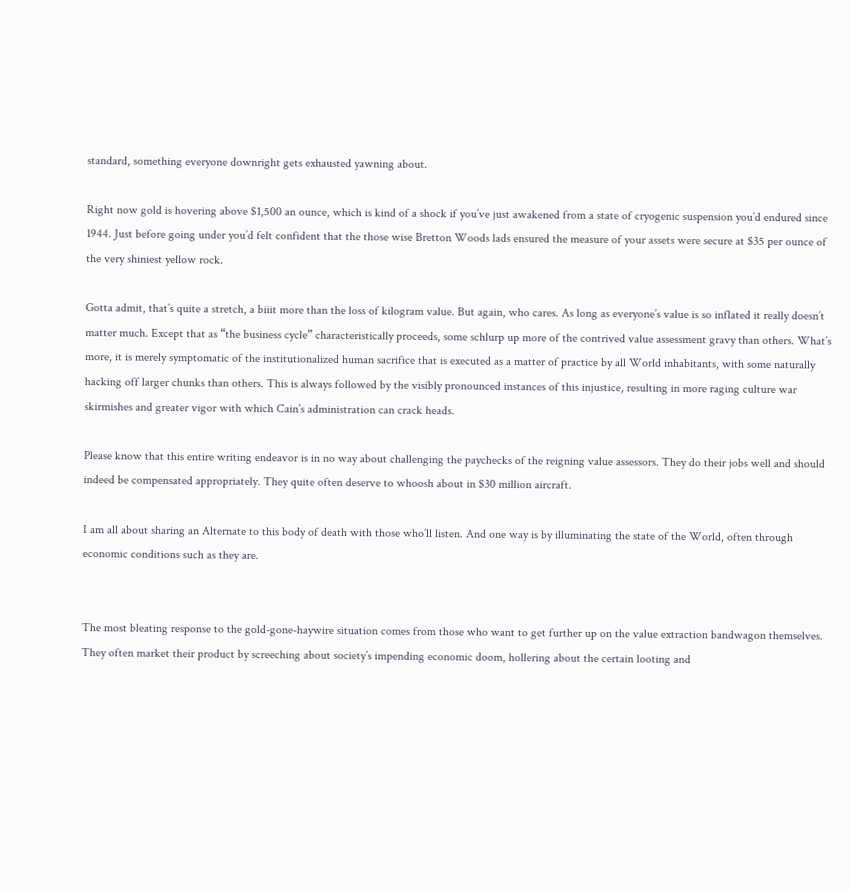standard, something everyone downright gets exhausted yawning about.

Right now gold is hovering above $1,500 an ounce, which is kind of a shock if you’ve just awakened from a state of cryogenic suspension you’d endured since 1944. Just before going under you’d felt confident that the those wise Bretton Woods lads ensured the measure of your assets were secure at $35 per ounce of the very shiniest yellow rock.

Gotta admit, that’s quite a stretch, a biiit more than the loss of kilogram value. But again, who cares. As long as everyone’s value is so inflated it really doesn’t matter much. Except that as “the business cycle” characteristically proceeds, some schlurp up more of the contrived value assessment gravy than others. What’s more, it is merely symptomatic of the institutionalized human sacrifice that is executed as a matter of practice by all World inhabitants, with some naturally hacking off larger chunks than others. This is always followed by the visibly pronounced instances of this injustice, resulting in more raging culture war skirmishes and greater vigor with which Cain’s administration can crack heads.

Please know that this entire writing endeavor is in no way about challenging the paychecks of the reigning value assessors. They do their jobs well and should indeed be compensated appropriately. They quite often deserve to whoosh about in $30 million aircraft.

I am all about sharing an Alternate to this body of death with those who’ll listen. And one way is by illuminating the state of the World, often through economic conditions such as they are.


The most bleating response to the gold-gone-haywire situation comes from those who want to get further up on the value extraction bandwagon themselves. They often market their product by screeching about society’s impending economic doom, hollering about the certain looting and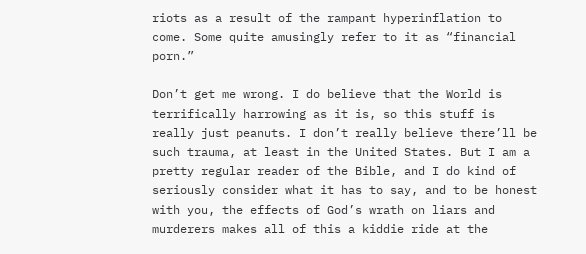riots as a result of the rampant hyperinflation to come. Some quite amusingly refer to it as “financial porn.”

Don’t get me wrong. I do believe that the World is terrifically harrowing as it is, so this stuff is really just peanuts. I don’t really believe there’ll be such trauma, at least in the United States. But I am a pretty regular reader of the Bible, and I do kind of seriously consider what it has to say, and to be honest with you, the effects of God’s wrath on liars and murderers makes all of this a kiddie ride at the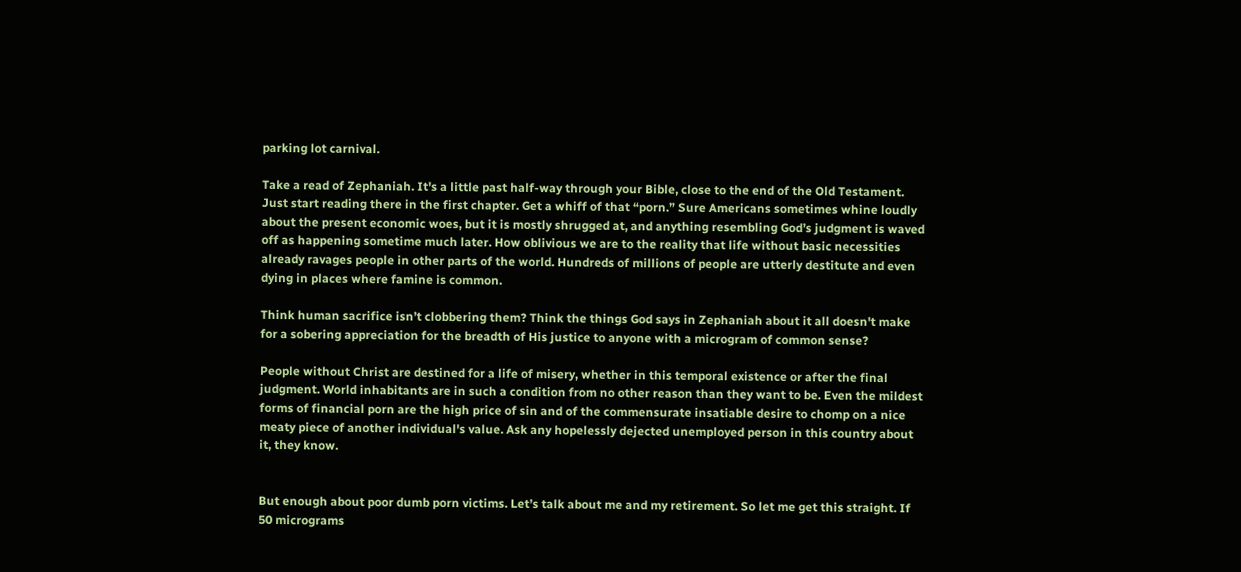parking lot carnival.

Take a read of Zephaniah. It's a little past half-way through your Bible, close to the end of the Old Testament. Just start reading there in the first chapter. Get a whiff of that “porn.” Sure Americans sometimes whine loudly about the present economic woes, but it is mostly shrugged at, and anything resembling God’s judgment is waved off as happening sometime much later. How oblivious we are to the reality that life without basic necessities already ravages people in other parts of the world. Hundreds of millions of people are utterly destitute and even dying in places where famine is common.

Think human sacrifice isn’t clobbering them? Think the things God says in Zephaniah about it all doesn't make for a sobering appreciation for the breadth of His justice to anyone with a microgram of common sense?

People without Christ are destined for a life of misery, whether in this temporal existence or after the final judgment. World inhabitants are in such a condition from no other reason than they want to be. Even the mildest forms of financial porn are the high price of sin and of the commensurate insatiable desire to chomp on a nice meaty piece of another individual's value. Ask any hopelessly dejected unemployed person in this country about it, they know.


But enough about poor dumb porn victims. Let’s talk about me and my retirement. So let me get this straight. If 50 micrograms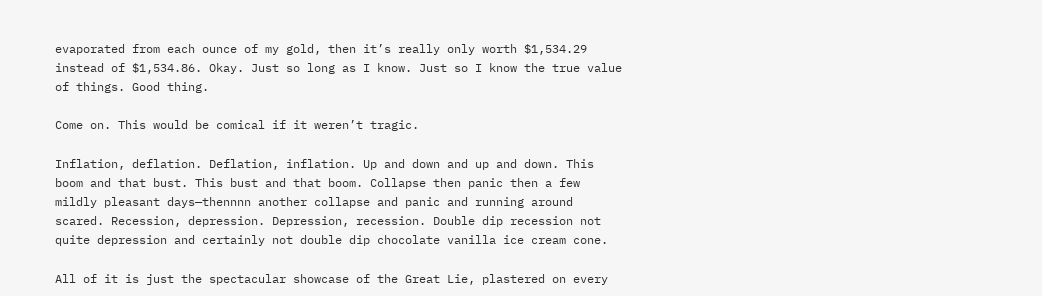evaporated from each ounce of my gold, then it’s really only worth $1,534.29 instead of $1,534.86. Okay. Just so long as I know. Just so I know the true value of things. Good thing.

Come on. This would be comical if it weren’t tragic.

Inflation, deflation. Deflation, inflation. Up and down and up and down. This boom and that bust. This bust and that boom. Collapse then panic then a few mildly pleasant days—thennnn another collapse and panic and running around scared. Recession, depression. Depression, recession. Double dip recession not quite depression and certainly not double dip chocolate vanilla ice cream cone.

All of it is just the spectacular showcase of the Great Lie, plastered on every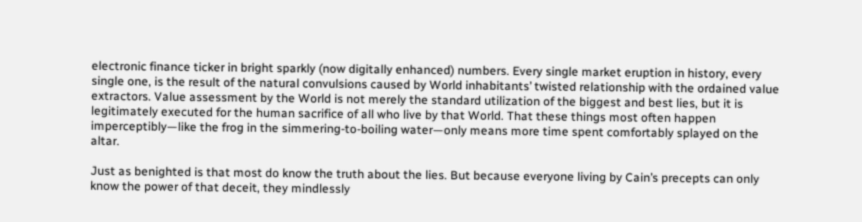electronic finance ticker in bright sparkly (now digitally enhanced) numbers. Every single market eruption in history, every single one, is the result of the natural convulsions caused by World inhabitants’ twisted relationship with the ordained value extractors. Value assessment by the World is not merely the standard utilization of the biggest and best lies, but it is legitimately executed for the human sacrifice of all who live by that World. That these things most often happen imperceptibly—like the frog in the simmering-to-boiling water—only means more time spent comfortably splayed on the altar.

Just as benighted is that most do know the truth about the lies. But because everyone living by Cain’s precepts can only know the power of that deceit, they mindlessly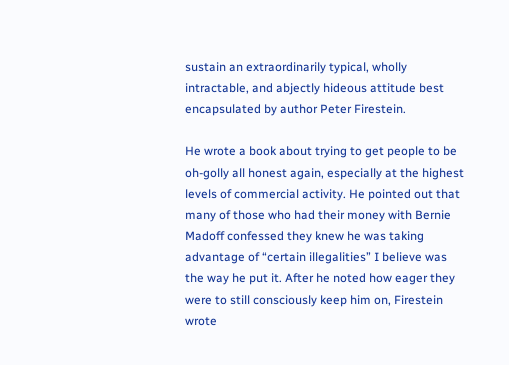sustain an extraordinarily typical, wholly intractable, and abjectly hideous attitude best encapsulated by author Peter Firestein.

He wrote a book about trying to get people to be oh-golly all honest again, especially at the highest levels of commercial activity. He pointed out that many of those who had their money with Bernie Madoff confessed they knew he was taking advantage of “certain illegalities” I believe was the way he put it. After he noted how eager they were to still consciously keep him on, Firestein wrote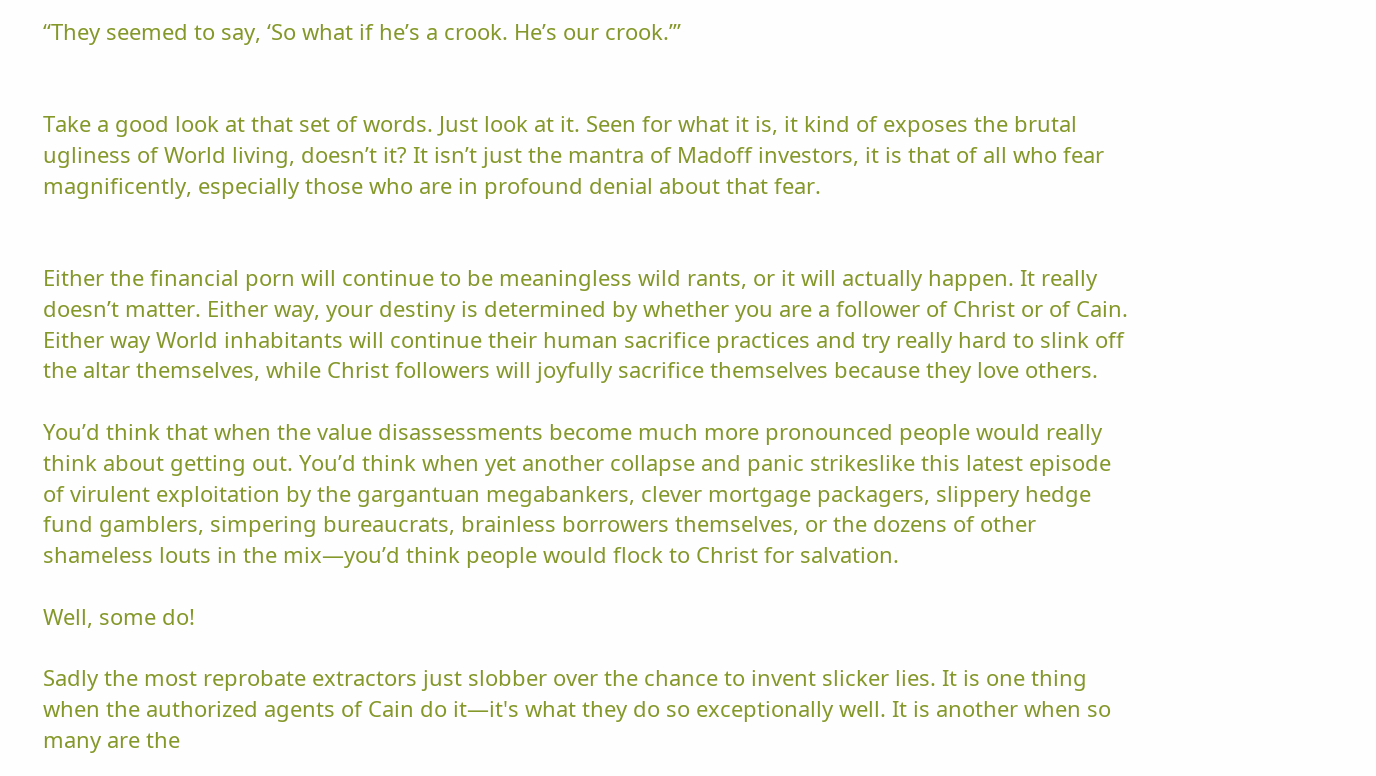“They seemed to say, ‘So what if he’s a crook. He’s our crook.’”


Take a good look at that set of words. Just look at it. Seen for what it is, it kind of exposes the brutal ugliness of World living, doesn’t it? It isn’t just the mantra of Madoff investors, it is that of all who fear magnificently, especially those who are in profound denial about that fear.


Either the financial porn will continue to be meaningless wild rants, or it will actually happen. It really doesn’t matter. Either way, your destiny is determined by whether you are a follower of Christ or of Cain. Either way World inhabitants will continue their human sacrifice practices and try really hard to slink off the altar themselves, while Christ followers will joyfully sacrifice themselves because they love others.

You’d think that when the value disassessments become much more pronounced people would really think about getting out. You’d think when yet another collapse and panic strikeslike this latest episode of virulent exploitation by the gargantuan megabankers, clever mortgage packagers, slippery hedge fund gamblers, simpering bureaucrats, brainless borrowers themselves, or the dozens of other shameless louts in the mix—you’d think people would flock to Christ for salvation.

Well, some do!

Sadly the most reprobate extractors just slobber over the chance to invent slicker lies. It is one thing when the authorized agents of Cain do it—it's what they do so exceptionally well. It is another when so many are the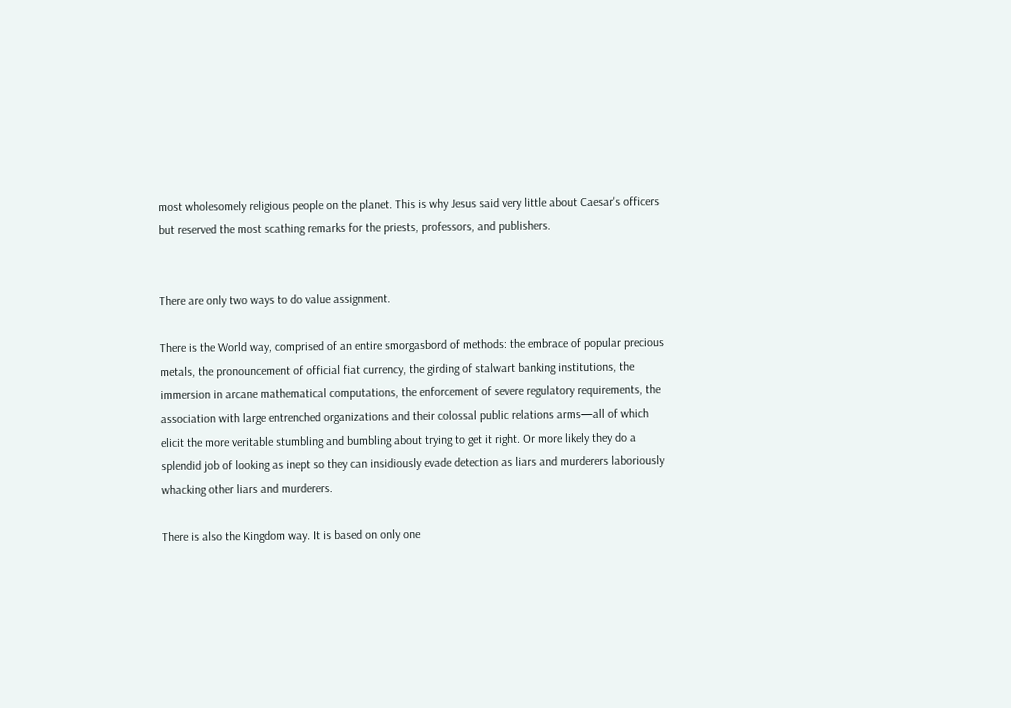most wholesomely religious people on the planet. This is why Jesus said very little about Caesar's officers but reserved the most scathing remarks for the priests, professors, and publishers.


There are only two ways to do value assignment.

There is the World way, comprised of an entire smorgasbord of methods: the embrace of popular precious metals, the pronouncement of official fiat currency, the girding of stalwart banking institutions, the immersion in arcane mathematical computations, the enforcement of severe regulatory requirements, the association with large entrenched organizations and their colossal public relations arms—all of which elicit the more veritable stumbling and bumbling about trying to get it right. Or more likely they do a splendid job of looking as inept so they can insidiously evade detection as liars and murderers laboriously whacking other liars and murderers.

There is also the Kingdom way. It is based on only one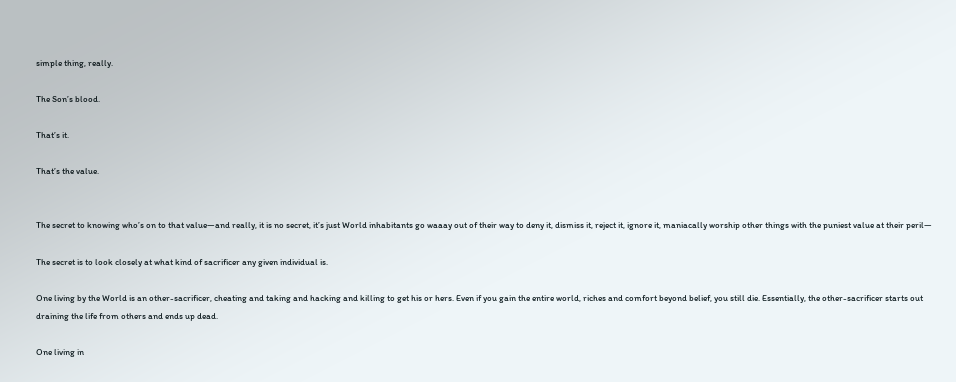simple thing, really.

The Son’s blood.

That’s it.

That’s the value.


The secret to knowing who’s on to that value—and really, it is no secret, it’s just World inhabitants go waaay out of their way to deny it, dismiss it, reject it, ignore it, maniacally worship other things with the puniest value at their peril—

The secret is to look closely at what kind of sacrificer any given individual is.

One living by the World is an other-sacrificer, cheating and taking and hacking and killing to get his or hers. Even if you gain the entire world, riches and comfort beyond belief, you still die. Essentially, the other-sacrificer starts out draining the life from others and ends up dead.

One living in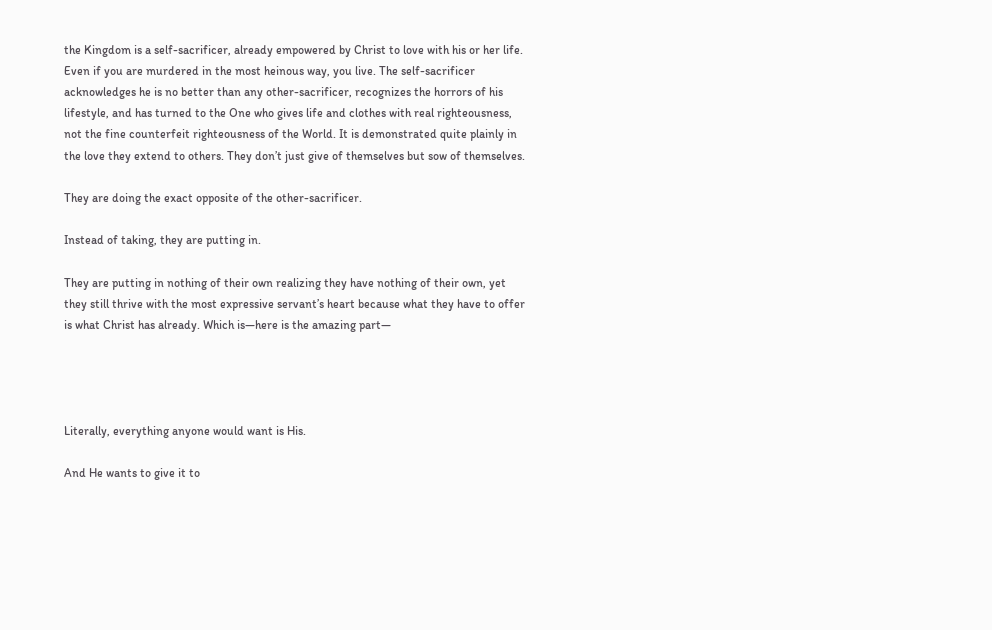the Kingdom is a self-sacrificer, already empowered by Christ to love with his or her life. Even if you are murdered in the most heinous way, you live. The self-sacrificer acknowledges he is no better than any other-sacrificer, recognizes the horrors of his lifestyle, and has turned to the One who gives life and clothes with real righteousness, not the fine counterfeit righteousness of the World. It is demonstrated quite plainly in the love they extend to others. They don’t just give of themselves but sow of themselves.

They are doing the exact opposite of the other-sacrificer.

Instead of taking, they are putting in.

They are putting in nothing of their own realizing they have nothing of their own, yet they still thrive with the most expressive servant’s heart because what they have to offer is what Christ has already. Which is—here is the amazing part—




Literally, everything anyone would want is His.

And He wants to give it to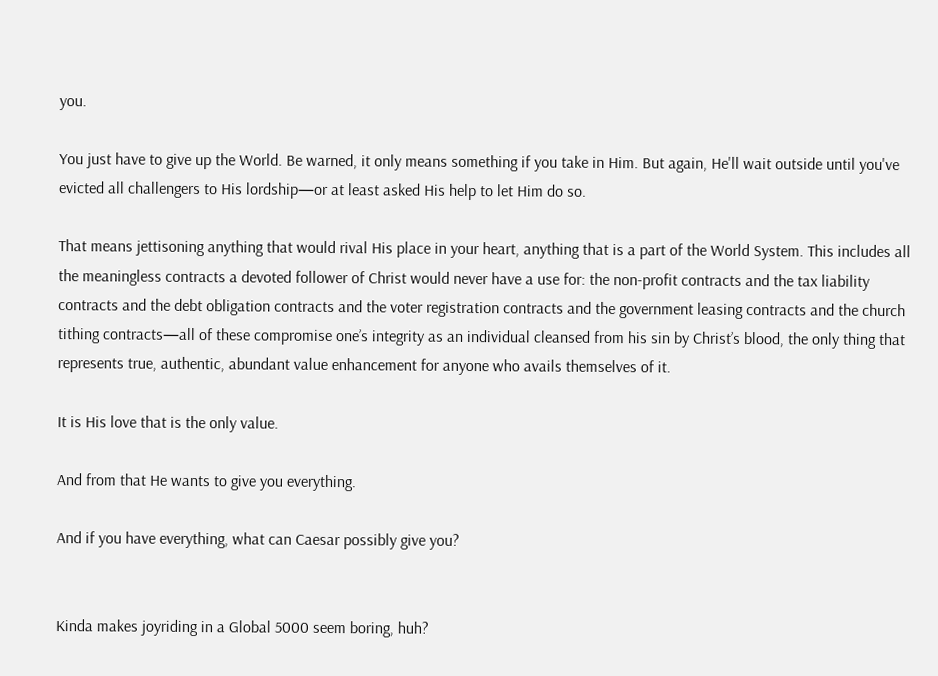you.

You just have to give up the World. Be warned, it only means something if you take in Him. But again, He'll wait outside until you've evicted all challengers to His lordship—or at least asked His help to let Him do so.

That means jettisoning anything that would rival His place in your heart, anything that is a part of the World System. This includes all the meaningless contracts a devoted follower of Christ would never have a use for: the non-profit contracts and the tax liability contracts and the debt obligation contracts and the voter registration contracts and the government leasing contracts and the church tithing contracts—all of these compromise one’s integrity as an individual cleansed from his sin by Christ’s blood, the only thing that represents true, authentic, abundant value enhancement for anyone who avails themselves of it.

It is His love that is the only value.

And from that He wants to give you everything.

And if you have everything, what can Caesar possibly give you?


Kinda makes joyriding in a Global 5000 seem boring, huh?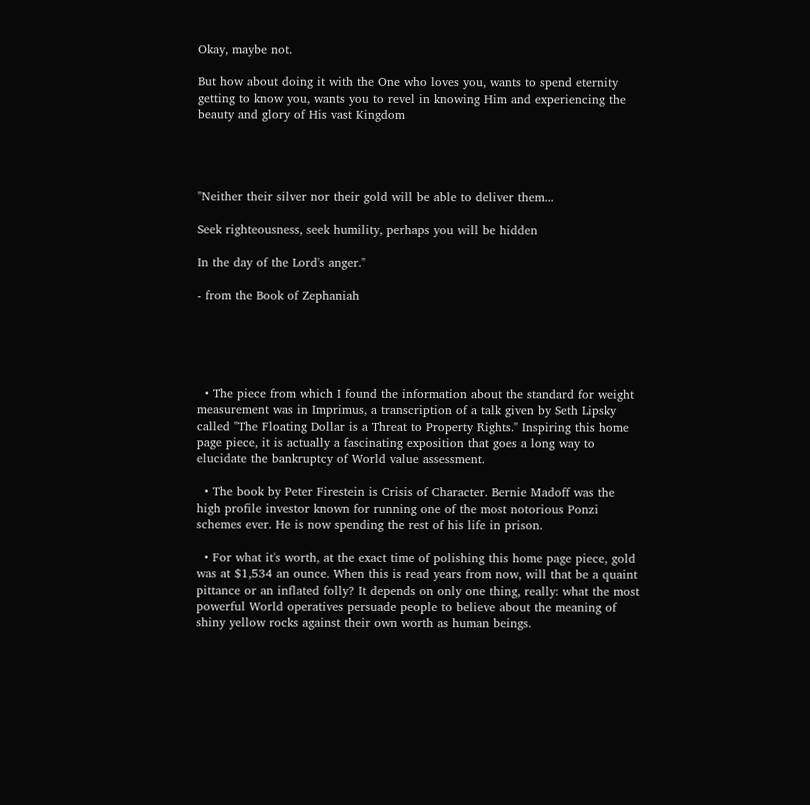Okay, maybe not.

But how about doing it with the One who loves you, wants to spend eternity getting to know you, wants you to revel in knowing Him and experiencing the beauty and glory of His vast Kingdom




"Neither their silver nor their gold will be able to deliver them...

Seek righteousness, seek humility, perhaps you will be hidden

In the day of the Lord's anger."

- from the Book of Zephaniah





  • The piece from which I found the information about the standard for weight measurement was in Imprimus, a transcription of a talk given by Seth Lipsky called "The Floating Dollar is a Threat to Property Rights." Inspiring this home page piece, it is actually a fascinating exposition that goes a long way to elucidate the bankruptcy of World value assessment.

  • The book by Peter Firestein is Crisis of Character. Bernie Madoff was the high profile investor known for running one of the most notorious Ponzi schemes ever. He is now spending the rest of his life in prison.

  • For what it's worth, at the exact time of polishing this home page piece, gold was at $1,534 an ounce. When this is read years from now, will that be a quaint pittance or an inflated folly? It depends on only one thing, really: what the most powerful World operatives persuade people to believe about the meaning of shiny yellow rocks against their own worth as human beings.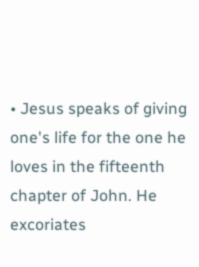• Jesus speaks of giving one's life for the one he loves in the fifteenth chapter of John. He excoriates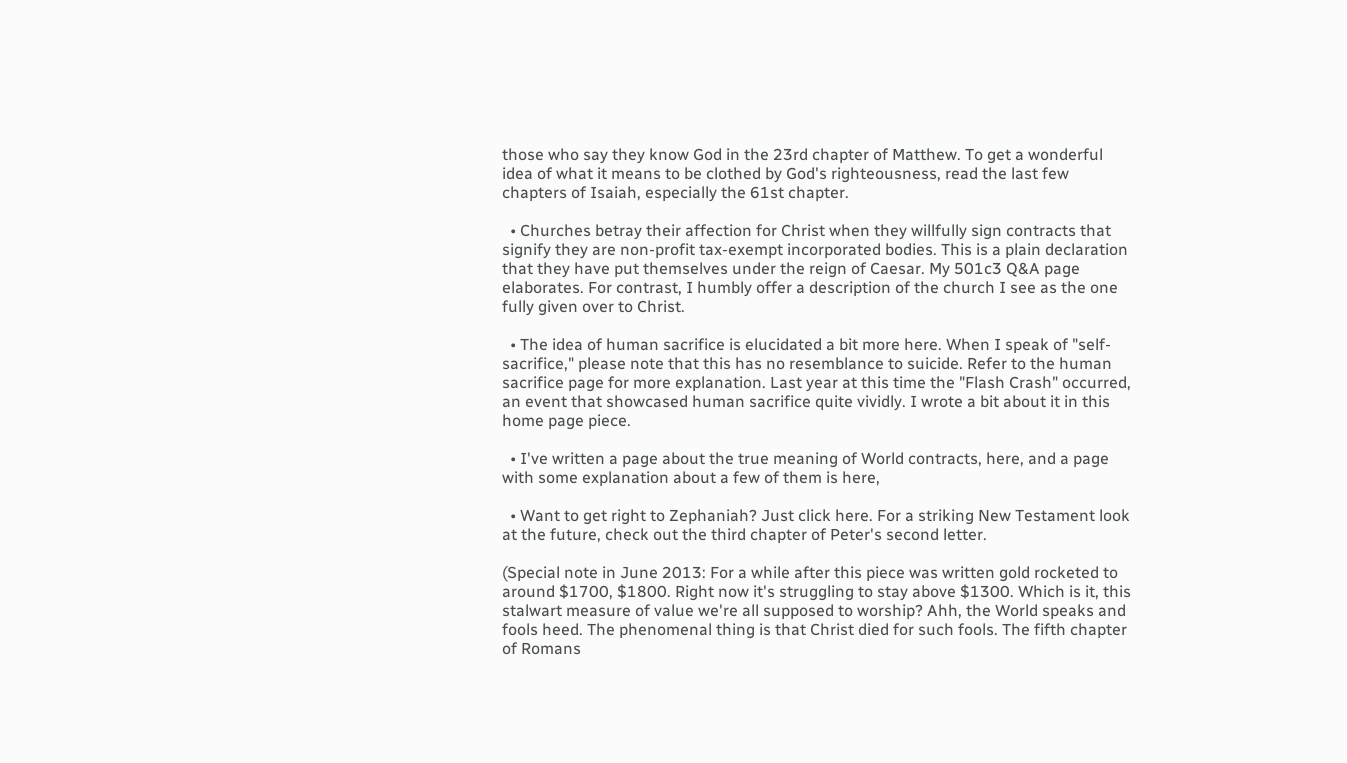those who say they know God in the 23rd chapter of Matthew. To get a wonderful idea of what it means to be clothed by God's righteousness, read the last few chapters of Isaiah, especially the 61st chapter.

  • Churches betray their affection for Christ when they willfully sign contracts that signify they are non-profit tax-exempt incorporated bodies. This is a plain declaration that they have put themselves under the reign of Caesar. My 501c3 Q&A page elaborates. For contrast, I humbly offer a description of the church I see as the one fully given over to Christ.

  • The idea of human sacrifice is elucidated a bit more here. When I speak of "self-sacrifice," please note that this has no resemblance to suicide. Refer to the human sacrifice page for more explanation. Last year at this time the "Flash Crash" occurred, an event that showcased human sacrifice quite vividly. I wrote a bit about it in this home page piece.

  • I've written a page about the true meaning of World contracts, here, and a page with some explanation about a few of them is here,

  • Want to get right to Zephaniah? Just click here. For a striking New Testament look at the future, check out the third chapter of Peter's second letter.

(Special note in June 2013: For a while after this piece was written gold rocketed to around $1700, $1800. Right now it's struggling to stay above $1300. Which is it, this stalwart measure of value we're all supposed to worship? Ahh, the World speaks and fools heed. The phenomenal thing is that Christ died for such fools. The fifth chapter of Romans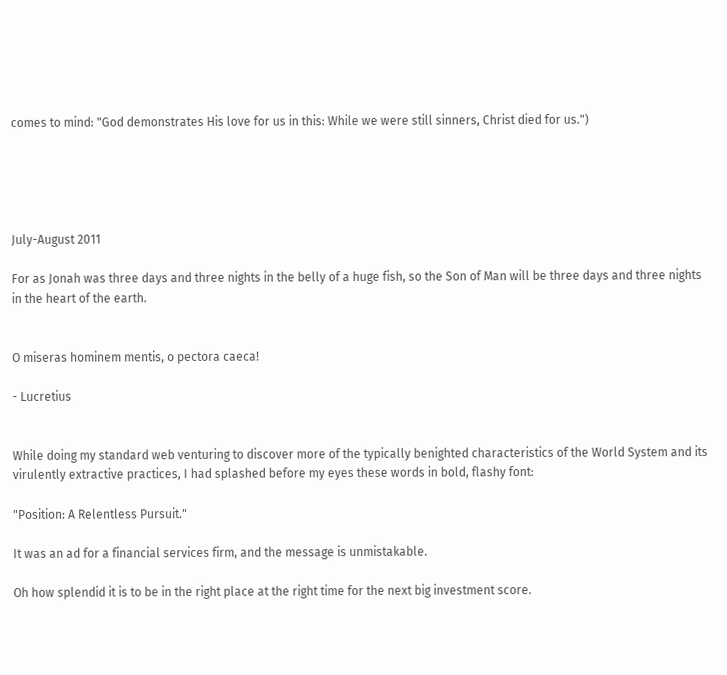comes to mind: "God demonstrates His love for us in this: While we were still sinners, Christ died for us.")





July-August 2011

For as Jonah was three days and three nights in the belly of a huge fish, so the Son of Man will be three days and three nights in the heart of the earth.


O miseras hominem mentis, o pectora caeca!

- Lucretius


While doing my standard web venturing to discover more of the typically benighted characteristics of the World System and its virulently extractive practices, I had splashed before my eyes these words in bold, flashy font:

"Position: A Relentless Pursuit."

It was an ad for a financial services firm, and the message is unmistakable.

Oh how splendid it is to be in the right place at the right time for the next big investment score.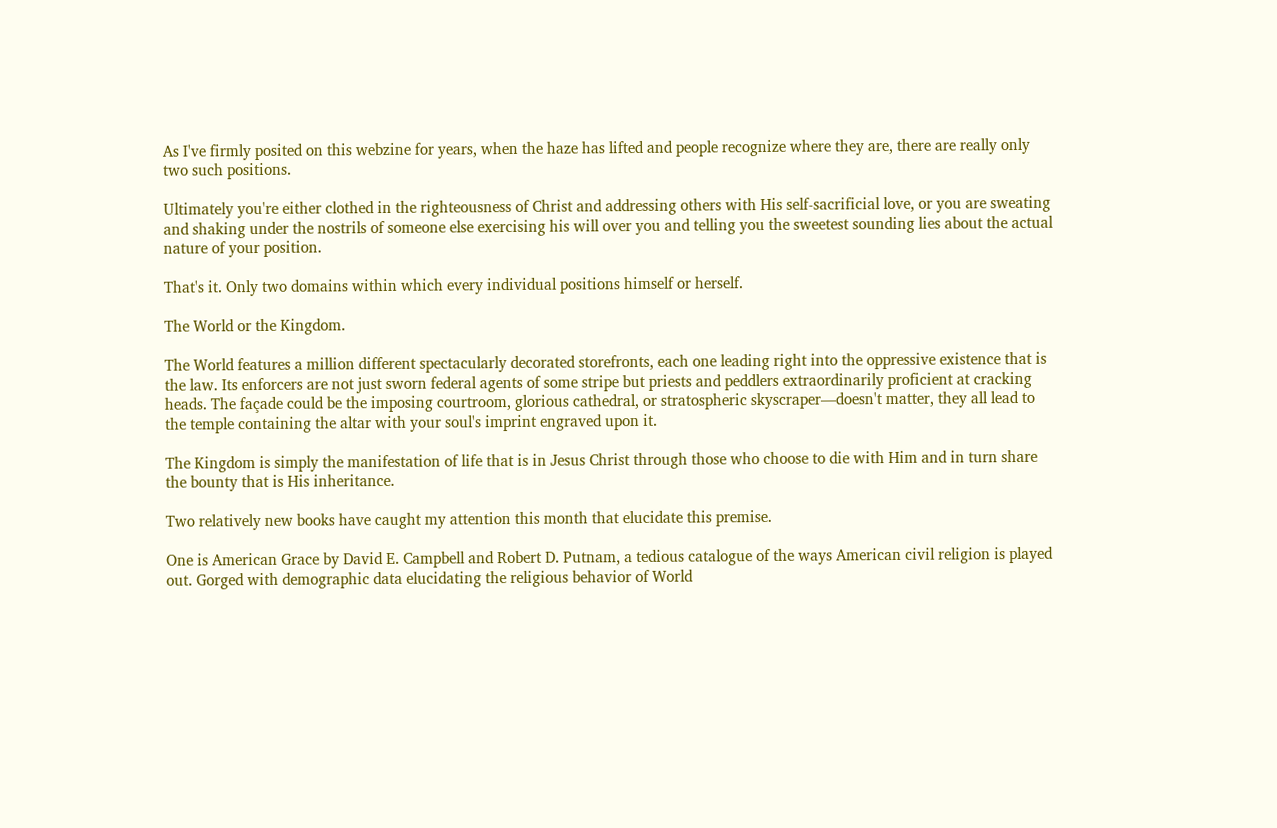As I've firmly posited on this webzine for years, when the haze has lifted and people recognize where they are, there are really only two such positions.

Ultimately you're either clothed in the righteousness of Christ and addressing others with His self-sacrificial love, or you are sweating and shaking under the nostrils of someone else exercising his will over you and telling you the sweetest sounding lies about the actual nature of your position.

That's it. Only two domains within which every individual positions himself or herself.

The World or the Kingdom.

The World features a million different spectacularly decorated storefronts, each one leading right into the oppressive existence that is the law. Its enforcers are not just sworn federal agents of some stripe but priests and peddlers extraordinarily proficient at cracking heads. The façade could be the imposing courtroom, glorious cathedral, or stratospheric skyscraper—doesn't matter, they all lead to the temple containing the altar with your soul's imprint engraved upon it.

The Kingdom is simply the manifestation of life that is in Jesus Christ through those who choose to die with Him and in turn share the bounty that is His inheritance.

Two relatively new books have caught my attention this month that elucidate this premise.

One is American Grace by David E. Campbell and Robert D. Putnam, a tedious catalogue of the ways American civil religion is played out. Gorged with demographic data elucidating the religious behavior of World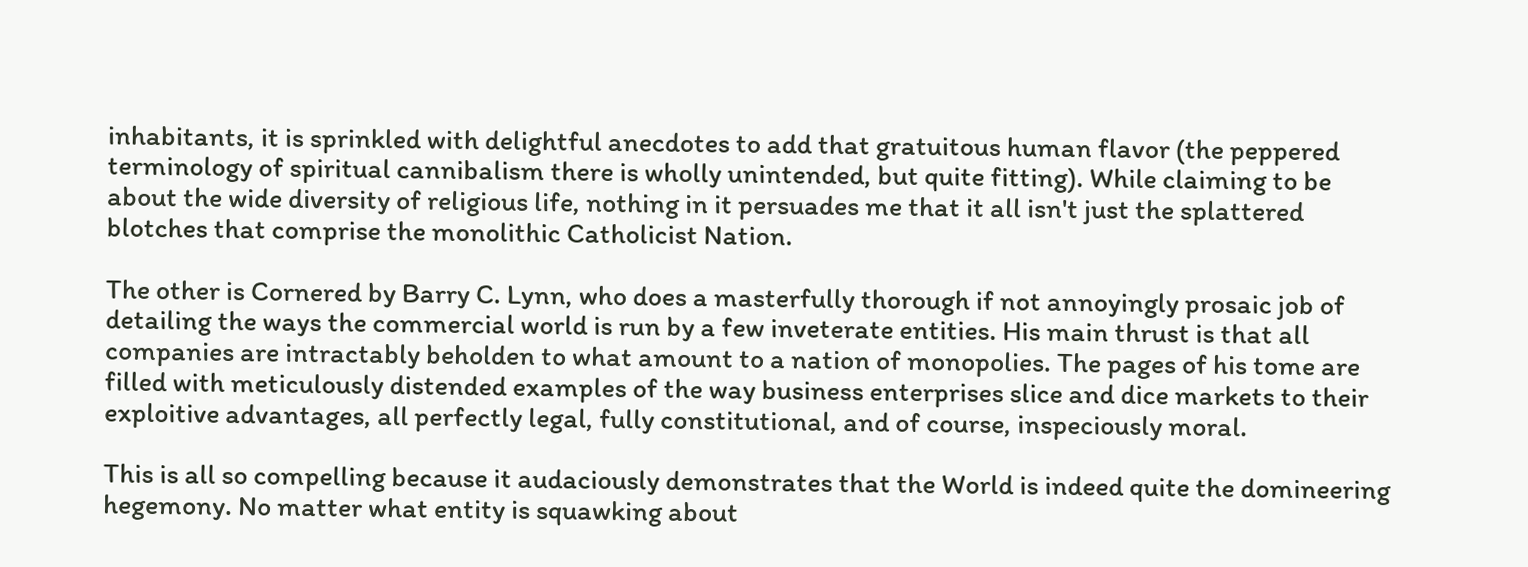inhabitants, it is sprinkled with delightful anecdotes to add that gratuitous human flavor (the peppered terminology of spiritual cannibalism there is wholly unintended, but quite fitting). While claiming to be about the wide diversity of religious life, nothing in it persuades me that it all isn't just the splattered blotches that comprise the monolithic Catholicist Nation.

The other is Cornered by Barry C. Lynn, who does a masterfully thorough if not annoyingly prosaic job of detailing the ways the commercial world is run by a few inveterate entities. His main thrust is that all companies are intractably beholden to what amount to a nation of monopolies. The pages of his tome are filled with meticulously distended examples of the way business enterprises slice and dice markets to their exploitive advantages, all perfectly legal, fully constitutional, and of course, inspeciously moral.

This is all so compelling because it audaciously demonstrates that the World is indeed quite the domineering hegemony. No matter what entity is squawking about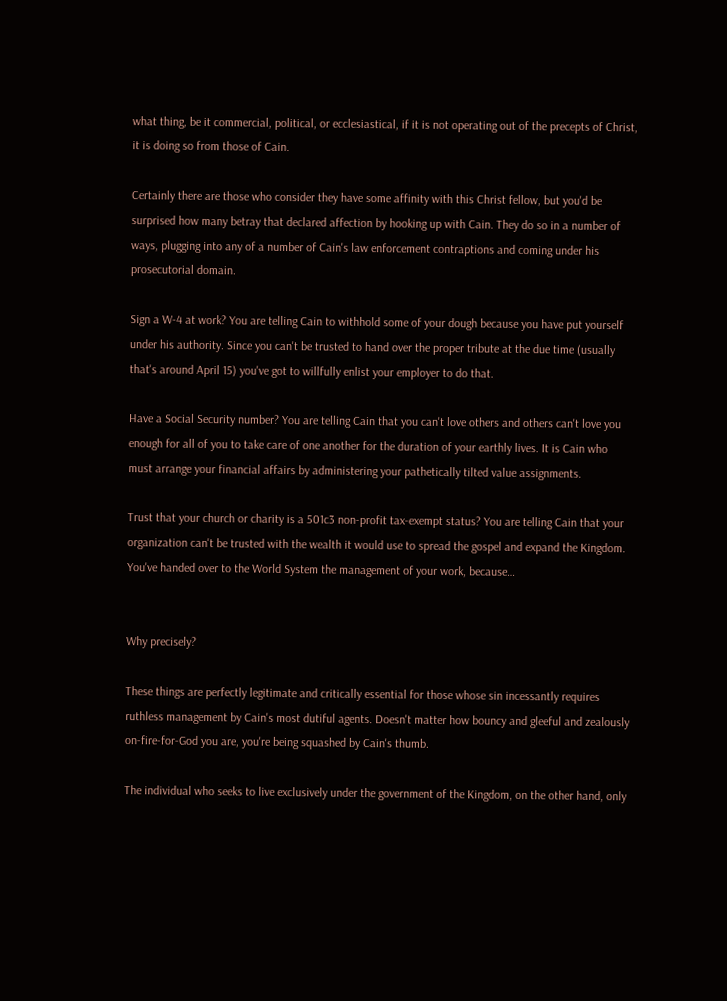what thing, be it commercial, political, or ecclesiastical, if it is not operating out of the precepts of Christ, it is doing so from those of Cain.

Certainly there are those who consider they have some affinity with this Christ fellow, but you'd be surprised how many betray that declared affection by hooking up with Cain. They do so in a number of ways, plugging into any of a number of Cain's law enforcement contraptions and coming under his prosecutorial domain.

Sign a W-4 at work? You are telling Cain to withhold some of your dough because you have put yourself under his authority. Since you can't be trusted to hand over the proper tribute at the due time (usually that's around April 15) you've got to willfully enlist your employer to do that.

Have a Social Security number? You are telling Cain that you can't love others and others can't love you enough for all of you to take care of one another for the duration of your earthly lives. It is Cain who must arrange your financial affairs by administering your pathetically tilted value assignments.

Trust that your church or charity is a 501c3 non-profit tax-exempt status? You are telling Cain that your organization can't be trusted with the wealth it would use to spread the gospel and expand the Kingdom. You've handed over to the World System the management of your work, because…


Why precisely?

These things are perfectly legitimate and critically essential for those whose sin incessantly requires ruthless management by Cain's most dutiful agents. Doesn't matter how bouncy and gleeful and zealously on-fire-for-God you are, you're being squashed by Cain's thumb.

The individual who seeks to live exclusively under the government of the Kingdom, on the other hand, only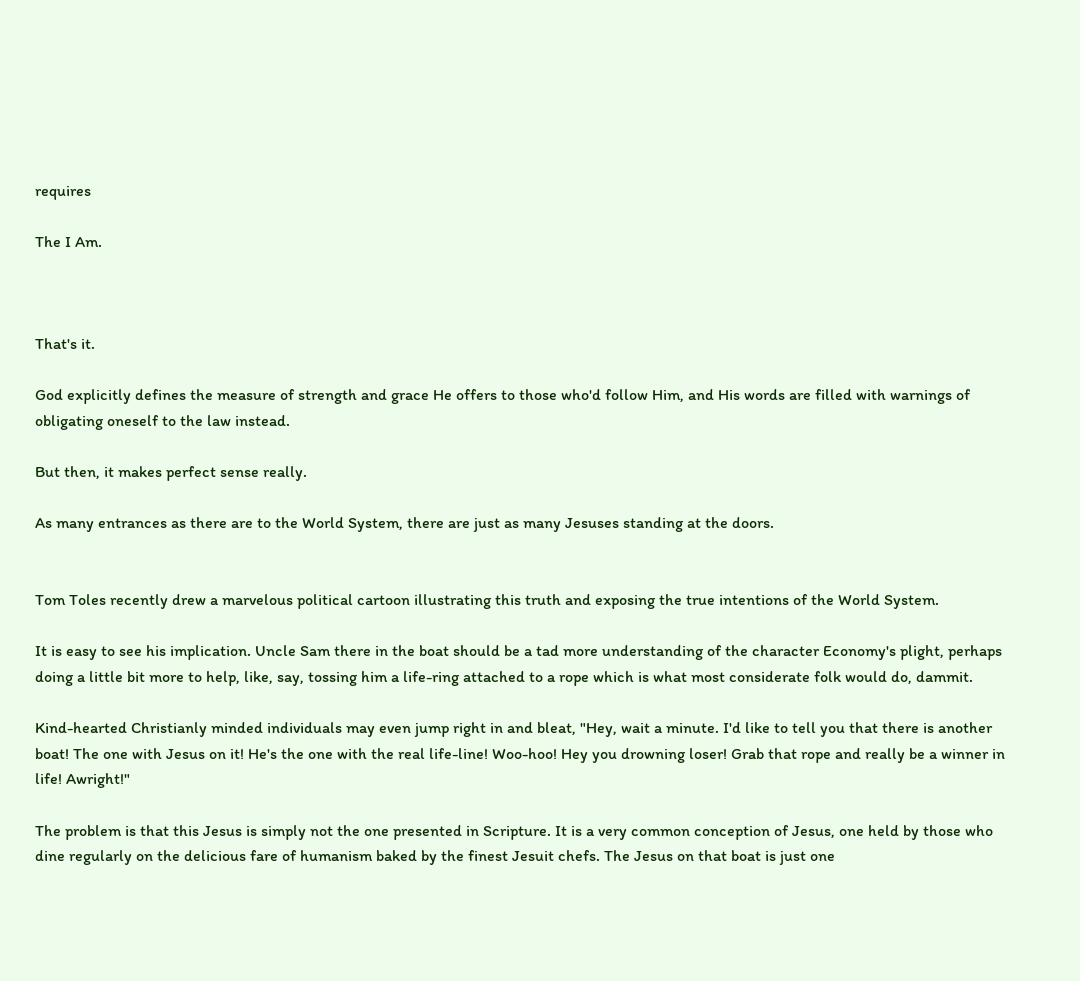requires

The I Am.



That's it.

God explicitly defines the measure of strength and grace He offers to those who'd follow Him, and His words are filled with warnings of obligating oneself to the law instead.

But then, it makes perfect sense really.

As many entrances as there are to the World System, there are just as many Jesuses standing at the doors.


Tom Toles recently drew a marvelous political cartoon illustrating this truth and exposing the true intentions of the World System.

It is easy to see his implication. Uncle Sam there in the boat should be a tad more understanding of the character Economy's plight, perhaps doing a little bit more to help, like, say, tossing him a life-ring attached to a rope which is what most considerate folk would do, dammit.

Kind-hearted Christianly minded individuals may even jump right in and bleat, "Hey, wait a minute. I'd like to tell you that there is another boat! The one with Jesus on it! He's the one with the real life-line! Woo-hoo! Hey you drowning loser! Grab that rope and really be a winner in life! Awright!"

The problem is that this Jesus is simply not the one presented in Scripture. It is a very common conception of Jesus, one held by those who dine regularly on the delicious fare of humanism baked by the finest Jesuit chefs. The Jesus on that boat is just one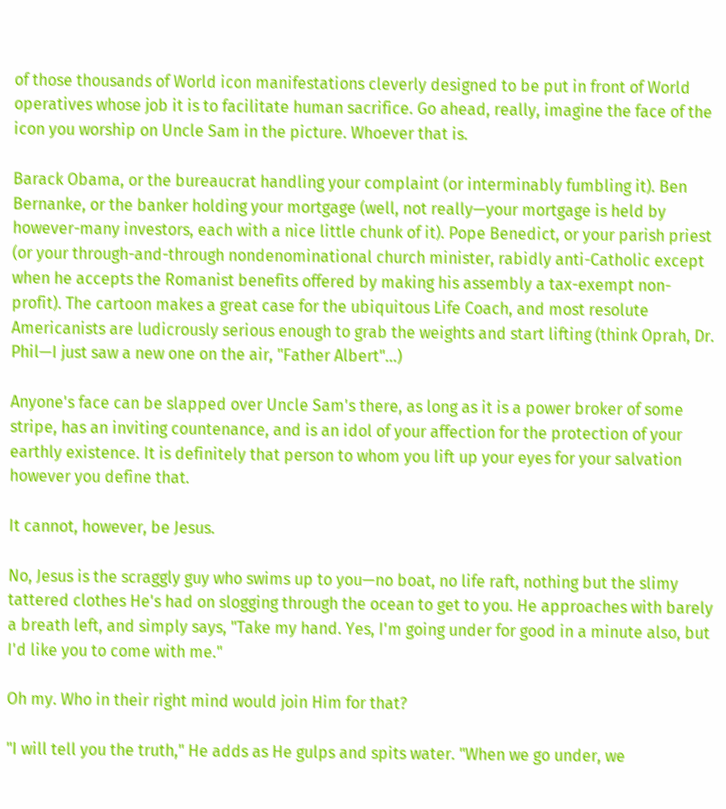of those thousands of World icon manifestations cleverly designed to be put in front of World operatives whose job it is to facilitate human sacrifice. Go ahead, really, imagine the face of the icon you worship on Uncle Sam in the picture. Whoever that is.

Barack Obama, or the bureaucrat handling your complaint (or interminably fumbling it). Ben Bernanke, or the banker holding your mortgage (well, not really—your mortgage is held by however-many investors, each with a nice little chunk of it). Pope Benedict, or your parish priest (or your through-and-through nondenominational church minister, rabidly anti-Catholic except when he accepts the Romanist benefits offered by making his assembly a tax-exempt non-profit). The cartoon makes a great case for the ubiquitous Life Coach, and most resolute Americanists are ludicrously serious enough to grab the weights and start lifting (think Oprah, Dr. Phil—I just saw a new one on the air, "Father Albert"...)

Anyone's face can be slapped over Uncle Sam's there, as long as it is a power broker of some stripe, has an inviting countenance, and is an idol of your affection for the protection of your earthly existence. It is definitely that person to whom you lift up your eyes for your salvation however you define that.

It cannot, however, be Jesus.

No, Jesus is the scraggly guy who swims up to you—no boat, no life raft, nothing but the slimy tattered clothes He's had on slogging through the ocean to get to you. He approaches with barely a breath left, and simply says, "Take my hand. Yes, I'm going under for good in a minute also, but I'd like you to come with me."

Oh my. Who in their right mind would join Him for that?

"I will tell you the truth," He adds as He gulps and spits water. "When we go under, we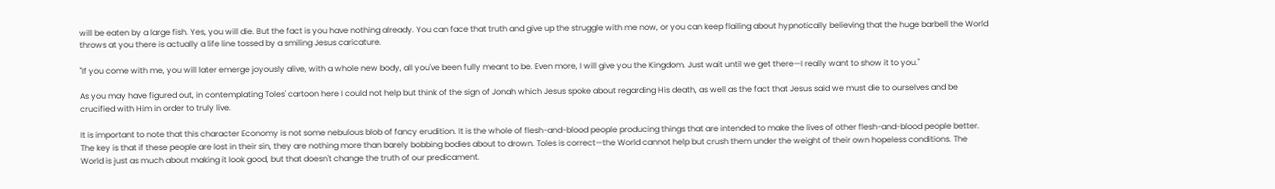will be eaten by a large fish. Yes, you will die. But the fact is you have nothing already. You can face that truth and give up the struggle with me now, or you can keep flailing about hypnotically believing that the huge barbell the World throws at you there is actually a life line tossed by a smiling Jesus caricature.

"If you come with me, you will later emerge joyously alive, with a whole new body, all you've been fully meant to be. Even more, I will give you the Kingdom. Just wait until we get there—I really want to show it to you."

As you may have figured out, in contemplating Toles' cartoon here I could not help but think of the sign of Jonah which Jesus spoke about regarding His death, as well as the fact that Jesus said we must die to ourselves and be crucified with Him in order to truly live.

It is important to note that this character Economy is not some nebulous blob of fancy erudition. It is the whole of flesh-and-blood people producing things that are intended to make the lives of other flesh-and-blood people better. The key is that if these people are lost in their sin, they are nothing more than barely bobbing bodies about to drown. Toles is correct—the World cannot help but crush them under the weight of their own hopeless conditions. The World is just as much about making it look good, but that doesn't change the truth of our predicament.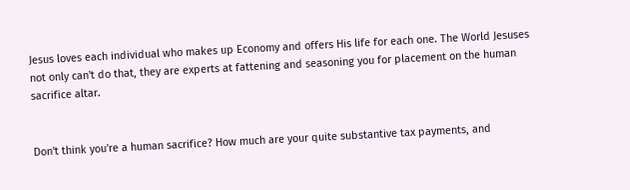Jesus loves each individual who makes up Economy and offers His life for each one. The World Jesuses not only can't do that, they are experts at fattening and seasoning you for placement on the human sacrifice altar.


Don't think you're a human sacrifice? How much are your quite substantive tax payments, and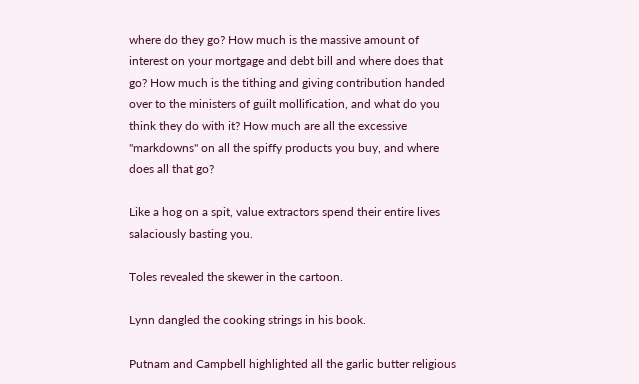where do they go? How much is the massive amount of interest on your mortgage and debt bill and where does that go? How much is the tithing and giving contribution handed over to the ministers of guilt mollification, and what do you think they do with it? How much are all the excessive "markdowns" on all the spiffy products you buy, and where does all that go?

Like a hog on a spit, value extractors spend their entire lives salaciously basting you.

Toles revealed the skewer in the cartoon.

Lynn dangled the cooking strings in his book.

Putnam and Campbell highlighted all the garlic butter religious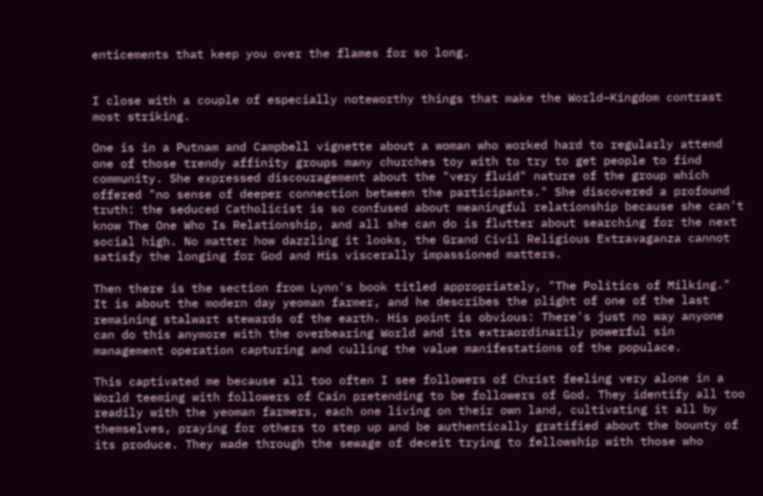enticements that keep you over the flames for so long.


I close with a couple of especially noteworthy things that make the World–Kingdom contrast most striking.

One is in a Putnam and Campbell vignette about a woman who worked hard to regularly attend one of those trendy affinity groups many churches toy with to try to get people to find community. She expressed discouragement about the "very fluid" nature of the group which offered "no sense of deeper connection between the participants." She discovered a profound truth: the seduced Catholicist is so confused about meaningful relationship because she can't know The One Who Is Relationship, and all she can do is flutter about searching for the next social high. No matter how dazzling it looks, the Grand Civil Religious Extravaganza cannot satisfy the longing for God and His viscerally impassioned matters.

Then there is the section from Lynn's book titled appropriately, "The Politics of Milking." It is about the modern day yeoman farmer, and he describes the plight of one of the last remaining stalwart stewards of the earth. His point is obvious: There's just no way anyone can do this anymore with the overbearing World and its extraordinarily powerful sin management operation capturing and culling the value manifestations of the populace.

This captivated me because all too often I see followers of Christ feeling very alone in a World teeming with followers of Cain pretending to be followers of God. They identify all too readily with the yeoman farmers, each one living on their own land, cultivating it all by themselves, praying for others to step up and be authentically gratified about the bounty of its produce. They wade through the sewage of deceit trying to fellowship with those who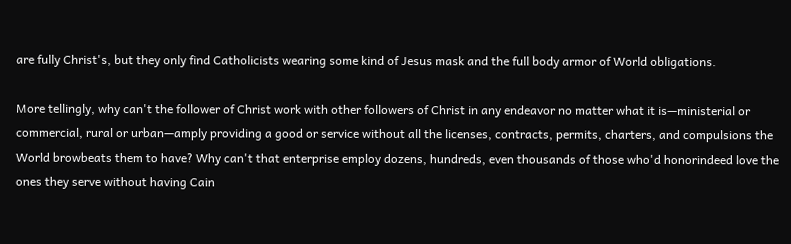are fully Christ's, but they only find Catholicists wearing some kind of Jesus mask and the full body armor of World obligations.

More tellingly, why can't the follower of Christ work with other followers of Christ in any endeavor no matter what it is—ministerial or commercial, rural or urban—amply providing a good or service without all the licenses, contracts, permits, charters, and compulsions the World browbeats them to have? Why can't that enterprise employ dozens, hundreds, even thousands of those who'd honorindeed love the ones they serve without having Cain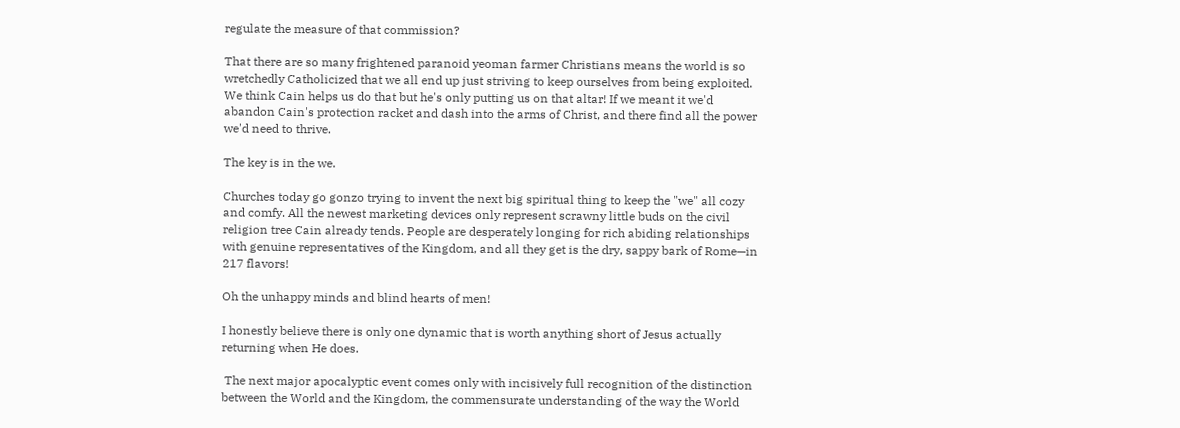regulate the measure of that commission?

That there are so many frightened paranoid yeoman farmer Christians means the world is so wretchedly Catholicized that we all end up just striving to keep ourselves from being exploited. We think Cain helps us do that but he's only putting us on that altar! If we meant it we'd abandon Cain's protection racket and dash into the arms of Christ, and there find all the power we'd need to thrive.

The key is in the we.

Churches today go gonzo trying to invent the next big spiritual thing to keep the "we" all cozy and comfy. All the newest marketing devices only represent scrawny little buds on the civil religion tree Cain already tends. People are desperately longing for rich abiding relationships with genuine representatives of the Kingdom, and all they get is the dry, sappy bark of Rome—in 217 flavors!

Oh the unhappy minds and blind hearts of men!

I honestly believe there is only one dynamic that is worth anything short of Jesus actually returning when He does.

 The next major apocalyptic event comes only with incisively full recognition of the distinction between the World and the Kingdom, the commensurate understanding of the way the World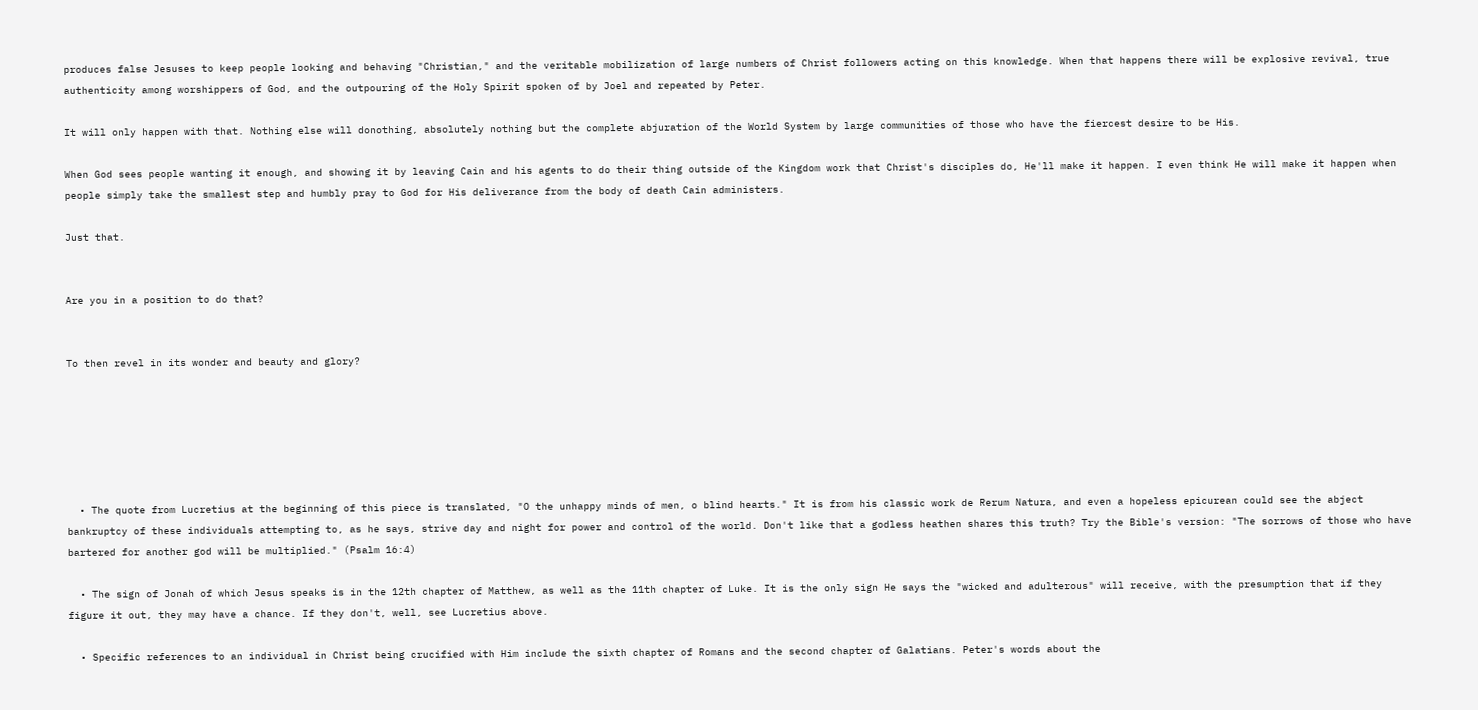produces false Jesuses to keep people looking and behaving "Christian," and the veritable mobilization of large numbers of Christ followers acting on this knowledge. When that happens there will be explosive revival, true authenticity among worshippers of God, and the outpouring of the Holy Spirit spoken of by Joel and repeated by Peter.

It will only happen with that. Nothing else will donothing, absolutely nothing but the complete abjuration of the World System by large communities of those who have the fiercest desire to be His.

When God sees people wanting it enough, and showing it by leaving Cain and his agents to do their thing outside of the Kingdom work that Christ's disciples do, He'll make it happen. I even think He will make it happen when people simply take the smallest step and humbly pray to God for His deliverance from the body of death Cain administers.

Just that.


Are you in a position to do that?


To then revel in its wonder and beauty and glory?






  • The quote from Lucretius at the beginning of this piece is translated, "O the unhappy minds of men, o blind hearts." It is from his classic work de Rerum Natura, and even a hopeless epicurean could see the abject bankruptcy of these individuals attempting to, as he says, strive day and night for power and control of the world. Don't like that a godless heathen shares this truth? Try the Bible's version: "The sorrows of those who have bartered for another god will be multiplied." (Psalm 16:4)

  • The sign of Jonah of which Jesus speaks is in the 12th chapter of Matthew, as well as the 11th chapter of Luke. It is the only sign He says the "wicked and adulterous" will receive, with the presumption that if they figure it out, they may have a chance. If they don't, well, see Lucretius above.

  • Specific references to an individual in Christ being crucified with Him include the sixth chapter of Romans and the second chapter of Galatians. Peter's words about the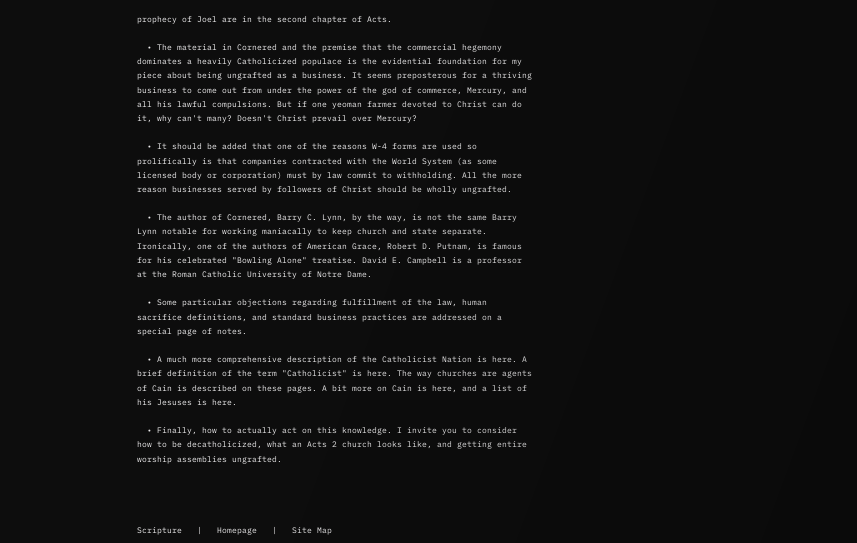prophecy of Joel are in the second chapter of Acts.

  • The material in Cornered and the premise that the commercial hegemony dominates a heavily Catholicized populace is the evidential foundation for my piece about being ungrafted as a business. It seems preposterous for a thriving business to come out from under the power of the god of commerce, Mercury, and all his lawful compulsions. But if one yeoman farmer devoted to Christ can do it, why can't many? Doesn't Christ prevail over Mercury?

  • It should be added that one of the reasons W-4 forms are used so prolifically is that companies contracted with the World System (as some licensed body or corporation) must by law commit to withholding. All the more reason businesses served by followers of Christ should be wholly ungrafted.

  • The author of Cornered, Barry C. Lynn, by the way, is not the same Barry Lynn notable for working maniacally to keep church and state separate. Ironically, one of the authors of American Grace, Robert D. Putnam, is famous for his celebrated "Bowling Alone" treatise. David E. Campbell is a professor at the Roman Catholic University of Notre Dame.

  • Some particular objections regarding fulfillment of the law, human sacrifice definitions, and standard business practices are addressed on a special page of notes.

  • A much more comprehensive description of the Catholicist Nation is here. A brief definition of the term "Catholicist" is here. The way churches are agents of Cain is described on these pages. A bit more on Cain is here, and a list of his Jesuses is here.

  • Finally, how to actually act on this knowledge. I invite you to consider how to be decatholicized, what an Acts 2 church looks like, and getting entire worship assemblies ungrafted.




Scripture   |   Homepage   |   Site Map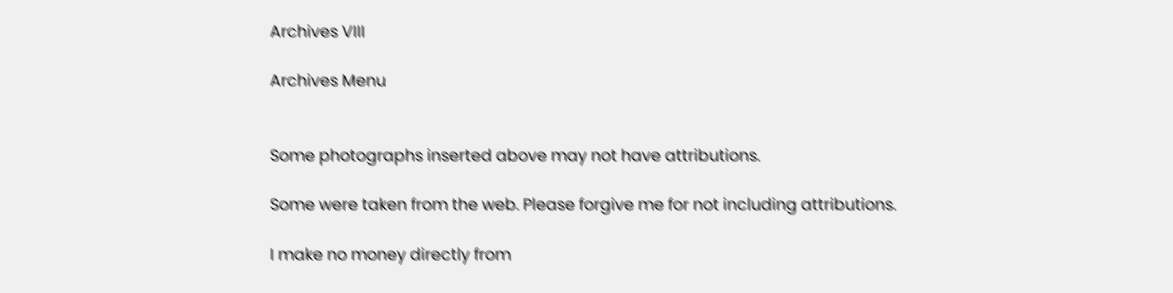Archives VIII

Archives Menu


Some photographs inserted above may not have attributions.

Some were taken from the web. Please forgive me for not including attributions.

I make no money directly from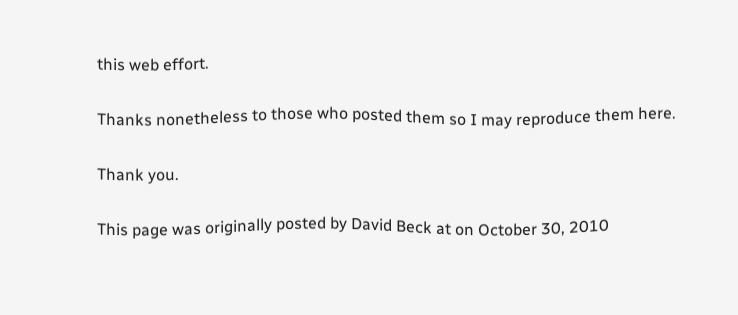this web effort.

Thanks nonetheless to those who posted them so I may reproduce them here.

Thank you.

This page was originally posted by David Beck at on October 30, 2010